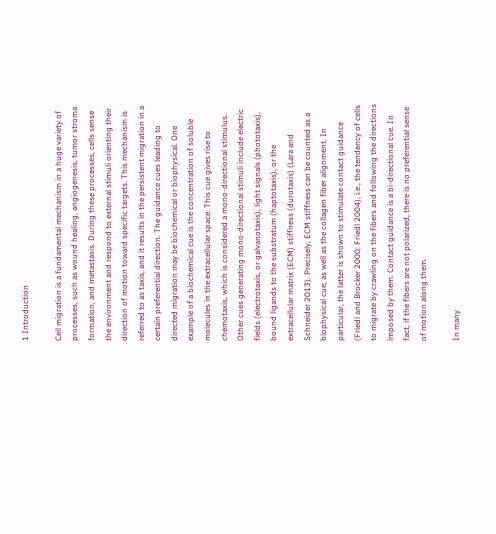1 Introduction

Cell migration is a fundamental mechanism in a huge variety of processes, such as wound healing, angiogenesis, tumor stroma formation, and metastasis. During these processes, cells sense the environment and respond to external stimuli orienting their direction of motion toward specific targets. This mechanism is referred to as taxis, and it results in the persistent migration in a certain preferential direction. The guidance cues leading to directed migration may be biochemical or biophysical. One example of a biochemical cue is the concentration of soluble molecules in the extracellular space. This cue gives rise to chemotaxis, which is considered a mono-directional stimulus. Other cues generating mono-directional stimuli include electric fields (electrotaxis, or galvanotaxis), light signals (phototaxis), bound ligands to the substratum (haptotaxis), or the extracellular matrix (ECM) stiffness (durotaxis) (Lara and Schneider 2013). Precisely, ECM stiffness can be counted as a biophysical cue, as well as the collagen fiber alignment. In particular, the latter is shown to stimulate contact guidance (Friedl and Brocker 2000; Friedl 2004), i.e., the tendency of cells to migrate by crawling on the fibers and following the directions imposed by them. Contact guidance is a bi-directional cue. In fact, if the fibers are not polarized, there is no preferential sense of motion along them.

In many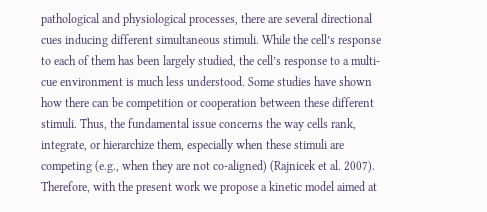pathological and physiological processes, there are several directional cues inducing different simultaneous stimuli. While the cell’s response to each of them has been largely studied, the cell’s response to a multi-cue environment is much less understood. Some studies have shown how there can be competition or cooperation between these different stimuli. Thus, the fundamental issue concerns the way cells rank, integrate, or hierarchize them, especially when these stimuli are competing (e.g., when they are not co-aligned) (Rajnicek et al. 2007). Therefore, with the present work we propose a kinetic model aimed at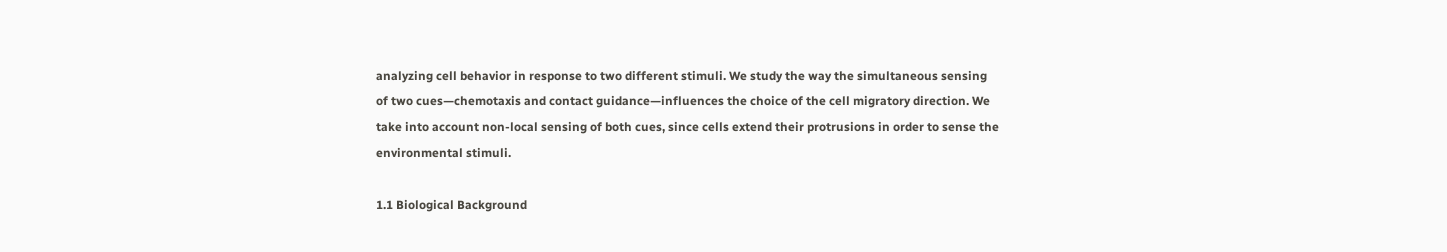analyzing cell behavior in response to two different stimuli. We study the way the simultaneous sensing of two cues—chemotaxis and contact guidance—influences the choice of the cell migratory direction. We take into account non-local sensing of both cues, since cells extend their protrusions in order to sense the environmental stimuli.

1.1 Biological Background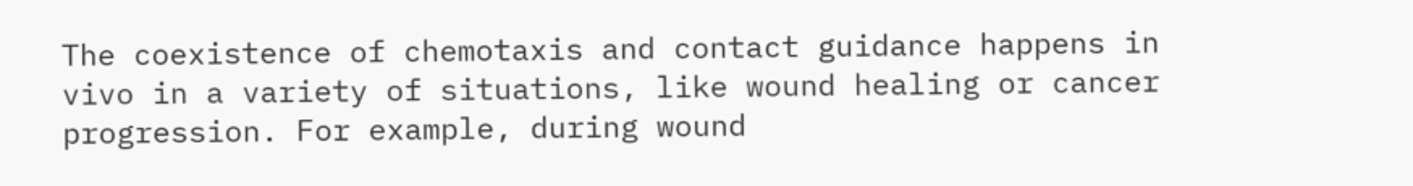The coexistence of chemotaxis and contact guidance happens in vivo in a variety of situations, like wound healing or cancer progression. For example, during wound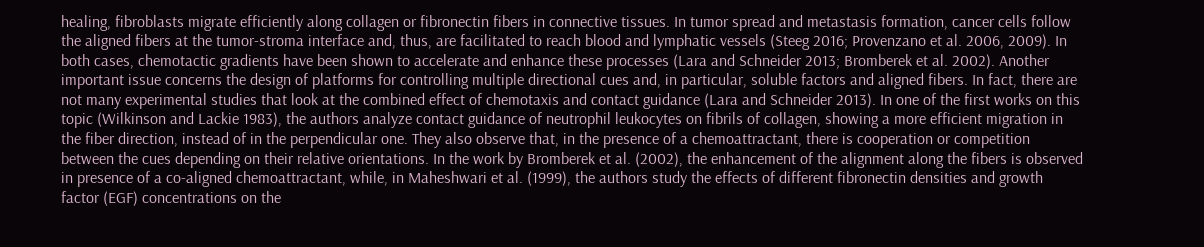healing, fibroblasts migrate efficiently along collagen or fibronectin fibers in connective tissues. In tumor spread and metastasis formation, cancer cells follow the aligned fibers at the tumor-stroma interface and, thus, are facilitated to reach blood and lymphatic vessels (Steeg 2016; Provenzano et al. 2006, 2009). In both cases, chemotactic gradients have been shown to accelerate and enhance these processes (Lara and Schneider 2013; Bromberek et al. 2002). Another important issue concerns the design of platforms for controlling multiple directional cues and, in particular, soluble factors and aligned fibers. In fact, there are not many experimental studies that look at the combined effect of chemotaxis and contact guidance (Lara and Schneider 2013). In one of the first works on this topic (Wilkinson and Lackie 1983), the authors analyze contact guidance of neutrophil leukocytes on fibrils of collagen, showing a more efficient migration in the fiber direction, instead of in the perpendicular one. They also observe that, in the presence of a chemoattractant, there is cooperation or competition between the cues depending on their relative orientations. In the work by Bromberek et al. (2002), the enhancement of the alignment along the fibers is observed in presence of a co-aligned chemoattractant, while, in Maheshwari et al. (1999), the authors study the effects of different fibronectin densities and growth factor (EGF) concentrations on the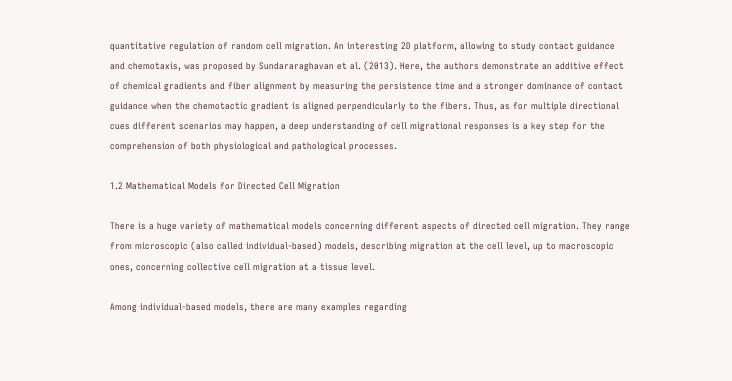quantitative regulation of random cell migration. An interesting 2D platform, allowing to study contact guidance and chemotaxis, was proposed by Sundararaghavan et al. (2013). Here, the authors demonstrate an additive effect of chemical gradients and fiber alignment by measuring the persistence time and a stronger dominance of contact guidance when the chemotactic gradient is aligned perpendicularly to the fibers. Thus, as for multiple directional cues different scenarios may happen, a deep understanding of cell migrational responses is a key step for the comprehension of both physiological and pathological processes.

1.2 Mathematical Models for Directed Cell Migration

There is a huge variety of mathematical models concerning different aspects of directed cell migration. They range from microscopic (also called individual-based) models, describing migration at the cell level, up to macroscopic ones, concerning collective cell migration at a tissue level.

Among individual-based models, there are many examples regarding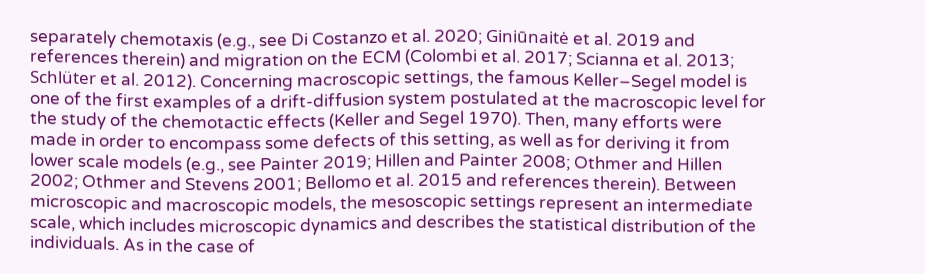separately chemotaxis (e.g., see Di Costanzo et al. 2020; Giniūnaitė et al. 2019 and references therein) and migration on the ECM (Colombi et al. 2017; Scianna et al. 2013; Schlüter et al. 2012). Concerning macroscopic settings, the famous Keller–Segel model is one of the first examples of a drift-diffusion system postulated at the macroscopic level for the study of the chemotactic effects (Keller and Segel 1970). Then, many efforts were made in order to encompass some defects of this setting, as well as for deriving it from lower scale models (e.g., see Painter 2019; Hillen and Painter 2008; Othmer and Hillen 2002; Othmer and Stevens 2001; Bellomo et al. 2015 and references therein). Between microscopic and macroscopic models, the mesoscopic settings represent an intermediate scale, which includes microscopic dynamics and describes the statistical distribution of the individuals. As in the case of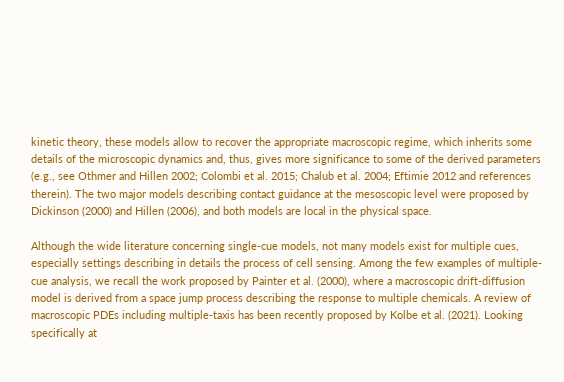kinetic theory, these models allow to recover the appropriate macroscopic regime, which inherits some details of the microscopic dynamics and, thus, gives more significance to some of the derived parameters (e.g., see Othmer and Hillen 2002; Colombi et al. 2015; Chalub et al. 2004; Eftimie 2012 and references therein). The two major models describing contact guidance at the mesoscopic level were proposed by Dickinson (2000) and Hillen (2006), and both models are local in the physical space.

Although the wide literature concerning single-cue models, not many models exist for multiple cues, especially settings describing in details the process of cell sensing. Among the few examples of multiple-cue analysis, we recall the work proposed by Painter et al. (2000), where a macroscopic drift-diffusion model is derived from a space jump process describing the response to multiple chemicals. A review of macroscopic PDEs including multiple-taxis has been recently proposed by Kolbe et al. (2021). Looking specifically at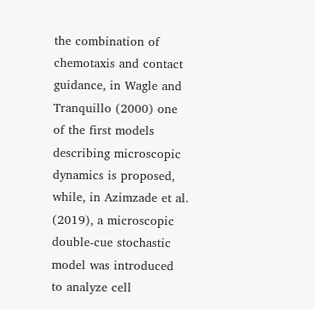the combination of chemotaxis and contact guidance, in Wagle and Tranquillo (2000) one of the first models describing microscopic dynamics is proposed, while, in Azimzade et al. (2019), a microscopic double-cue stochastic model was introduced to analyze cell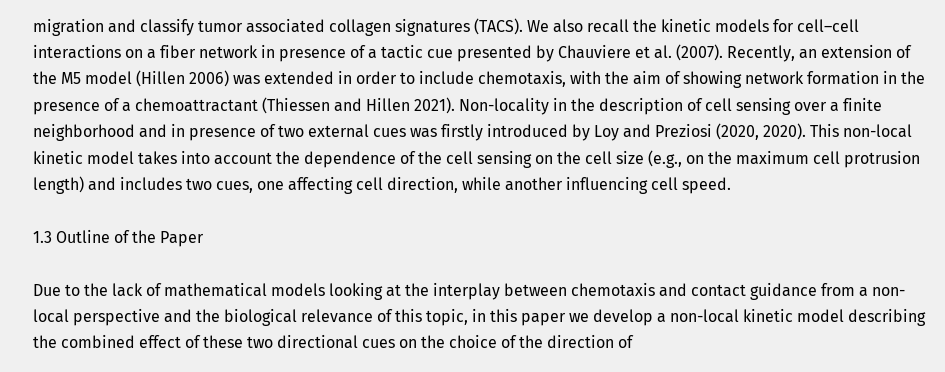migration and classify tumor associated collagen signatures (TACS). We also recall the kinetic models for cell–cell interactions on a fiber network in presence of a tactic cue presented by Chauviere et al. (2007). Recently, an extension of the M5 model (Hillen 2006) was extended in order to include chemotaxis, with the aim of showing network formation in the presence of a chemoattractant (Thiessen and Hillen 2021). Non-locality in the description of cell sensing over a finite neighborhood and in presence of two external cues was firstly introduced by Loy and Preziosi (2020, 2020). This non-local kinetic model takes into account the dependence of the cell sensing on the cell size (e.g., on the maximum cell protrusion length) and includes two cues, one affecting cell direction, while another influencing cell speed.

1.3 Outline of the Paper

Due to the lack of mathematical models looking at the interplay between chemotaxis and contact guidance from a non-local perspective and the biological relevance of this topic, in this paper we develop a non-local kinetic model describing the combined effect of these two directional cues on the choice of the direction of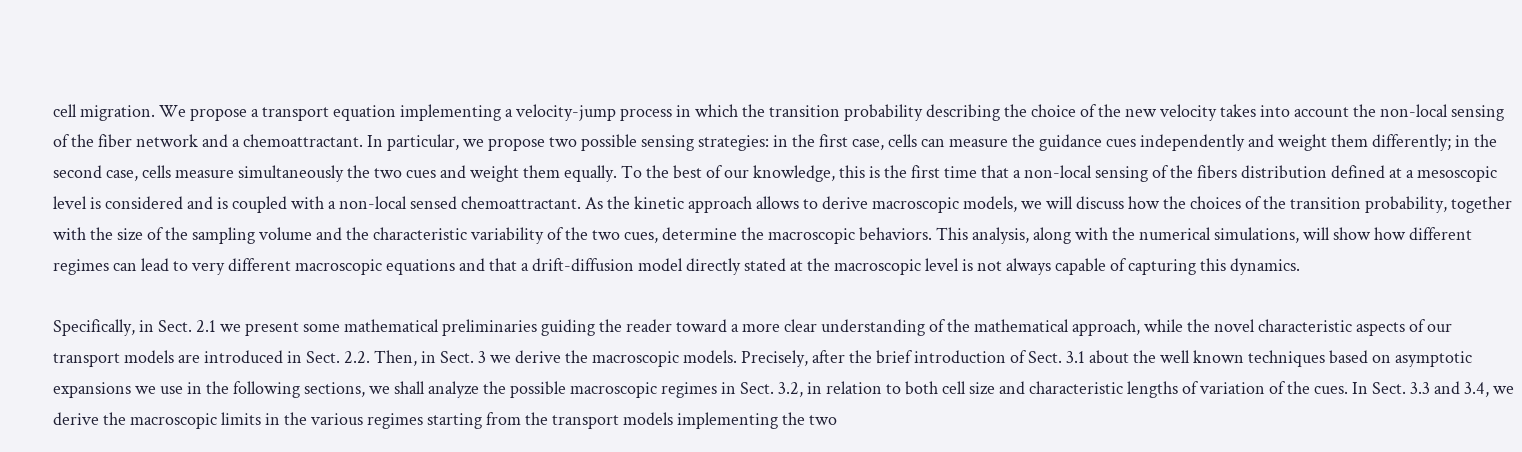cell migration. We propose a transport equation implementing a velocity-jump process in which the transition probability describing the choice of the new velocity takes into account the non-local sensing of the fiber network and a chemoattractant. In particular, we propose two possible sensing strategies: in the first case, cells can measure the guidance cues independently and weight them differently; in the second case, cells measure simultaneously the two cues and weight them equally. To the best of our knowledge, this is the first time that a non-local sensing of the fibers distribution defined at a mesoscopic level is considered and is coupled with a non-local sensed chemoattractant. As the kinetic approach allows to derive macroscopic models, we will discuss how the choices of the transition probability, together with the size of the sampling volume and the characteristic variability of the two cues, determine the macroscopic behaviors. This analysis, along with the numerical simulations, will show how different regimes can lead to very different macroscopic equations and that a drift-diffusion model directly stated at the macroscopic level is not always capable of capturing this dynamics.

Specifically, in Sect. 2.1 we present some mathematical preliminaries guiding the reader toward a more clear understanding of the mathematical approach, while the novel characteristic aspects of our transport models are introduced in Sect. 2.2. Then, in Sect. 3 we derive the macroscopic models. Precisely, after the brief introduction of Sect. 3.1 about the well known techniques based on asymptotic expansions we use in the following sections, we shall analyze the possible macroscopic regimes in Sect. 3.2, in relation to both cell size and characteristic lengths of variation of the cues. In Sect. 3.3 and 3.4, we derive the macroscopic limits in the various regimes starting from the transport models implementing the two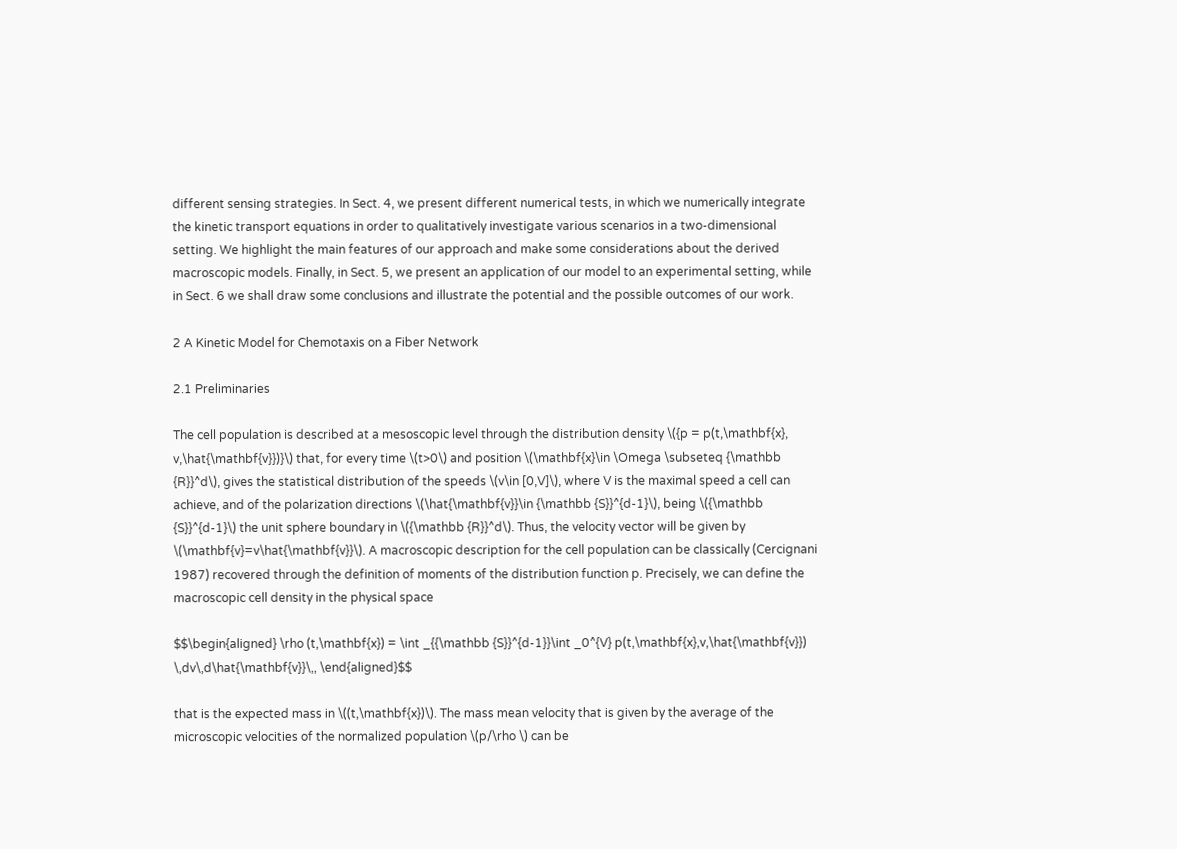different sensing strategies. In Sect. 4, we present different numerical tests, in which we numerically integrate the kinetic transport equations in order to qualitatively investigate various scenarios in a two-dimensional setting. We highlight the main features of our approach and make some considerations about the derived macroscopic models. Finally, in Sect. 5, we present an application of our model to an experimental setting, while in Sect. 6 we shall draw some conclusions and illustrate the potential and the possible outcomes of our work.

2 A Kinetic Model for Chemotaxis on a Fiber Network

2.1 Preliminaries

The cell population is described at a mesoscopic level through the distribution density \({p = p(t,\mathbf{x}, v,\hat{\mathbf{v}})}\) that, for every time \(t>0\) and position \(\mathbf{x}\in \Omega \subseteq {\mathbb {R}}^d\), gives the statistical distribution of the speeds \(v\in [0,V]\), where V is the maximal speed a cell can achieve, and of the polarization directions \(\hat{\mathbf{v}}\in {\mathbb {S}}^{d-1}\), being \({\mathbb {S}}^{d-1}\) the unit sphere boundary in \({\mathbb {R}}^d\). Thus, the velocity vector will be given by \(\mathbf{v}=v\hat{\mathbf{v}}\). A macroscopic description for the cell population can be classically (Cercignani 1987) recovered through the definition of moments of the distribution function p. Precisely, we can define the macroscopic cell density in the physical space

$$\begin{aligned} \rho (t,\mathbf{x}) = \int _{{\mathbb {S}}^{d-1}}\int _0^{V} p(t,\mathbf{x},v,\hat{\mathbf{v}}) \,dv\,d\hat{\mathbf{v}}\,, \end{aligned}$$

that is the expected mass in \((t,\mathbf{x})\). The mass mean velocity that is given by the average of the microscopic velocities of the normalized population \(p/\rho \) can be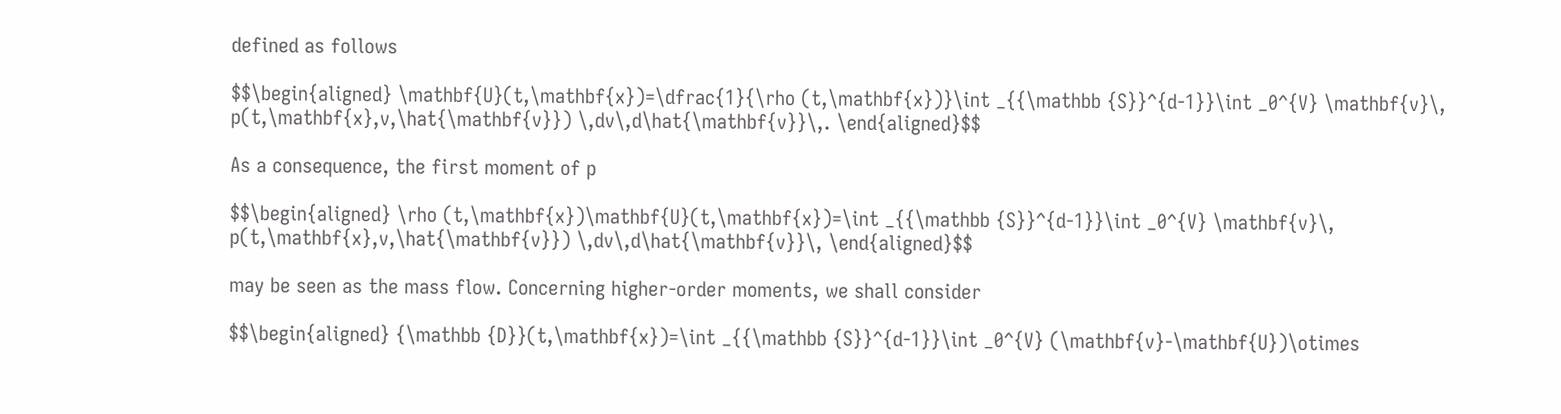defined as follows

$$\begin{aligned} \mathbf{U}(t,\mathbf{x})=\dfrac{1}{\rho (t,\mathbf{x})}\int _{{\mathbb {S}}^{d-1}}\int _0^{V} \mathbf{v}\, p(t,\mathbf{x},v,\hat{\mathbf{v}}) \,dv\,d\hat{\mathbf{v}}\,. \end{aligned}$$

As a consequence, the first moment of p

$$\begin{aligned} \rho (t,\mathbf{x})\mathbf{U}(t,\mathbf{x})=\int _{{\mathbb {S}}^{d-1}}\int _0^{V} \mathbf{v}\, p(t,\mathbf{x},v,\hat{\mathbf{v}}) \,dv\,d\hat{\mathbf{v}}\, \end{aligned}$$

may be seen as the mass flow. Concerning higher-order moments, we shall consider

$$\begin{aligned} {\mathbb {D}}(t,\mathbf{x})=\int _{{\mathbb {S}}^{d-1}}\int _0^{V} (\mathbf{v}-\mathbf{U})\otimes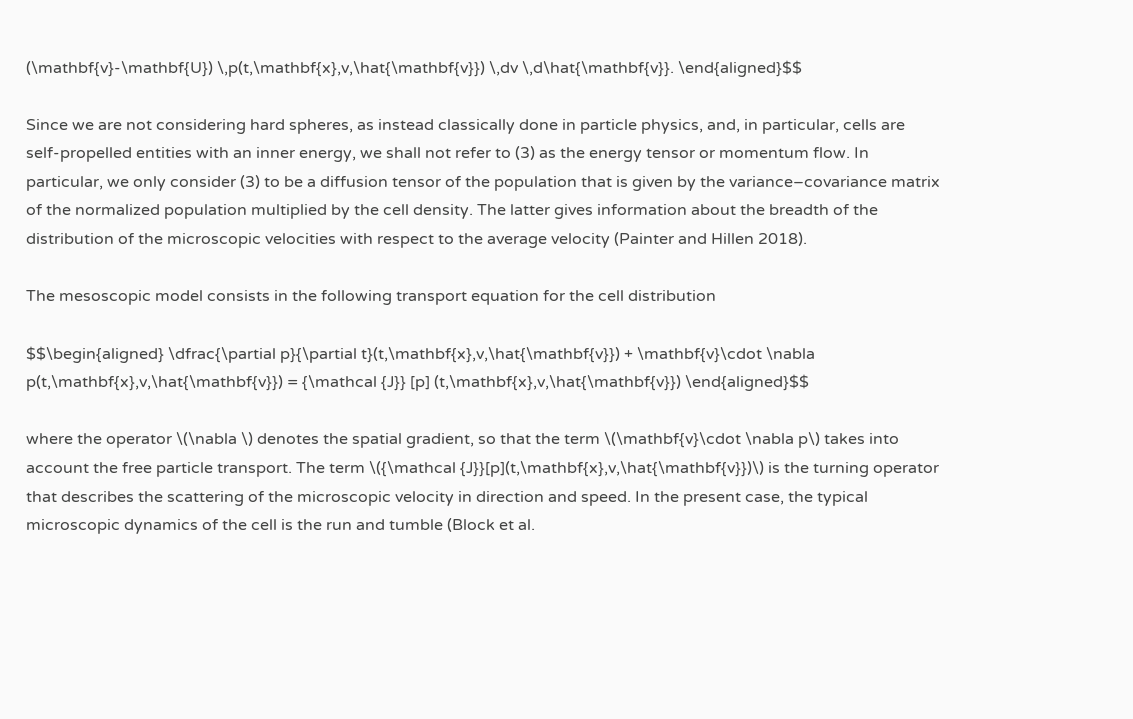(\mathbf{v}-\mathbf{U}) \,p(t,\mathbf{x},v,\hat{\mathbf{v}}) \,dv \,d\hat{\mathbf{v}}. \end{aligned}$$

Since we are not considering hard spheres, as instead classically done in particle physics, and, in particular, cells are self-propelled entities with an inner energy, we shall not refer to (3) as the energy tensor or momentum flow. In particular, we only consider (3) to be a diffusion tensor of the population that is given by the variance–covariance matrix of the normalized population multiplied by the cell density. The latter gives information about the breadth of the distribution of the microscopic velocities with respect to the average velocity (Painter and Hillen 2018).

The mesoscopic model consists in the following transport equation for the cell distribution

$$\begin{aligned} \dfrac{\partial p}{\partial t}(t,\mathbf{x},v,\hat{\mathbf{v}}) + \mathbf{v}\cdot \nabla p(t,\mathbf{x},v,\hat{\mathbf{v}}) = {\mathcal {J}} [p] (t,\mathbf{x},v,\hat{\mathbf{v}}) \end{aligned}$$

where the operator \(\nabla \) denotes the spatial gradient, so that the term \(\mathbf{v}\cdot \nabla p\) takes into account the free particle transport. The term \({\mathcal {J}}[p](t,\mathbf{x},v,\hat{\mathbf{v}})\) is the turning operator that describes the scattering of the microscopic velocity in direction and speed. In the present case, the typical microscopic dynamics of the cell is the run and tumble (Block et al.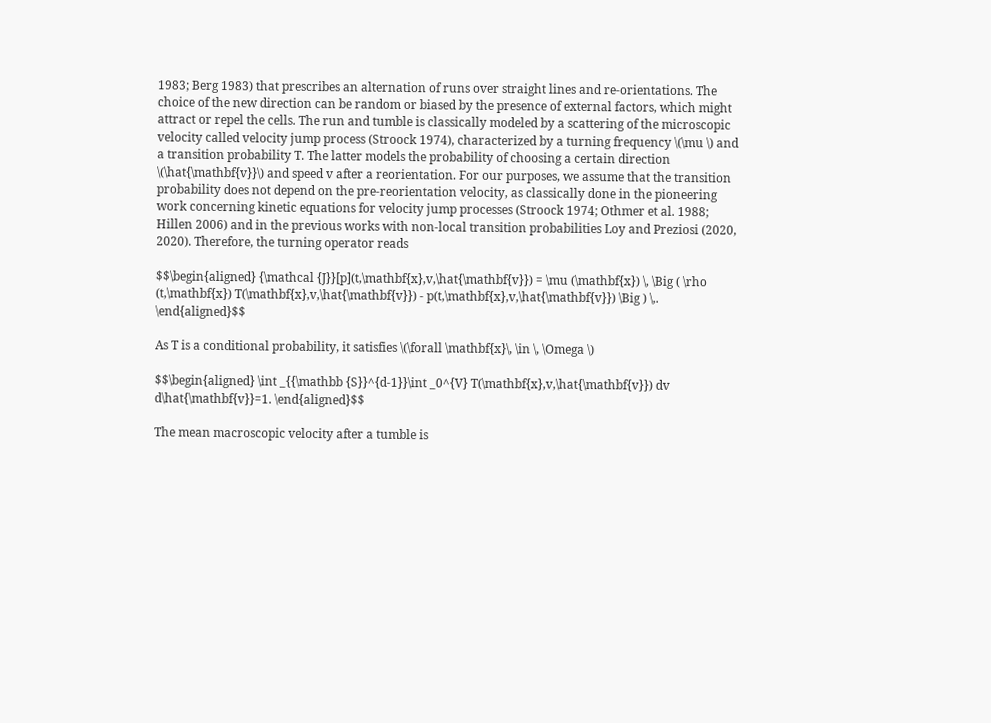1983; Berg 1983) that prescribes an alternation of runs over straight lines and re-orientations. The choice of the new direction can be random or biased by the presence of external factors, which might attract or repel the cells. The run and tumble is classically modeled by a scattering of the microscopic velocity called velocity jump process (Stroock 1974), characterized by a turning frequency \(\mu \) and a transition probability T. The latter models the probability of choosing a certain direction \(\hat{\mathbf{v}}\) and speed v after a reorientation. For our purposes, we assume that the transition probability does not depend on the pre-reorientation velocity, as classically done in the pioneering work concerning kinetic equations for velocity jump processes (Stroock 1974; Othmer et al. 1988; Hillen 2006) and in the previous works with non-local transition probabilities Loy and Preziosi (2020, 2020). Therefore, the turning operator reads

$$\begin{aligned} {\mathcal {J}}[p](t,\mathbf{x},v,\hat{\mathbf{v}}) = \mu (\mathbf{x}) \, \Big ( \rho (t,\mathbf{x}) T(\mathbf{x},v,\hat{\mathbf{v}}) - p(t,\mathbf{x},v,\hat{\mathbf{v}}) \Big ) \,. \end{aligned}$$

As T is a conditional probability, it satisfies \(\forall \mathbf{x}\, \in \, \Omega \)

$$\begin{aligned} \int _{{\mathbb {S}}^{d-1}}\int _0^{V} T(\mathbf{x},v,\hat{\mathbf{v}}) dv d\hat{\mathbf{v}}=1. \end{aligned}$$

The mean macroscopic velocity after a tumble is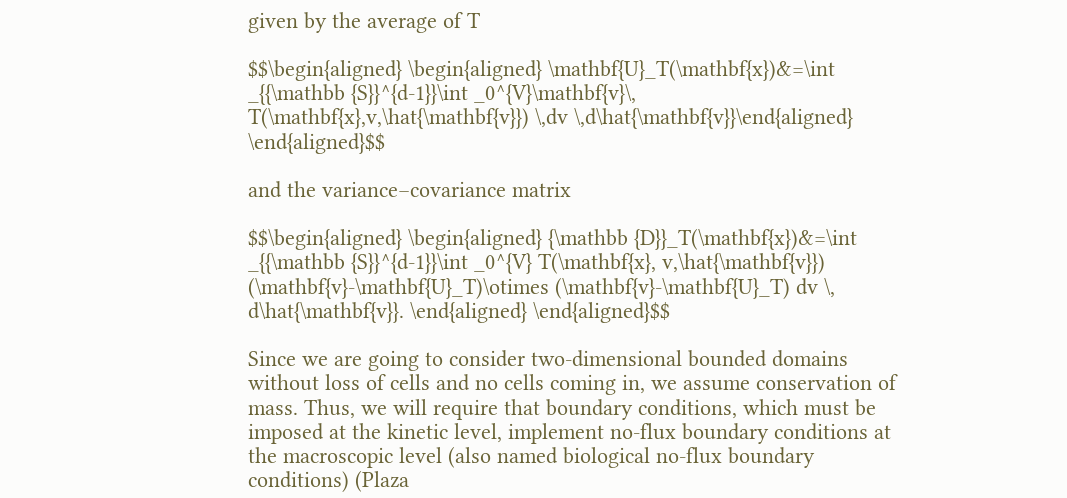given by the average of T

$$\begin{aligned} \begin{aligned} \mathbf{U}_T(\mathbf{x})&=\int _{{\mathbb {S}}^{d-1}}\int _0^{V}\mathbf{v}\, T(\mathbf{x},v,\hat{\mathbf{v}}) \,dv \,d\hat{\mathbf{v}}\end{aligned} \end{aligned}$$

and the variance–covariance matrix

$$\begin{aligned} \begin{aligned} {\mathbb {D}}_T(\mathbf{x})&=\int _{{\mathbb {S}}^{d-1}}\int _0^{V} T(\mathbf{x}, v,\hat{\mathbf{v}}) (\mathbf{v}-\mathbf{U}_T)\otimes (\mathbf{v}-\mathbf{U}_T) dv \, d\hat{\mathbf{v}}. \end{aligned} \end{aligned}$$

Since we are going to consider two-dimensional bounded domains without loss of cells and no cells coming in, we assume conservation of mass. Thus, we will require that boundary conditions, which must be imposed at the kinetic level, implement no-flux boundary conditions at the macroscopic level (also named biological no-flux boundary conditions) (Plaza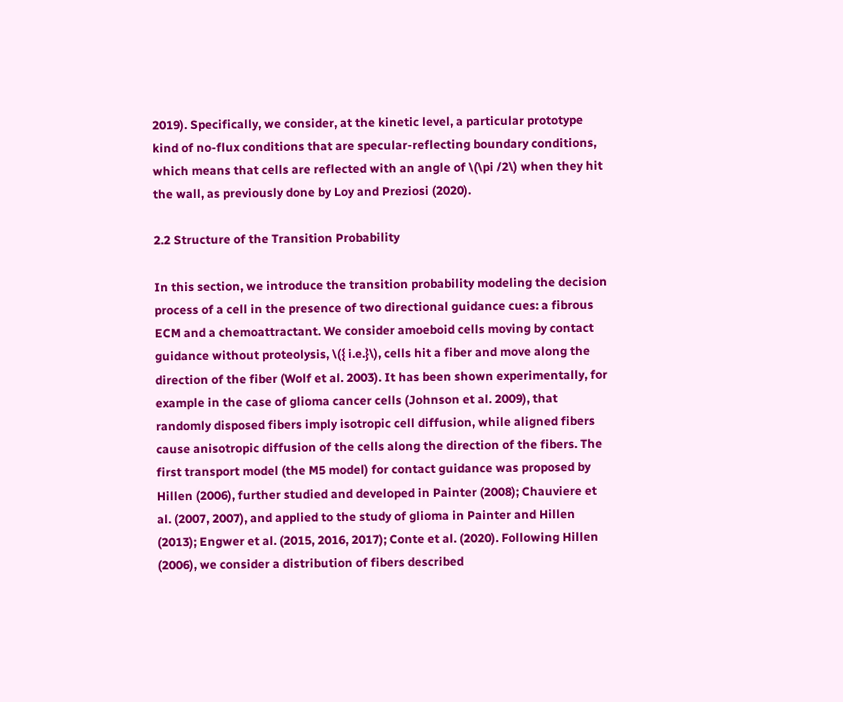2019). Specifically, we consider, at the kinetic level, a particular prototype kind of no-flux conditions that are specular-reflecting boundary conditions, which means that cells are reflected with an angle of \(\pi /2\) when they hit the wall, as previously done by Loy and Preziosi (2020).

2.2 Structure of the Transition Probability

In this section, we introduce the transition probability modeling the decision process of a cell in the presence of two directional guidance cues: a fibrous ECM and a chemoattractant. We consider amoeboid cells moving by contact guidance without proteolysis, \({ i.e.}\), cells hit a fiber and move along the direction of the fiber (Wolf et al. 2003). It has been shown experimentally, for example in the case of glioma cancer cells (Johnson et al. 2009), that randomly disposed fibers imply isotropic cell diffusion, while aligned fibers cause anisotropic diffusion of the cells along the direction of the fibers. The first transport model (the M5 model) for contact guidance was proposed by Hillen (2006), further studied and developed in Painter (2008); Chauviere et al. (2007, 2007), and applied to the study of glioma in Painter and Hillen (2013); Engwer et al. (2015, 2016, 2017); Conte et al. (2020). Following Hillen (2006), we consider a distribution of fibers described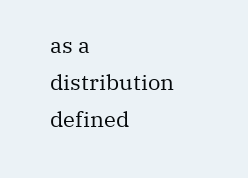as a distribution defined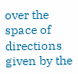over the space of directions given by the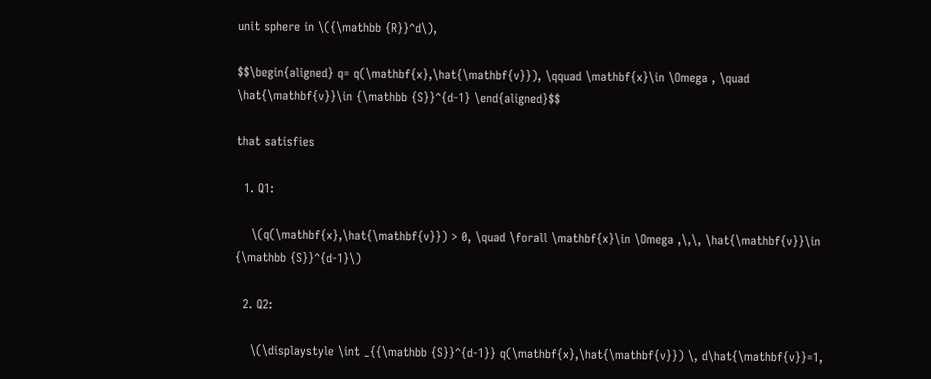unit sphere in \({\mathbb {R}}^d\),

$$\begin{aligned} q= q(\mathbf{x},\hat{\mathbf{v}}), \qquad \mathbf{x}\in \Omega , \quad \hat{\mathbf{v}}\in {\mathbb {S}}^{d-1} \end{aligned}$$

that satisfies

  1. Q1:

    \(q(\mathbf{x},\hat{\mathbf{v}}) > 0, \quad \forall \mathbf{x}\in \Omega ,\,\, \hat{\mathbf{v}}\in {\mathbb {S}}^{d-1}\)

  2. Q2:

    \(\displaystyle \int _{{\mathbb {S}}^{d-1}} q(\mathbf{x},\hat{\mathbf{v}}) \, d\hat{\mathbf{v}}=1,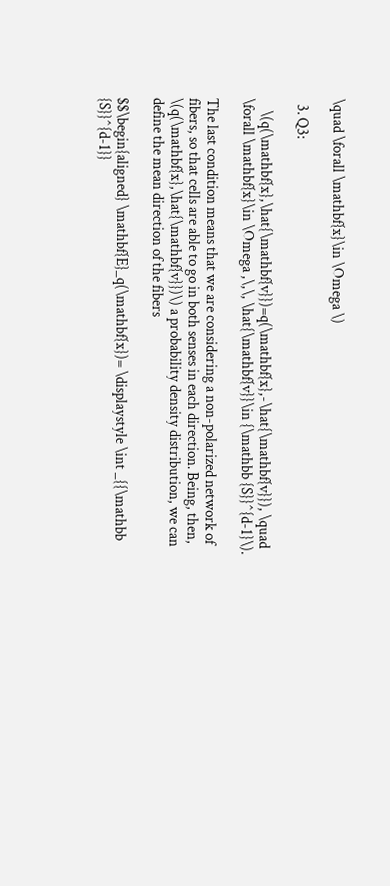\quad \forall \mathbf{x}\in \Omega \)

  3. Q3:

    \(q(\mathbf{x},\hat{\mathbf{v}})=q(\mathbf{x},-\hat{\mathbf{v}}), \quad \forall \mathbf{x}\in \Omega ,\,\, \hat{\mathbf{v}}\in {\mathbb {S}}^{d-1}\).

The last condition means that we are considering a non-polarized network of fibers, so that cells are able to go in both senses in each direction. Being, then, \(q(\mathbf{x},\hat{\mathbf{v}})\) a probability density distribution, we can define the mean direction of the fibers

$$\begin{aligned} \mathbf{E}_q(\mathbf{x})= \displaystyle \int _{{\mathbb {S}}^{d-1}}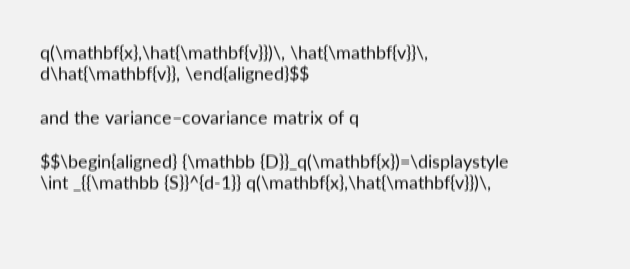q(\mathbf{x},\hat{\mathbf{v}})\, \hat{\mathbf{v}}\, d\hat{\mathbf{v}}, \end{aligned}$$

and the variance–covariance matrix of q

$$\begin{aligned} {\mathbb {D}}_q(\mathbf{x})=\displaystyle \int _{{\mathbb {S}}^{d-1}} q(\mathbf{x},\hat{\mathbf{v}})\,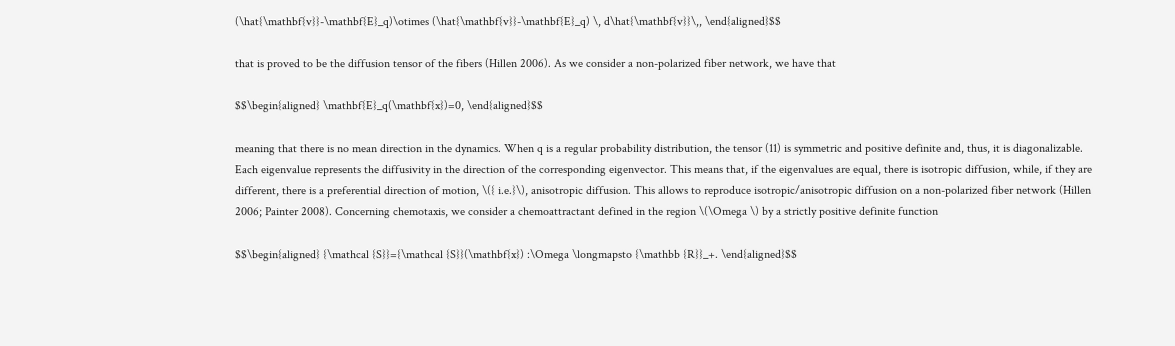(\hat{\mathbf{v}}-\mathbf{E}_q)\otimes (\hat{\mathbf{v}}-\mathbf{E}_q) \, d\hat{\mathbf{v}}\,, \end{aligned}$$

that is proved to be the diffusion tensor of the fibers (Hillen 2006). As we consider a non-polarized fiber network, we have that

$$\begin{aligned} \mathbf{E}_q(\mathbf{x})=0, \end{aligned}$$

meaning that there is no mean direction in the dynamics. When q is a regular probability distribution, the tensor (11) is symmetric and positive definite and, thus, it is diagonalizable. Each eigenvalue represents the diffusivity in the direction of the corresponding eigenvector. This means that, if the eigenvalues are equal, there is isotropic diffusion, while, if they are different, there is a preferential direction of motion, \({ i.e.}\), anisotropic diffusion. This allows to reproduce isotropic/anisotropic diffusion on a non-polarized fiber network (Hillen 2006; Painter 2008). Concerning chemotaxis, we consider a chemoattractant defined in the region \(\Omega \) by a strictly positive definite function

$$\begin{aligned} {\mathcal {S}}={\mathcal {S}}(\mathbf{x}) :\Omega \longmapsto {\mathbb {R}}_+. \end{aligned}$$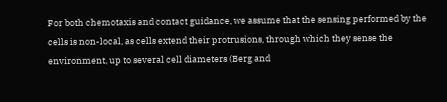For both chemotaxis and contact guidance, we assume that the sensing performed by the cells is non-local, as cells extend their protrusions, through which they sense the environment, up to several cell diameters (Berg and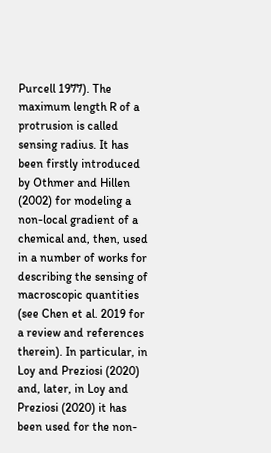Purcell 1977). The maximum length R of a protrusion is called sensing radius. It has been firstly introduced by Othmer and Hillen (2002) for modeling a non-local gradient of a chemical and, then, used in a number of works for describing the sensing of macroscopic quantities (see Chen et al. 2019 for a review and references therein). In particular, in Loy and Preziosi (2020) and, later, in Loy and Preziosi (2020) it has been used for the non-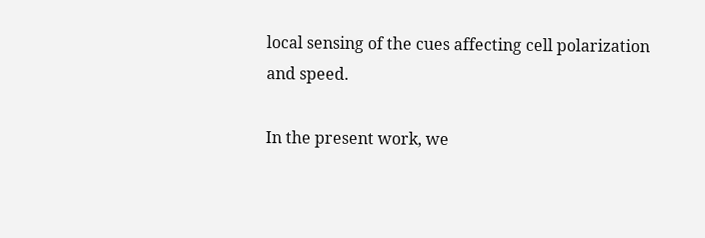local sensing of the cues affecting cell polarization and speed.

In the present work, we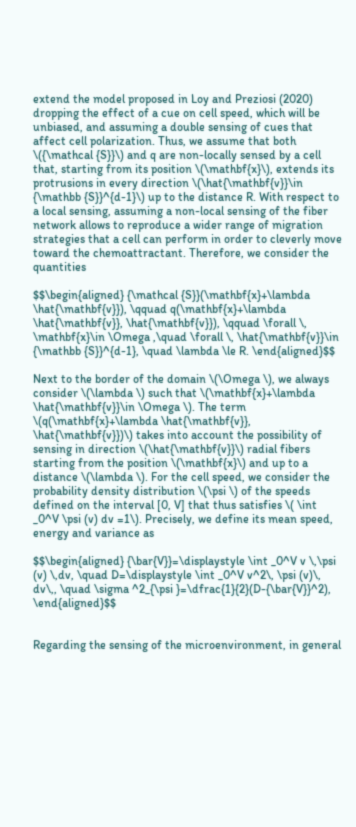extend the model proposed in Loy and Preziosi (2020) dropping the effect of a cue on cell speed, which will be unbiased, and assuming a double sensing of cues that affect cell polarization. Thus, we assume that both \({\mathcal {S}}\) and q are non-locally sensed by a cell that, starting from its position \(\mathbf{x}\), extends its protrusions in every direction \(\hat{\mathbf{v}}\in {\mathbb {S}}^{d-1}\) up to the distance R. With respect to a local sensing, assuming a non-local sensing of the fiber network allows to reproduce a wider range of migration strategies that a cell can perform in order to cleverly move toward the chemoattractant. Therefore, we consider the quantities

$$\begin{aligned} {\mathcal {S}}(\mathbf{x}+\lambda \hat{\mathbf{v}}), \qquad q(\mathbf{x}+\lambda \hat{\mathbf{v}}, \hat{\mathbf{v}}), \qquad \forall \, \mathbf{x}\in \Omega ,\quad \forall \, \hat{\mathbf{v}}\in {\mathbb {S}}^{d-1}, \quad \lambda \le R. \end{aligned}$$

Next to the border of the domain \(\Omega \), we always consider \(\lambda \) such that \(\mathbf{x}+\lambda \hat{\mathbf{v}}\in \Omega \). The term \(q(\mathbf{x}+\lambda \hat{\mathbf{v}}, \hat{\mathbf{v}})\) takes into account the possibility of sensing in direction \(\hat{\mathbf{v}}\) radial fibers starting from the position \(\mathbf{x}\) and up to a distance \(\lambda \). For the cell speed, we consider the probability density distribution \(\psi \) of the speeds defined on the interval [0, V] that thus satisfies \( \int _0^V \psi (v) dv =1\). Precisely, we define its mean speed, energy and variance as

$$\begin{aligned} {\bar{V}}=\displaystyle \int _0^V v \,\psi (v) \,dv, \quad D=\displaystyle \int _0^V v^2\, \psi (v)\, dv\,, \quad \sigma ^2_{\psi }=\dfrac{1}{2}(D-{\bar{V}}^2), \end{aligned}$$


Regarding the sensing of the microenvironment, in general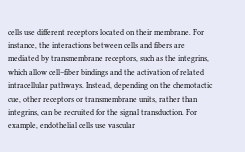cells use different receptors located on their membrane. For instance, the interactions between cells and fibers are mediated by transmembrane receptors, such as the integrins, which allow cell–fiber bindings and the activation of related intracellular pathways. Instead, depending on the chemotactic cue, other receptors or transmembrane units, rather than integrins, can be recruited for the signal transduction. For example, endothelial cells use vascular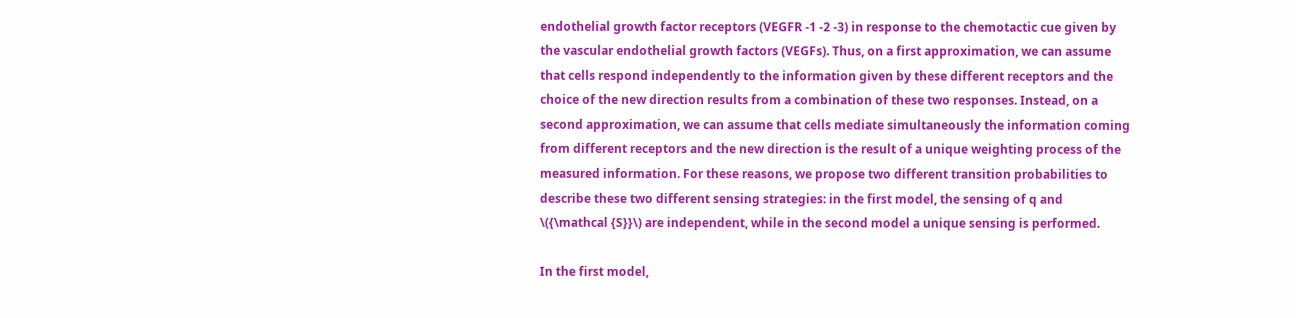endothelial growth factor receptors (VEGFR -1 -2 -3) in response to the chemotactic cue given by the vascular endothelial growth factors (VEGFs). Thus, on a first approximation, we can assume that cells respond independently to the information given by these different receptors and the choice of the new direction results from a combination of these two responses. Instead, on a second approximation, we can assume that cells mediate simultaneously the information coming from different receptors and the new direction is the result of a unique weighting process of the measured information. For these reasons, we propose two different transition probabilities to describe these two different sensing strategies: in the first model, the sensing of q and \({\mathcal {S}}\) are independent, while in the second model a unique sensing is performed.

In the first model,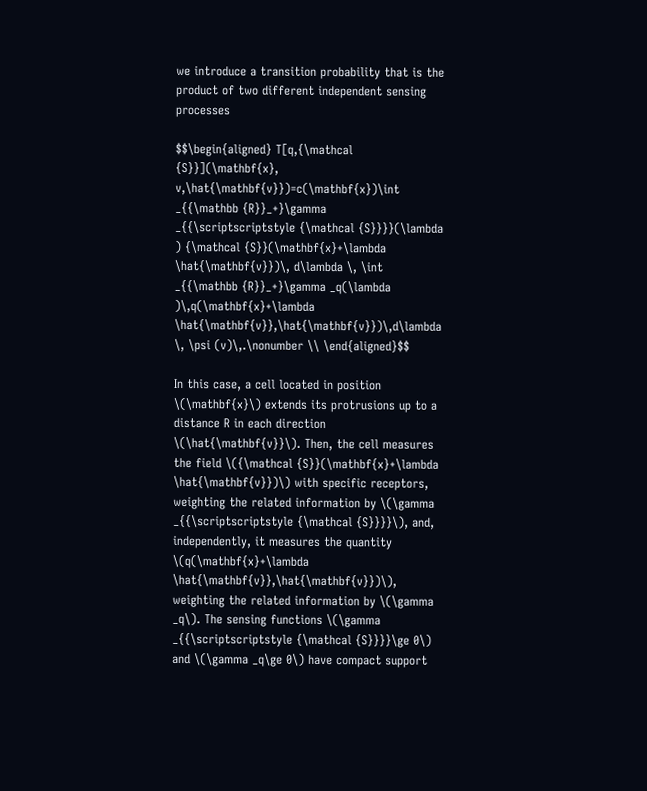we introduce a transition probability that is the product of two different independent sensing processes

$$\begin{aligned} T[q,{\mathcal {S}}](\mathbf{x}, v,\hat{\mathbf{v}})=c(\mathbf{x})\int _{{\mathbb {R}}_+}\gamma _{{\scriptscriptstyle {\mathcal {S}}}}(\lambda ) {\mathcal {S}}(\mathbf{x}+\lambda \hat{\mathbf{v}})\, d\lambda \, \int _{{\mathbb {R}}_+}\gamma _q(\lambda )\,q(\mathbf{x}+\lambda \hat{\mathbf{v}},\hat{\mathbf{v}})\,d\lambda \, \psi (v)\,.\nonumber \\ \end{aligned}$$

In this case, a cell located in position \(\mathbf{x}\) extends its protrusions up to a distance R in each direction \(\hat{\mathbf{v}}\). Then, the cell measures the field \({\mathcal {S}}(\mathbf{x}+\lambda \hat{\mathbf{v}})\) with specific receptors, weighting the related information by \(\gamma _{{\scriptscriptstyle {\mathcal {S}}}}\), and, independently, it measures the quantity \(q(\mathbf{x}+\lambda \hat{\mathbf{v}},\hat{\mathbf{v}})\), weighting the related information by \(\gamma _q\). The sensing functions \(\gamma _{{\scriptscriptstyle {\mathcal {S}}}}\ge 0\) and \(\gamma _q\ge 0\) have compact support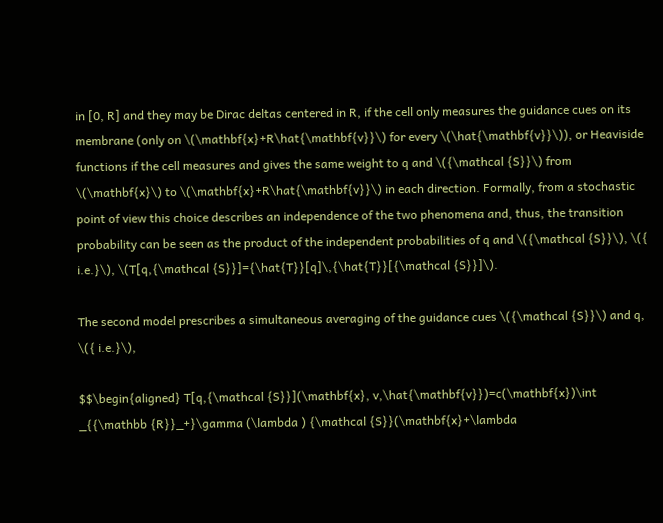in [0, R] and they may be Dirac deltas centered in R, if the cell only measures the guidance cues on its membrane (only on \(\mathbf{x}+R\hat{\mathbf{v}}\) for every \(\hat{\mathbf{v}}\)), or Heaviside functions if the cell measures and gives the same weight to q and \({\mathcal {S}}\) from \(\mathbf{x}\) to \(\mathbf{x}+R\hat{\mathbf{v}}\) in each direction. Formally, from a stochastic point of view this choice describes an independence of the two phenomena and, thus, the transition probability can be seen as the product of the independent probabilities of q and \({\mathcal {S}}\), \({ i.e.}\), \(T[q,{\mathcal {S}}]={\hat{T}}[q]\,{\hat{T}}[{\mathcal {S}}]\).

The second model prescribes a simultaneous averaging of the guidance cues \({\mathcal {S}}\) and q, \({ i.e.}\),

$$\begin{aligned} T[q,{\mathcal {S}}](\mathbf{x}, v,\hat{\mathbf{v}})=c(\mathbf{x})\int _{{\mathbb {R}}_+}\gamma (\lambda ) {\mathcal {S}}(\mathbf{x}+\lambda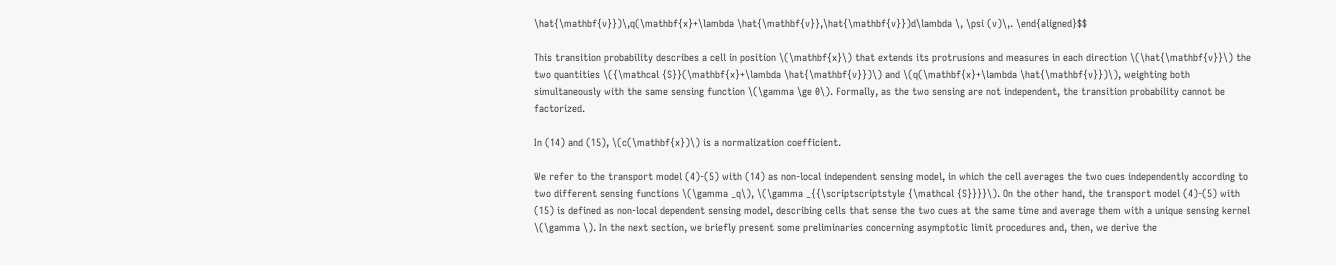\hat{\mathbf{v}})\,q(\mathbf{x}+\lambda \hat{\mathbf{v}},\hat{\mathbf{v}})d\lambda \, \psi (v)\,. \end{aligned}$$

This transition probability describes a cell in position \(\mathbf{x}\) that extends its protrusions and measures in each direction \(\hat{\mathbf{v}}\) the two quantities \({\mathcal {S}}(\mathbf{x}+\lambda \hat{\mathbf{v}})\) and \(q(\mathbf{x}+\lambda \hat{\mathbf{v}})\), weighting both simultaneously with the same sensing function \(\gamma \ge 0\). Formally, as the two sensing are not independent, the transition probability cannot be factorized.

In (14) and (15), \(c(\mathbf{x})\) is a normalization coefficient.

We refer to the transport model (4)-(5) with (14) as non-local independent sensing model, in which the cell averages the two cues independently according to two different sensing functions \(\gamma _q\), \(\gamma _{{\scriptscriptstyle {\mathcal {S}}}}\). On the other hand, the transport model (4)-(5) with (15) is defined as non-local dependent sensing model, describing cells that sense the two cues at the same time and average them with a unique sensing kernel \(\gamma \). In the next section, we briefly present some preliminaries concerning asymptotic limit procedures and, then, we derive the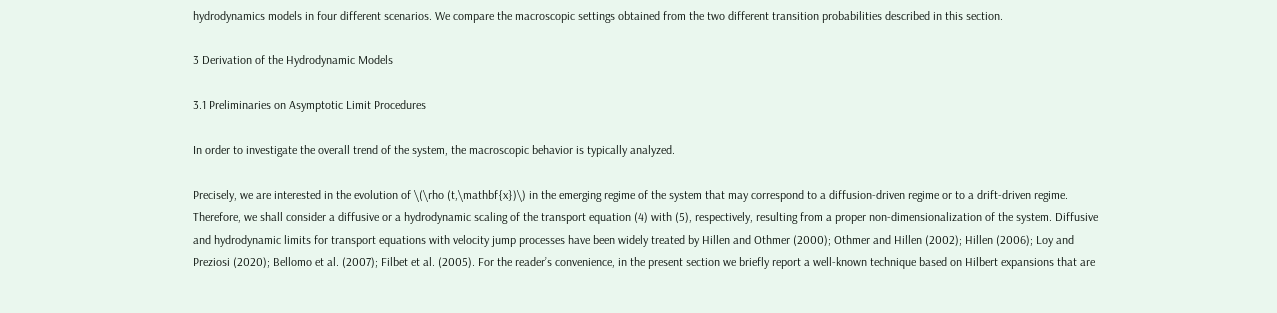hydrodynamics models in four different scenarios. We compare the macroscopic settings obtained from the two different transition probabilities described in this section.

3 Derivation of the Hydrodynamic Models

3.1 Preliminaries on Asymptotic Limit Procedures

In order to investigate the overall trend of the system, the macroscopic behavior is typically analyzed.

Precisely, we are interested in the evolution of \(\rho (t,\mathbf{x})\) in the emerging regime of the system that may correspond to a diffusion-driven regime or to a drift-driven regime. Therefore, we shall consider a diffusive or a hydrodynamic scaling of the transport equation (4) with (5), respectively, resulting from a proper non-dimensionalization of the system. Diffusive and hydrodynamic limits for transport equations with velocity jump processes have been widely treated by Hillen and Othmer (2000); Othmer and Hillen (2002); Hillen (2006); Loy and Preziosi (2020); Bellomo et al. (2007); Filbet et al. (2005). For the reader’s convenience, in the present section we briefly report a well-known technique based on Hilbert expansions that are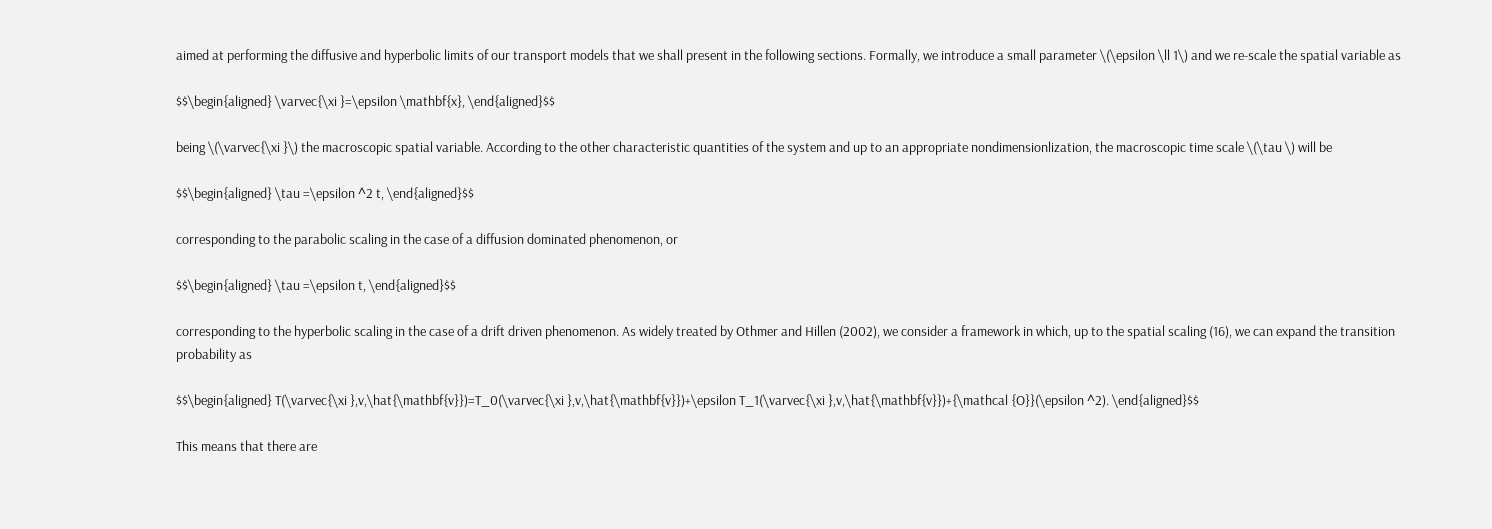aimed at performing the diffusive and hyperbolic limits of our transport models that we shall present in the following sections. Formally, we introduce a small parameter \(\epsilon \ll 1\) and we re-scale the spatial variable as

$$\begin{aligned} \varvec{\xi }=\epsilon \mathbf{x}, \end{aligned}$$

being \(\varvec{\xi }\) the macroscopic spatial variable. According to the other characteristic quantities of the system and up to an appropriate nondimensionlization, the macroscopic time scale \(\tau \) will be

$$\begin{aligned} \tau =\epsilon ^2 t, \end{aligned}$$

corresponding to the parabolic scaling in the case of a diffusion dominated phenomenon, or

$$\begin{aligned} \tau =\epsilon t, \end{aligned}$$

corresponding to the hyperbolic scaling in the case of a drift driven phenomenon. As widely treated by Othmer and Hillen (2002), we consider a framework in which, up to the spatial scaling (16), we can expand the transition probability as

$$\begin{aligned} T(\varvec{\xi },v,\hat{\mathbf{v}})=T_0(\varvec{\xi },v,\hat{\mathbf{v}})+\epsilon T_1(\varvec{\xi },v,\hat{\mathbf{v}})+{\mathcal {O}}(\epsilon ^2). \end{aligned}$$

This means that there are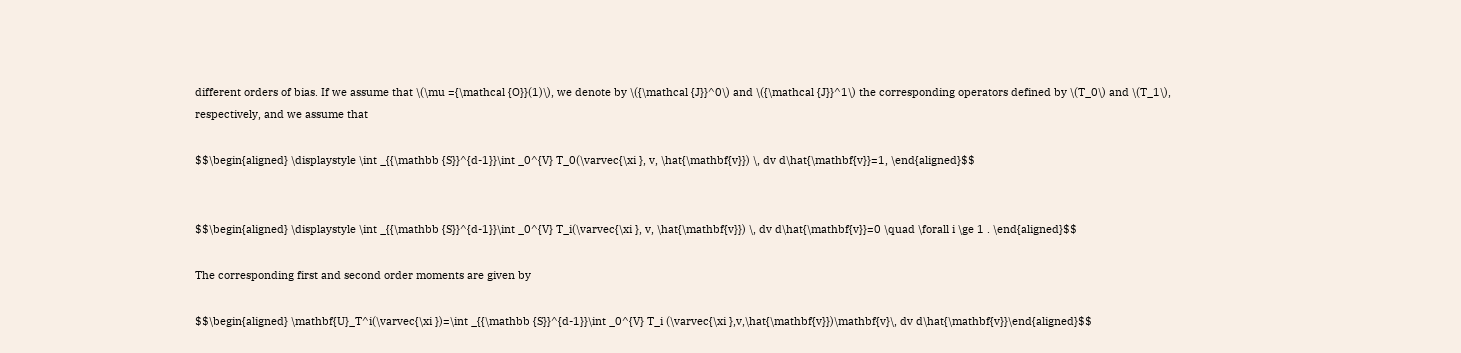different orders of bias. If we assume that \(\mu ={\mathcal {O}}(1)\), we denote by \({\mathcal {J}}^0\) and \({\mathcal {J}}^1\) the corresponding operators defined by \(T_0\) and \(T_1\), respectively, and we assume that

$$\begin{aligned} \displaystyle \int _{{\mathbb {S}}^{d-1}}\int _0^{V} T_0(\varvec{\xi }, v, \hat{\mathbf{v}}) \, dv d\hat{\mathbf{v}}=1, \end{aligned}$$


$$\begin{aligned} \displaystyle \int _{{\mathbb {S}}^{d-1}}\int _0^{V} T_i(\varvec{\xi }, v, \hat{\mathbf{v}}) \, dv d\hat{\mathbf{v}}=0 \quad \forall i \ge 1 . \end{aligned}$$

The corresponding first and second order moments are given by

$$\begin{aligned} \mathbf{U}_T^i(\varvec{\xi })=\int _{{\mathbb {S}}^{d-1}}\int _0^{V} T_i (\varvec{\xi },v,\hat{\mathbf{v}})\mathbf{v}\, dv d\hat{\mathbf{v}}\end{aligned}$$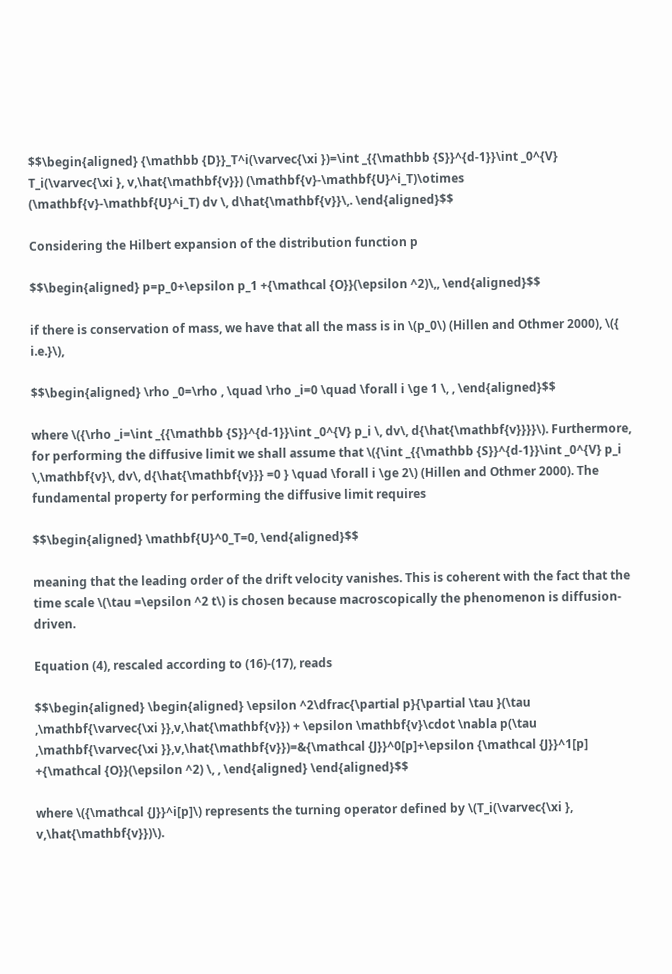$$\begin{aligned} {\mathbb {D}}_T^i(\varvec{\xi })=\int _{{\mathbb {S}}^{d-1}}\int _0^{V} T_i(\varvec{\xi }, v,\hat{\mathbf{v}}) (\mathbf{v}-\mathbf{U}^i_T)\otimes (\mathbf{v}-\mathbf{U}^i_T) dv \, d\hat{\mathbf{v}}\,. \end{aligned}$$

Considering the Hilbert expansion of the distribution function p

$$\begin{aligned} p=p_0+\epsilon p_1 +{\mathcal {O}}(\epsilon ^2)\,, \end{aligned}$$

if there is conservation of mass, we have that all the mass is in \(p_0\) (Hillen and Othmer 2000), \({ i.e.}\),

$$\begin{aligned} \rho _0=\rho , \quad \rho _i=0 \quad \forall i \ge 1 \, , \end{aligned}$$

where \({\rho _i=\int _{{\mathbb {S}}^{d-1}}\int _0^{V} p_i \, dv\, d{\hat{\mathbf{v}}}}\). Furthermore, for performing the diffusive limit we shall assume that \({\int _{{\mathbb {S}}^{d-1}}\int _0^{V} p_i \,\mathbf{v}\, dv\, d{\hat{\mathbf{v}}} =0 } \quad \forall i \ge 2\) (Hillen and Othmer 2000). The fundamental property for performing the diffusive limit requires

$$\begin{aligned} \mathbf{U}^0_T=0, \end{aligned}$$

meaning that the leading order of the drift velocity vanishes. This is coherent with the fact that the time scale \(\tau =\epsilon ^2 t\) is chosen because macroscopically the phenomenon is diffusion-driven.

Equation (4), rescaled according to (16)-(17), reads

$$\begin{aligned} \begin{aligned} \epsilon ^2\dfrac{\partial p}{\partial \tau }(\tau ,\mathbf{\varvec{\xi }},v,\hat{\mathbf{v}}) + \epsilon \mathbf{v}\cdot \nabla p(\tau ,\mathbf{\varvec{\xi }},v,\hat{\mathbf{v}})=&{\mathcal {J}}^0[p]+\epsilon {\mathcal {J}}^1[p] +{\mathcal {O}}(\epsilon ^2) \, , \end{aligned} \end{aligned}$$

where \({\mathcal {J}}^i[p]\) represents the turning operator defined by \(T_i(\varvec{\xi }, v,\hat{\mathbf{v}})\).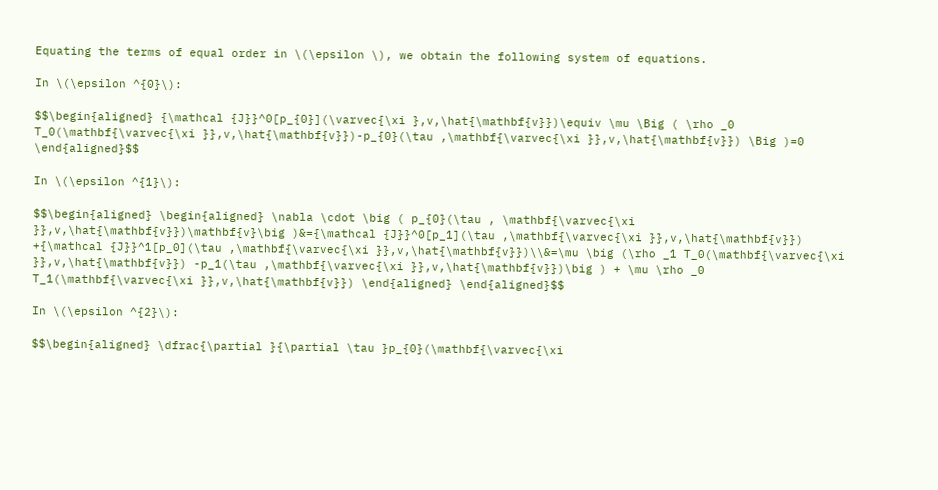Equating the terms of equal order in \(\epsilon \), we obtain the following system of equations.

In \(\epsilon ^{0}\):

$$\begin{aligned} {\mathcal {J}}^0[p_{0}](\varvec{\xi },v,\hat{\mathbf{v}})\equiv \mu \Big ( \rho _0 T_0(\mathbf{\varvec{\xi }},v,\hat{\mathbf{v}})-p_{0}(\tau ,\mathbf{\varvec{\xi }},v,\hat{\mathbf{v}}) \Big )=0 \end{aligned}$$

In \(\epsilon ^{1}\):

$$\begin{aligned} \begin{aligned} \nabla \cdot \big ( p_{0}(\tau , \mathbf{\varvec{\xi }},v,\hat{\mathbf{v}})\mathbf{v}\big )&={\mathcal {J}}^0[p_1](\tau ,\mathbf{\varvec{\xi }},v,\hat{\mathbf{v}}) +{\mathcal {J}}^1[p_0](\tau ,\mathbf{\varvec{\xi }},v,\hat{\mathbf{v}})\\&=\mu \big (\rho _1 T_0(\mathbf{\varvec{\xi }},v,\hat{\mathbf{v}}) -p_1(\tau ,\mathbf{\varvec{\xi }},v,\hat{\mathbf{v}})\big ) + \mu \rho _0 T_1(\mathbf{\varvec{\xi }},v,\hat{\mathbf{v}}) \end{aligned} \end{aligned}$$

In \(\epsilon ^{2}\):

$$\begin{aligned} \dfrac{\partial }{\partial \tau }p_{0}(\mathbf{\varvec{\xi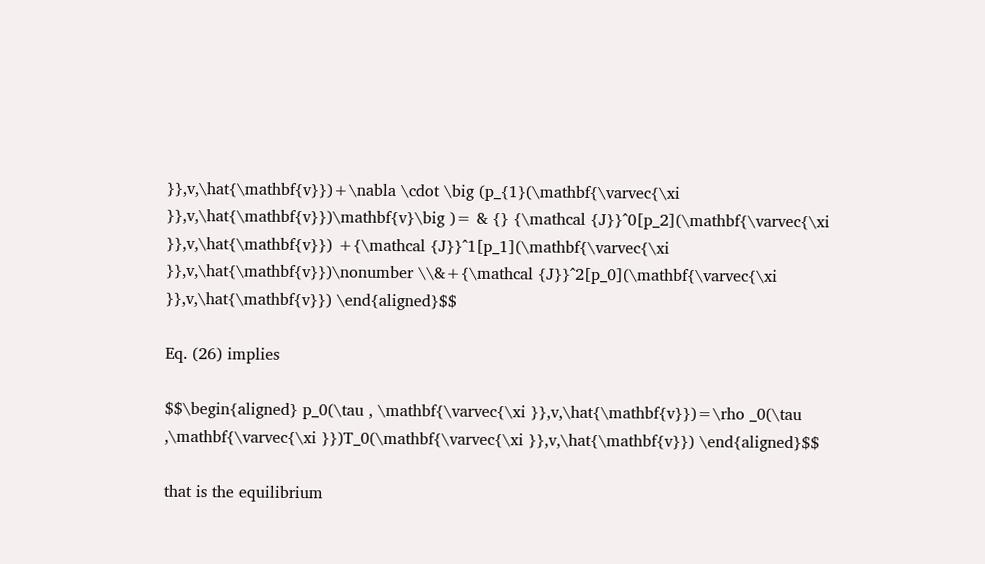}},v,\hat{\mathbf{v}})+\nabla \cdot \big (p_{1}(\mathbf{\varvec{\xi }},v,\hat{\mathbf{v}})\mathbf{v}\big )= & {} {\mathcal {J}}^0[p_2](\mathbf{\varvec{\xi }},v,\hat{\mathbf{v}}) +{\mathcal {J}}^1[p_1](\mathbf{\varvec{\xi }},v,\hat{\mathbf{v}})\nonumber \\&+{\mathcal {J}}^2[p_0](\mathbf{\varvec{\xi }},v,\hat{\mathbf{v}}) \end{aligned}$$

Eq. (26) implies

$$\begin{aligned} p_0(\tau , \mathbf{\varvec{\xi }},v,\hat{\mathbf{v}})=\rho _0(\tau ,\mathbf{\varvec{\xi }})T_0(\mathbf{\varvec{\xi }},v,\hat{\mathbf{v}}) \end{aligned}$$

that is the equilibrium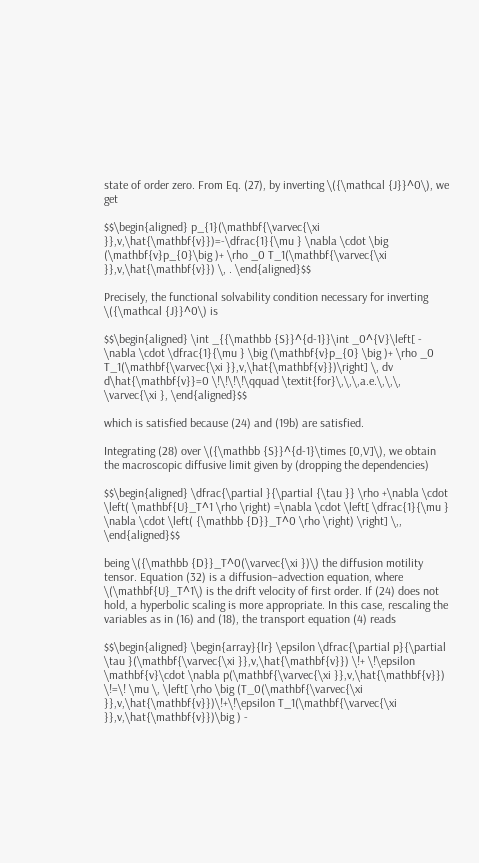state of order zero. From Eq. (27), by inverting \({\mathcal {J}}^0\), we get

$$\begin{aligned} p_{1}(\mathbf{\varvec{\xi }},v,\hat{\mathbf{v}})=-\dfrac{1}{\mu } \nabla \cdot \big (\mathbf{v}p_{0}\big )+ \rho _0 T_1(\mathbf{\varvec{\xi }},v,\hat{\mathbf{v}}) \, . \end{aligned}$$

Precisely, the functional solvability condition necessary for inverting \({\mathcal {J}}^0\) is

$$\begin{aligned} \int _{{\mathbb {S}}^{d-1}}\int _0^{V}\left[ - \nabla \cdot \dfrac{1}{\mu } \big (\mathbf{v}p_{0} \big )+ \rho _0 T_1(\mathbf{\varvec{\xi }},v,\hat{\mathbf{v}})\right] \, dv d\hat{\mathbf{v}}=0 \!\!\!\!\qquad \textit{for}\,\,\,a.e.\,\,\, \varvec{\xi }, \end{aligned}$$

which is satisfied because (24) and (19b) are satisfied.

Integrating (28) over \({\mathbb {S}}^{d-1}\times [0,V]\), we obtain the macroscopic diffusive limit given by (dropping the dependencies)

$$\begin{aligned} \dfrac{\partial }{\partial {\tau }} \rho +\nabla \cdot \left( \mathbf{U}_T^1 \rho \right) =\nabla \cdot \left[ \dfrac{1}{\mu } \nabla \cdot \left( {\mathbb {D}}_T^0 \rho \right) \right] \,, \end{aligned}$$

being \({\mathbb {D}}_T^0(\varvec{\xi })\) the diffusion motility tensor. Equation (32) is a diffusion–advection equation, where \(\mathbf{U}_T^1\) is the drift velocity of first order. If (24) does not hold, a hyperbolic scaling is more appropriate. In this case, rescaling the variables as in (16) and (18), the transport equation (4) reads

$$\begin{aligned} \begin{array}{lr} \epsilon \dfrac{\partial p}{\partial \tau }(\mathbf{\varvec{\xi }},v,\hat{\mathbf{v}}) \!+ \!\epsilon \mathbf{v}\cdot \nabla p(\mathbf{\varvec{\xi }},v,\hat{\mathbf{v}}) \!=\! \mu \, \left[ \rho \big (T_0(\mathbf{\varvec{\xi }},v,\hat{\mathbf{v}})\!+\!\epsilon T_1(\mathbf{\varvec{\xi }},v,\hat{\mathbf{v}})\big ) -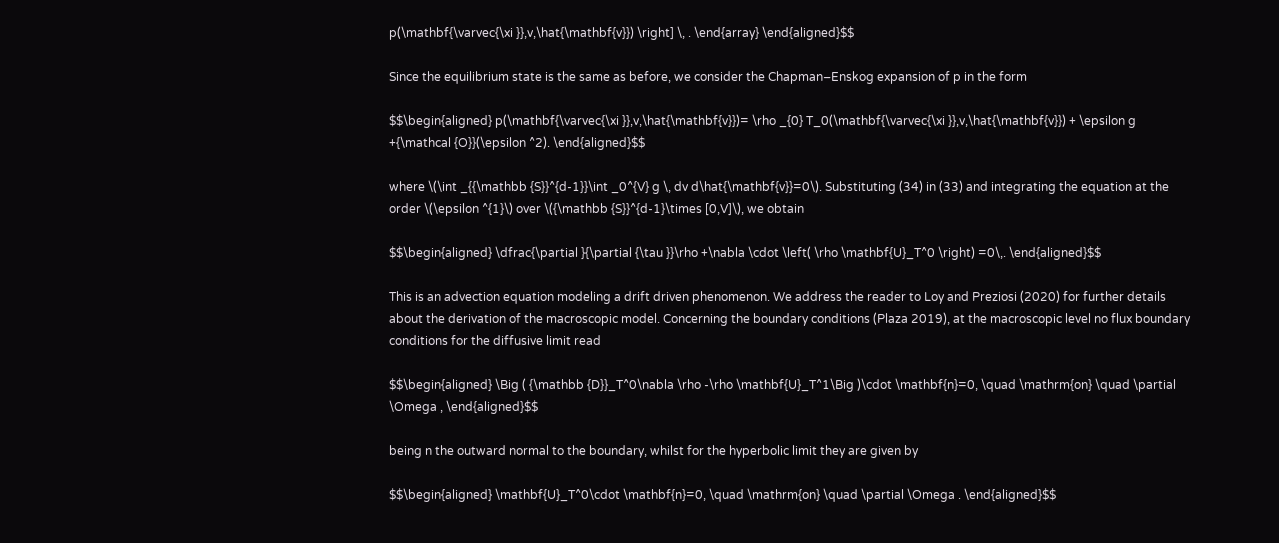p(\mathbf{\varvec{\xi }},v,\hat{\mathbf{v}}) \right] \, . \end{array} \end{aligned}$$

Since the equilibrium state is the same as before, we consider the Chapman–Enskog expansion of p in the form

$$\begin{aligned} p(\mathbf{\varvec{\xi }},v,\hat{\mathbf{v}})= \rho _{0} T_0(\mathbf{\varvec{\xi }},v,\hat{\mathbf{v}}) + \epsilon g +{\mathcal {O}}(\epsilon ^2). \end{aligned}$$

where \(\int _{{\mathbb {S}}^{d-1}}\int _0^{V} g \, dv d\hat{\mathbf{v}}=0\). Substituting (34) in (33) and integrating the equation at the order \(\epsilon ^{1}\) over \({\mathbb {S}}^{d-1}\times [0,V]\), we obtain

$$\begin{aligned} \dfrac{\partial }{\partial {\tau }}\rho +\nabla \cdot \left( \rho \mathbf{U}_T^0 \right) =0\,. \end{aligned}$$

This is an advection equation modeling a drift driven phenomenon. We address the reader to Loy and Preziosi (2020) for further details about the derivation of the macroscopic model. Concerning the boundary conditions (Plaza 2019), at the macroscopic level no flux boundary conditions for the diffusive limit read

$$\begin{aligned} \Big ( {\mathbb {D}}_T^0\nabla \rho -\rho \mathbf{U}_T^1\Big )\cdot \mathbf{n}=0, \quad \mathrm{on} \quad \partial \Omega , \end{aligned}$$

being n the outward normal to the boundary, whilst for the hyperbolic limit they are given by

$$\begin{aligned} \mathbf{U}_T^0\cdot \mathbf{n}=0, \quad \mathrm{on} \quad \partial \Omega . \end{aligned}$$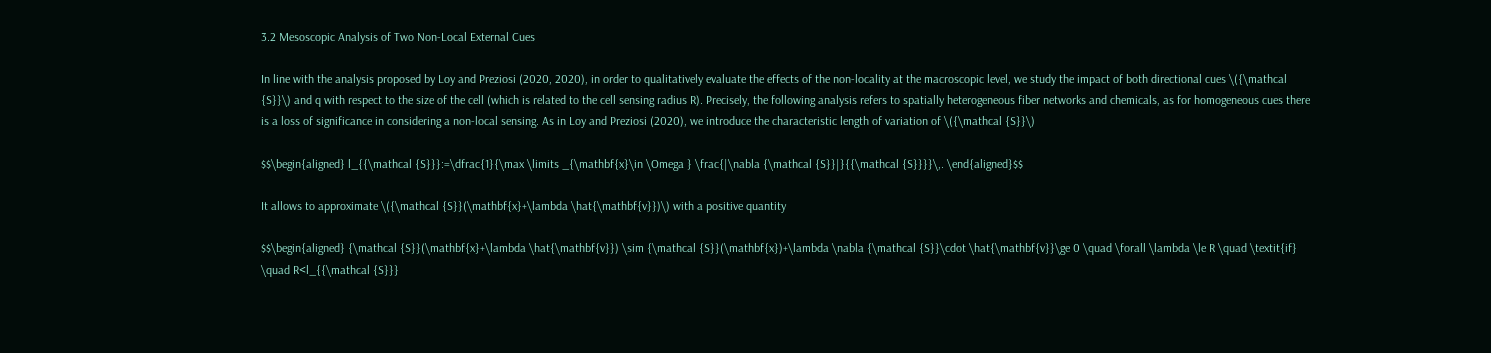3.2 Mesoscopic Analysis of Two Non-Local External Cues

In line with the analysis proposed by Loy and Preziosi (2020, 2020), in order to qualitatively evaluate the effects of the non-locality at the macroscopic level, we study the impact of both directional cues \({\mathcal {S}}\) and q with respect to the size of the cell (which is related to the cell sensing radius R). Precisely, the following analysis refers to spatially heterogeneous fiber networks and chemicals, as for homogeneous cues there is a loss of significance in considering a non-local sensing. As in Loy and Preziosi (2020), we introduce the characteristic length of variation of \({\mathcal {S}}\)

$$\begin{aligned} l_{{\mathcal {S}}}:=\dfrac{1}{\max \limits _{\mathbf{x}\in \Omega } \frac{|\nabla {\mathcal {S}}|}{{\mathcal {S}}}}\,. \end{aligned}$$

It allows to approximate \({\mathcal {S}}(\mathbf{x}+\lambda \hat{\mathbf{v}})\) with a positive quantity

$$\begin{aligned} {\mathcal {S}}(\mathbf{x}+\lambda \hat{\mathbf{v}}) \sim {\mathcal {S}}(\mathbf{x})+\lambda \nabla {\mathcal {S}}\cdot \hat{\mathbf{v}}\ge 0 \quad \forall \lambda \le R \quad \textit{if} \quad R<l_{{\mathcal {S}}}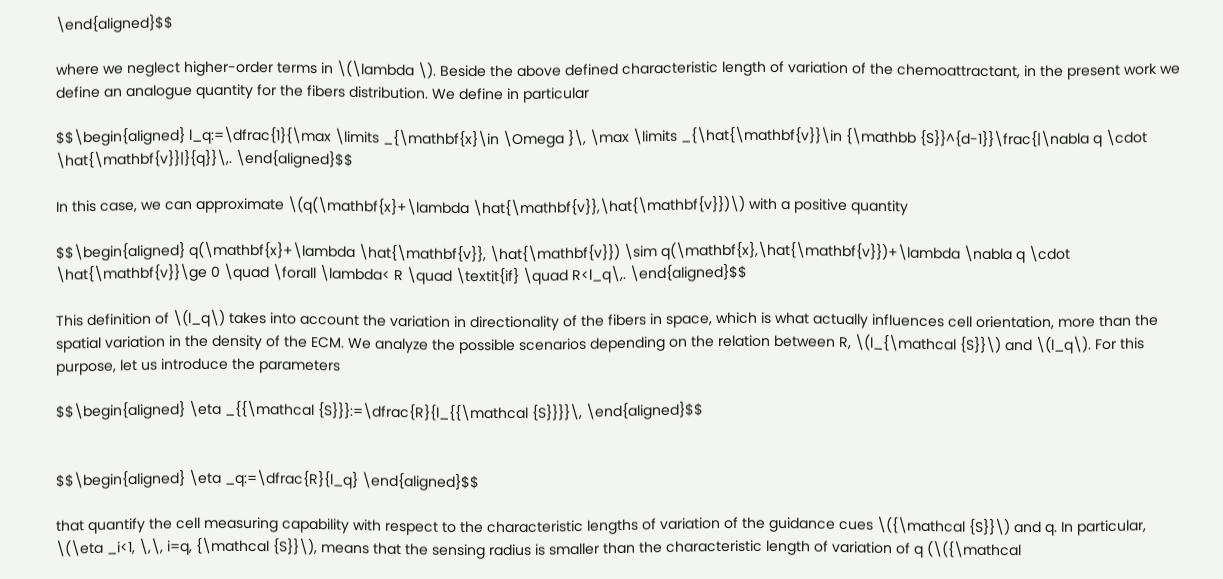\end{aligned}$$

where we neglect higher-order terms in \(\lambda \). Beside the above defined characteristic length of variation of the chemoattractant, in the present work we define an analogue quantity for the fibers distribution. We define in particular

$$\begin{aligned} l_q:=\dfrac{1}{\max \limits _{\mathbf{x}\in \Omega }\, \max \limits _{\hat{\mathbf{v}}\in {\mathbb {S}}^{d-1}}\frac{|\nabla q \cdot \hat{\mathbf{v}}|}{q}}\,. \end{aligned}$$

In this case, we can approximate \(q(\mathbf{x}+\lambda \hat{\mathbf{v}},\hat{\mathbf{v}})\) with a positive quantity

$$\begin{aligned} q(\mathbf{x}+\lambda \hat{\mathbf{v}}, \hat{\mathbf{v}}) \sim q(\mathbf{x},\hat{\mathbf{v}})+\lambda \nabla q \cdot \hat{\mathbf{v}}\ge 0 \quad \forall \lambda< R \quad \textit{if} \quad R<l_q\,. \end{aligned}$$

This definition of \(l_q\) takes into account the variation in directionality of the fibers in space, which is what actually influences cell orientation, more than the spatial variation in the density of the ECM. We analyze the possible scenarios depending on the relation between R, \(l_{\mathcal {S}}\) and \(l_q\). For this purpose, let us introduce the parameters

$$\begin{aligned} \eta _{{\mathcal {S}}}:=\dfrac{R}{l_{{\mathcal {S}}}}\, \end{aligned}$$


$$\begin{aligned} \eta _q:=\dfrac{R}{l_q} \end{aligned}$$

that quantify the cell measuring capability with respect to the characteristic lengths of variation of the guidance cues \({\mathcal {S}}\) and q. In particular, \(\eta _i<1, \,\, i=q, {\mathcal {S}}\), means that the sensing radius is smaller than the characteristic length of variation of q (\({\mathcal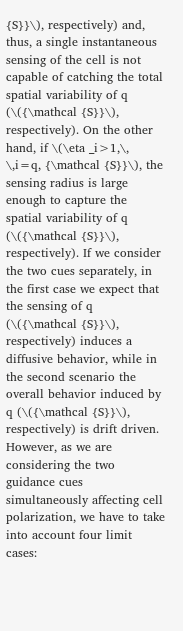{S}}\), respectively) and, thus, a single instantaneous sensing of the cell is not capable of catching the total spatial variability of q (\({\mathcal {S}}\), respectively). On the other hand, if \(\eta _i>1,\, \,i=q, {\mathcal {S}}\), the sensing radius is large enough to capture the spatial variability of q (\({\mathcal {S}}\), respectively). If we consider the two cues separately, in the first case we expect that the sensing of q (\({\mathcal {S}}\), respectively) induces a diffusive behavior, while in the second scenario the overall behavior induced by q (\({\mathcal {S}}\), respectively) is drift driven. However, as we are considering the two guidance cues simultaneously affecting cell polarization, we have to take into account four limit cases: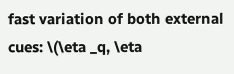fast variation of both external cues: \(\eta _q, \eta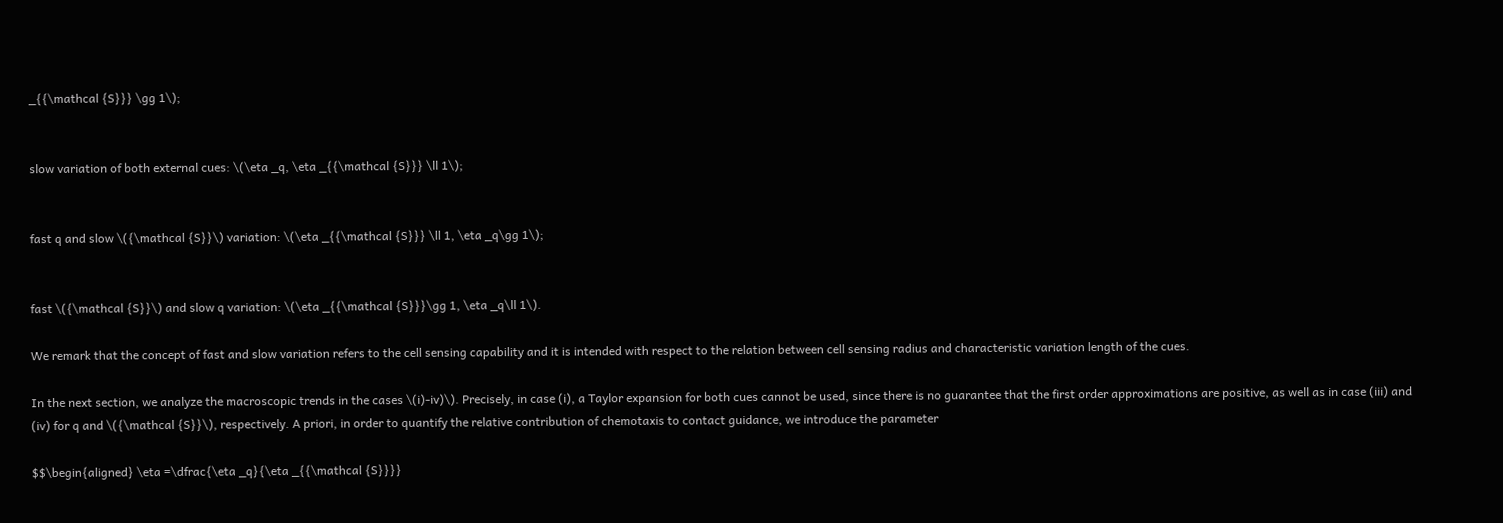_{{\mathcal {S}}} \gg 1\);


slow variation of both external cues: \(\eta _q, \eta _{{\mathcal {S}}} \ll 1\);


fast q and slow \({\mathcal {S}}\) variation: \(\eta _{{\mathcal {S}}} \ll 1, \eta _q\gg 1\);


fast \({\mathcal {S}}\) and slow q variation: \(\eta _{{\mathcal {S}}}\gg 1, \eta _q\ll 1\).

We remark that the concept of fast and slow variation refers to the cell sensing capability and it is intended with respect to the relation between cell sensing radius and characteristic variation length of the cues.

In the next section, we analyze the macroscopic trends in the cases \(i)-iv)\). Precisely, in case (i), a Taylor expansion for both cues cannot be used, since there is no guarantee that the first order approximations are positive, as well as in case (iii) and (iv) for q and \({\mathcal {S}}\), respectively. A priori, in order to quantify the relative contribution of chemotaxis to contact guidance, we introduce the parameter

$$\begin{aligned} \eta =\dfrac{\eta _q}{\eta _{{\mathcal {S}}}}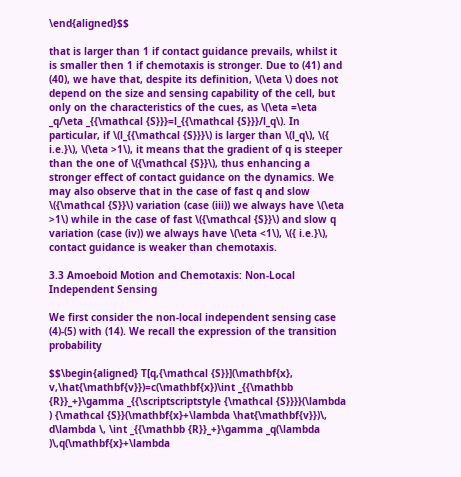\end{aligned}$$

that is larger than 1 if contact guidance prevails, whilst it is smaller then 1 if chemotaxis is stronger. Due to (41) and (40), we have that, despite its definition, \(\eta \) does not depend on the size and sensing capability of the cell, but only on the characteristics of the cues, as \(\eta =\eta _q/\eta _{{\mathcal {S}}}=l_{{\mathcal {S}}}/l_q\). In particular, if \(l_{{\mathcal {S}}}\) is larger than \(l_q\), \({ i.e.}\), \(\eta >1\), it means that the gradient of q is steeper than the one of \({\mathcal {S}}\), thus enhancing a stronger effect of contact guidance on the dynamics. We may also observe that in the case of fast q and slow \({\mathcal {S}}\) variation (case (iii)) we always have \(\eta >1\) while in the case of fast \({\mathcal {S}}\) and slow q variation (case (iv)) we always have \(\eta <1\), \({ i.e.}\), contact guidance is weaker than chemotaxis.

3.3 Amoeboid Motion and Chemotaxis: Non-Local Independent Sensing

We first consider the non-local independent sensing case (4)-(5) with (14). We recall the expression of the transition probability

$$\begin{aligned} T[q,{\mathcal {S}}](\mathbf{x}, v,\hat{\mathbf{v}})=c(\mathbf{x})\int _{{\mathbb {R}}_+}\gamma _{{\scriptscriptstyle {\mathcal {S}}}}(\lambda ) {\mathcal {S}}(\mathbf{x}+\lambda \hat{\mathbf{v}})\, d\lambda \, \int _{{\mathbb {R}}_+}\gamma _q(\lambda )\,q(\mathbf{x}+\lambda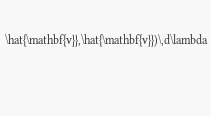\hat{\mathbf{v}},\hat{\mathbf{v}})\,d\lambda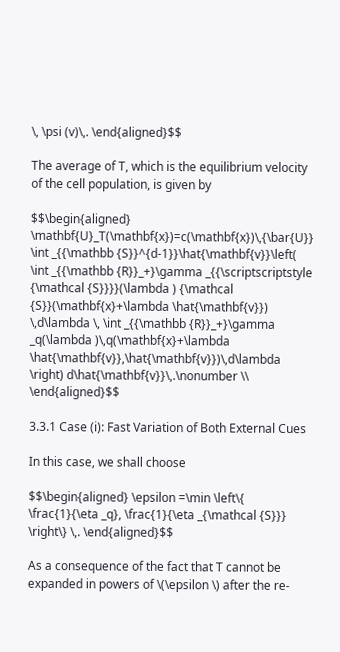\, \psi (v)\,. \end{aligned}$$

The average of T, which is the equilibrium velocity of the cell population, is given by

$$\begin{aligned} \mathbf{U}_T(\mathbf{x})=c(\mathbf{x})\,{\bar{U}} \int _{{\mathbb {S}}^{d-1}}\hat{\mathbf{v}}\left( \int _{{\mathbb {R}}_+}\gamma _{{\scriptscriptstyle {\mathcal {S}}}}(\lambda ) {\mathcal {S}}(\mathbf{x}+\lambda \hat{\mathbf{v}}) \,d\lambda \, \int _{{\mathbb {R}}_+}\gamma _q(\lambda )\,q(\mathbf{x}+\lambda \hat{\mathbf{v}},\hat{\mathbf{v}})\,d\lambda \right) d\hat{\mathbf{v}}\,.\nonumber \\ \end{aligned}$$

3.3.1 Case (i): Fast Variation of Both External Cues

In this case, we shall choose

$$\begin{aligned} \epsilon =\min \left\{ \frac{1}{\eta _q}, \frac{1}{\eta _{\mathcal {S}}} \right\} \,. \end{aligned}$$

As a consequence of the fact that T cannot be expanded in powers of \(\epsilon \) after the re-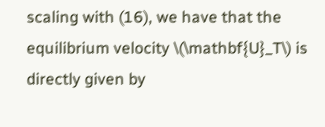scaling with (16), we have that the equilibrium velocity \(\mathbf{U}_T\) is directly given by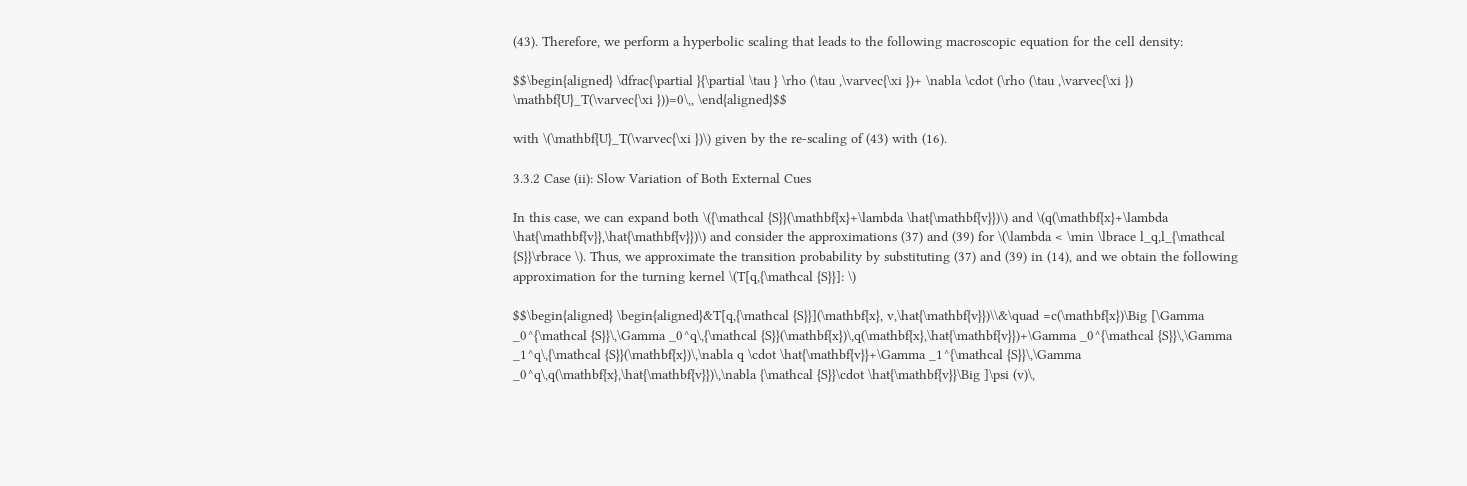(43). Therefore, we perform a hyperbolic scaling that leads to the following macroscopic equation for the cell density:

$$\begin{aligned} \dfrac{\partial }{\partial \tau } \rho (\tau ,\varvec{\xi })+ \nabla \cdot (\rho (\tau ,\varvec{\xi }) \mathbf{U}_T(\varvec{\xi }))=0\,, \end{aligned}$$

with \(\mathbf{U}_T(\varvec{\xi })\) given by the re-scaling of (43) with (16).

3.3.2 Case (ii): Slow Variation of Both External Cues

In this case, we can expand both \({\mathcal {S}}(\mathbf{x}+\lambda \hat{\mathbf{v}})\) and \(q(\mathbf{x}+\lambda \hat{\mathbf{v}},\hat{\mathbf{v}})\) and consider the approximations (37) and (39) for \(\lambda < \min \lbrace l_q,l_{\mathcal {S}}\rbrace \). Thus, we approximate the transition probability by substituting (37) and (39) in (14), and we obtain the following approximation for the turning kernel \(T[q,{\mathcal {S}}]: \)

$$\begin{aligned} \begin{aligned}&T[q,{\mathcal {S}}](\mathbf{x}, v,\hat{\mathbf{v}})\\&\quad =c(\mathbf{x})\Big [\Gamma _0^{\mathcal {S}}\,\Gamma _0^q\,{\mathcal {S}}(\mathbf{x})\,q(\mathbf{x},\hat{\mathbf{v}})+\Gamma _0^{\mathcal {S}}\,\Gamma _1^q\,{\mathcal {S}}(\mathbf{x})\,\nabla q \cdot \hat{\mathbf{v}}+\Gamma _1^{\mathcal {S}}\,\Gamma _0^q\,q(\mathbf{x},\hat{\mathbf{v}})\,\nabla {\mathcal {S}}\cdot \hat{\mathbf{v}}\Big ]\psi (v)\,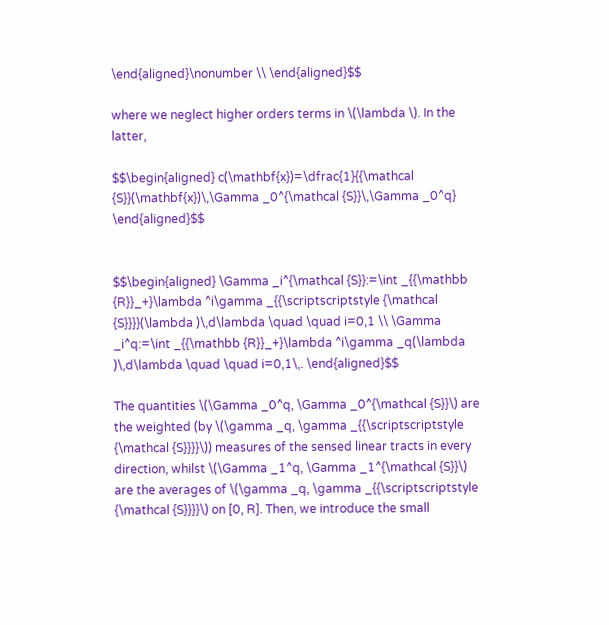\end{aligned}\nonumber \\ \end{aligned}$$

where we neglect higher orders terms in \(\lambda \). In the latter,

$$\begin{aligned} c(\mathbf{x})=\dfrac{1}{{\mathcal {S}}(\mathbf{x})\,\Gamma _0^{\mathcal {S}}\,\Gamma _0^q} \end{aligned}$$


$$\begin{aligned} \Gamma _i^{\mathcal {S}}:=\int _{{\mathbb {R}}_+}\lambda ^i\gamma _{{\scriptscriptstyle {\mathcal {S}}}}(\lambda )\,d\lambda \quad \quad i=0,1 \\ \Gamma _i^q:=\int _{{\mathbb {R}}_+}\lambda ^i\gamma _q(\lambda )\,d\lambda \quad \quad i=0,1\,. \end{aligned}$$

The quantities \(\Gamma _0^q, \Gamma _0^{\mathcal {S}}\) are the weighted (by \(\gamma _q, \gamma _{{\scriptscriptstyle {\mathcal {S}}}}\)) measures of the sensed linear tracts in every direction, whilst \(\Gamma _1^q, \Gamma _1^{\mathcal {S}}\) are the averages of \(\gamma _q, \gamma _{{\scriptscriptstyle {\mathcal {S}}}}\) on [0, R]. Then, we introduce the small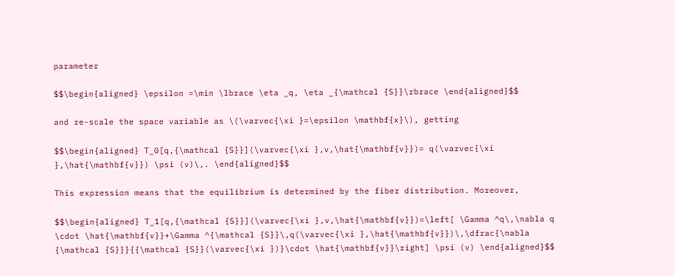parameter

$$\begin{aligned} \epsilon =\min \lbrace \eta _q, \eta _{\mathcal {S}}\rbrace \end{aligned}$$

and re-scale the space variable as \(\varvec{\xi }=\epsilon \mathbf{x}\), getting

$$\begin{aligned} T_0[q,{\mathcal {S}}](\varvec{\xi },v,\hat{\mathbf{v}})= q(\varvec{\xi },\hat{\mathbf{v}}) \psi (v)\,. \end{aligned}$$

This expression means that the equilibrium is determined by the fiber distribution. Moreover,

$$\begin{aligned} T_1[q,{\mathcal {S}}](\varvec{\xi },v,\hat{\mathbf{v}})=\left[ \Gamma ^q\,\nabla q \cdot \hat{\mathbf{v}}+\Gamma ^{\mathcal {S}}\,q(\varvec{\xi },\hat{\mathbf{v}})\,\dfrac{\nabla {\mathcal {S}}}{{\mathcal {S}}(\varvec{\xi })}\cdot \hat{\mathbf{v}}\right] \psi (v) \end{aligned}$$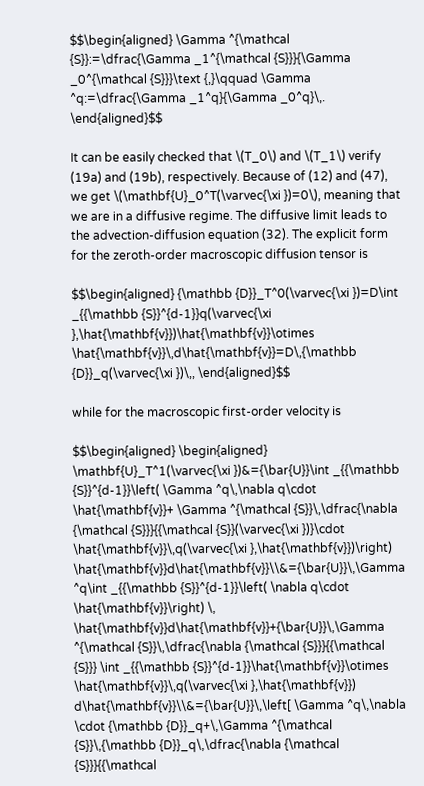$$\begin{aligned} \Gamma ^{\mathcal {S}}:=\dfrac{\Gamma _1^{\mathcal {S}}}{\Gamma _0^{\mathcal {S}}}\text {,}\qquad \Gamma ^q:=\dfrac{\Gamma _1^q}{\Gamma _0^q}\,. \end{aligned}$$

It can be easily checked that \(T_0\) and \(T_1\) verify (19a) and (19b), respectively. Because of (12) and (47), we get \(\mathbf{U}_0^T(\varvec{\xi })=0\), meaning that we are in a diffusive regime. The diffusive limit leads to the advection-diffusion equation (32). The explicit form for the zeroth-order macroscopic diffusion tensor is

$$\begin{aligned} {\mathbb {D}}_T^0(\varvec{\xi })=D\int _{{\mathbb {S}}^{d-1}}q(\varvec{\xi },\hat{\mathbf{v}})\hat{\mathbf{v}}\otimes \hat{\mathbf{v}}\,d\hat{\mathbf{v}}=D\,{\mathbb {D}}_q(\varvec{\xi })\,, \end{aligned}$$

while for the macroscopic first-order velocity is

$$\begin{aligned} \begin{aligned} \mathbf{U}_T^1(\varvec{\xi })&={\bar{U}}\int _{{\mathbb {S}}^{d-1}}\left( \Gamma ^q\,\nabla q\cdot \hat{\mathbf{v}}+ \Gamma ^{\mathcal {S}}\,\dfrac{\nabla {\mathcal {S}}}{{\mathcal {S}}(\varvec{\xi })}\cdot \hat{\mathbf{v}}\,q(\varvec{\xi },\hat{\mathbf{v}})\right) \hat{\mathbf{v}}d\hat{\mathbf{v}}\\&={\bar{U}}\,\Gamma ^q\int _{{\mathbb {S}}^{d-1}}\left( \nabla q\cdot \hat{\mathbf{v}}\right) \, \hat{\mathbf{v}}d\hat{\mathbf{v}}+{\bar{U}}\,\Gamma ^{\mathcal {S}}\,\dfrac{\nabla {\mathcal {S}}}{{\mathcal {S}}} \int _{{\mathbb {S}}^{d-1}}\hat{\mathbf{v}}\otimes \hat{\mathbf{v}}\,q(\varvec{\xi },\hat{\mathbf{v}}) d\hat{\mathbf{v}}\\&={\bar{U}}\,\left[ \Gamma ^q\,\nabla \cdot {\mathbb {D}}_q+\,\Gamma ^{\mathcal {S}}\,{\mathbb {D}}_q\,\dfrac{\nabla {\mathcal {S}}}{{\mathcal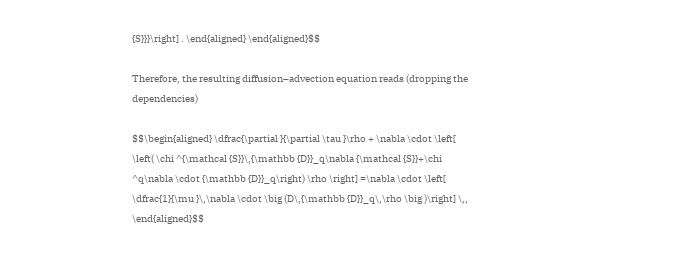{S}}}\right] . \end{aligned} \end{aligned}$$

Therefore, the resulting diffusion–advection equation reads (dropping the dependencies)

$$\begin{aligned} \dfrac{\partial }{\partial \tau }\rho + \nabla \cdot \left[ \left( \chi ^{\mathcal {S}}\,{\mathbb {D}}_q\nabla {\mathcal {S}}+\chi ^q\nabla \cdot {\mathbb {D}}_q\right) \rho \right] =\nabla \cdot \left[ \dfrac{1}{\mu }\,\nabla \cdot \big (D\,{\mathbb {D}}_q\,\rho \big )\right] \,, \end{aligned}$$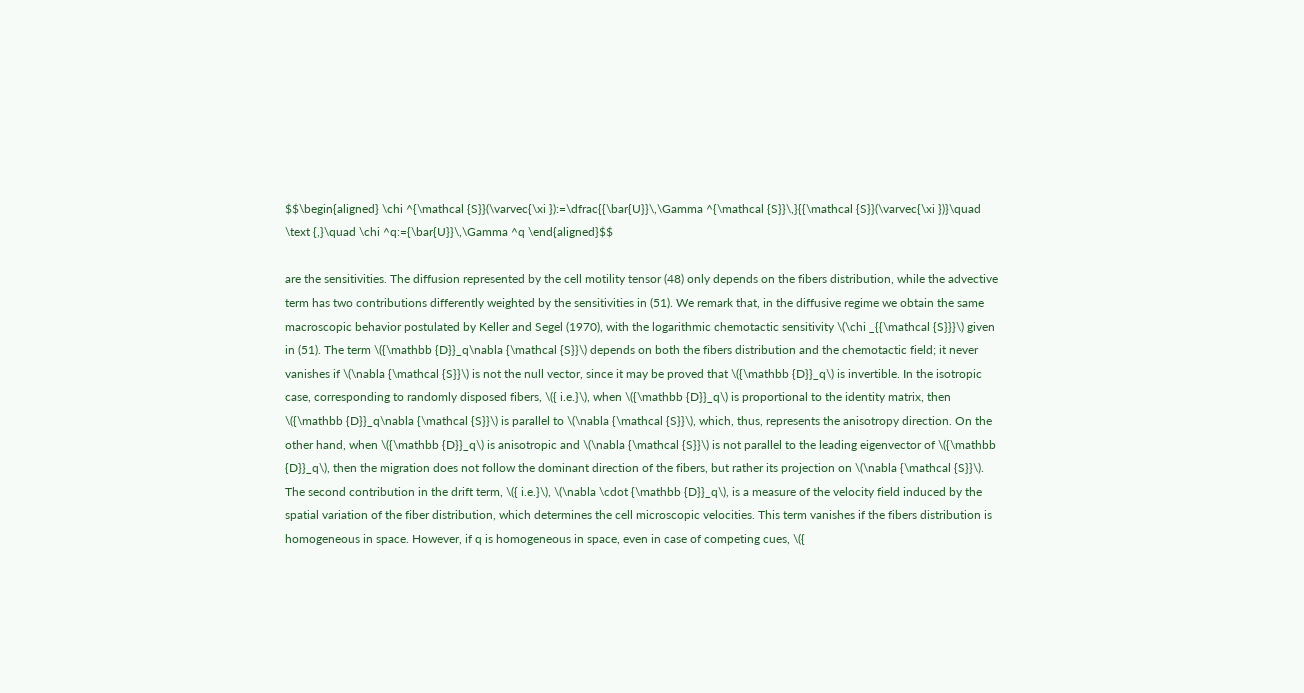$$\begin{aligned} \chi ^{\mathcal {S}}(\varvec{\xi }):=\dfrac{{\bar{U}}\,\Gamma ^{\mathcal {S}}\,}{{\mathcal {S}}(\varvec{\xi })}\quad \text {,}\quad \chi ^q:={\bar{U}}\,\Gamma ^q \end{aligned}$$

are the sensitivities. The diffusion represented by the cell motility tensor (48) only depends on the fibers distribution, while the advective term has two contributions differently weighted by the sensitivities in (51). We remark that, in the diffusive regime we obtain the same macroscopic behavior postulated by Keller and Segel (1970), with the logarithmic chemotactic sensitivity \(\chi _{{\mathcal {S}}}\) given in (51). The term \({\mathbb {D}}_q\nabla {\mathcal {S}}\) depends on both the fibers distribution and the chemotactic field; it never vanishes if \(\nabla {\mathcal {S}}\) is not the null vector, since it may be proved that \({\mathbb {D}}_q\) is invertible. In the isotropic case, corresponding to randomly disposed fibers, \({ i.e.}\), when \({\mathbb {D}}_q\) is proportional to the identity matrix, then \({\mathbb {D}}_q\nabla {\mathcal {S}}\) is parallel to \(\nabla {\mathcal {S}}\), which, thus, represents the anisotropy direction. On the other hand, when \({\mathbb {D}}_q\) is anisotropic and \(\nabla {\mathcal {S}}\) is not parallel to the leading eigenvector of \({\mathbb {D}}_q\), then the migration does not follow the dominant direction of the fibers, but rather its projection on \(\nabla {\mathcal {S}}\). The second contribution in the drift term, \({ i.e.}\), \(\nabla \cdot {\mathbb {D}}_q\), is a measure of the velocity field induced by the spatial variation of the fiber distribution, which determines the cell microscopic velocities. This term vanishes if the fibers distribution is homogeneous in space. However, if q is homogeneous in space, even in case of competing cues, \({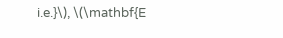i.e.}\), \(\mathbf{E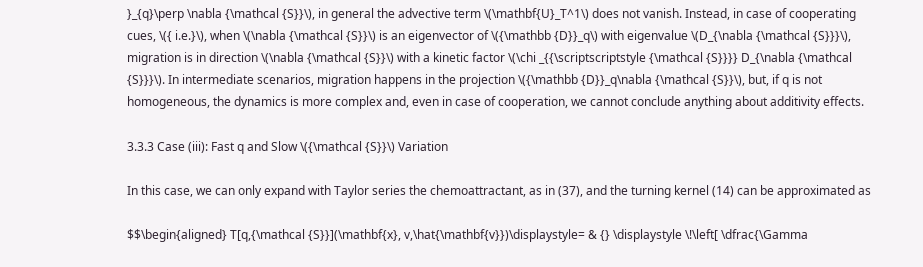}_{q}\perp \nabla {\mathcal {S}}\), in general the advective term \(\mathbf{U}_T^1\) does not vanish. Instead, in case of cooperating cues, \({ i.e.}\), when \(\nabla {\mathcal {S}}\) is an eigenvector of \({\mathbb {D}}_q\) with eigenvalue \(D_{\nabla {\mathcal {S}}}\), migration is in direction \(\nabla {\mathcal {S}}\) with a kinetic factor \(\chi _{{\scriptscriptstyle {\mathcal {S}}}} D_{\nabla {\mathcal {S}}}\). In intermediate scenarios, migration happens in the projection \({\mathbb {D}}_q\nabla {\mathcal {S}}\), but, if q is not homogeneous, the dynamics is more complex and, even in case of cooperation, we cannot conclude anything about additivity effects.

3.3.3 Case (iii): Fast q and Slow \({\mathcal {S}}\) Variation

In this case, we can only expand with Taylor series the chemoattractant, as in (37), and the turning kernel (14) can be approximated as

$$\begin{aligned} T[q,{\mathcal {S}}](\mathbf{x}, v,\hat{\mathbf{v}})\displaystyle= & {} \displaystyle \!\left[ \dfrac{\Gamma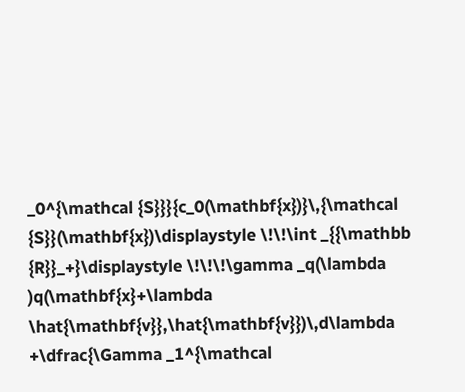_0^{\mathcal {S}}}{c_0(\mathbf{x})}\,{\mathcal {S}}(\mathbf{x})\displaystyle \!\!\int _{{\mathbb {R}}_+}\displaystyle \!\!\!\gamma _q(\lambda )q(\mathbf{x}+\lambda \hat{\mathbf{v}},\hat{\mathbf{v}})\,d\lambda +\dfrac{\Gamma _1^{\mathcal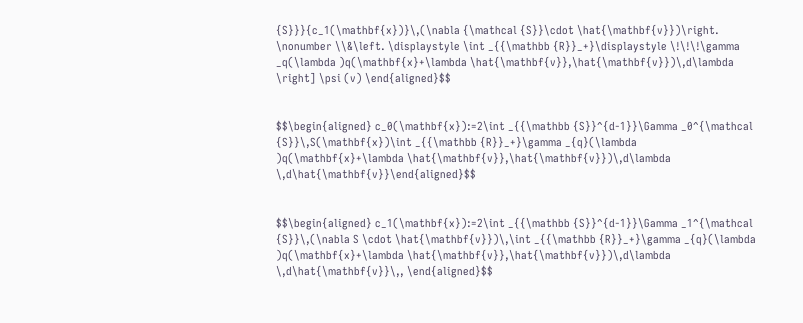{S}}}{c_1(\mathbf{x})}\,(\nabla {\mathcal {S}}\cdot \hat{\mathbf{v}})\right. \nonumber \\&\left. \displaystyle \int _{{\mathbb {R}}_+}\displaystyle \!\!\!\gamma _q(\lambda )q(\mathbf{x}+\lambda \hat{\mathbf{v}},\hat{\mathbf{v}})\,d\lambda \right] \psi (v) \end{aligned}$$


$$\begin{aligned} c_0(\mathbf{x}):=2\int _{{\mathbb {S}}^{d-1}}\Gamma _0^{\mathcal {S}}\,S(\mathbf{x})\int _{{\mathbb {R}}_+}\gamma _{q}(\lambda )q(\mathbf{x}+\lambda \hat{\mathbf{v}},\hat{\mathbf{v}})\,d\lambda \,d\hat{\mathbf{v}}\end{aligned}$$


$$\begin{aligned} c_1(\mathbf{x}):=2\int _{{\mathbb {S}}^{d-1}}\Gamma _1^{\mathcal {S}}\,(\nabla S \cdot \hat{\mathbf{v}})\,\int _{{\mathbb {R}}_+}\gamma _{q}(\lambda )q(\mathbf{x}+\lambda \hat{\mathbf{v}},\hat{\mathbf{v}})\,d\lambda \,d\hat{\mathbf{v}}\,, \end{aligned}$$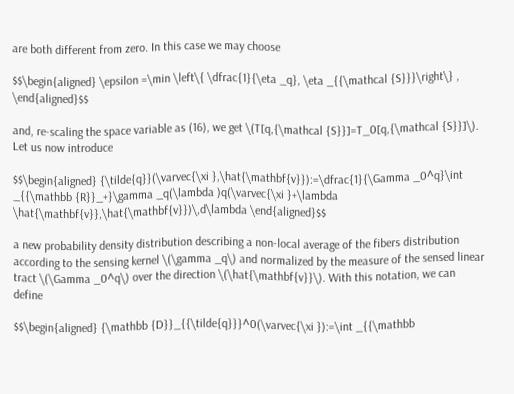are both different from zero. In this case we may choose

$$\begin{aligned} \epsilon =\min \left\{ \dfrac{1}{\eta _q}, \eta _{{\mathcal {S}}}\right\} , \end{aligned}$$

and, re-scaling the space variable as (16), we get \(T[q,{\mathcal {S}}]=T_0[q,{\mathcal {S}}]\). Let us now introduce

$$\begin{aligned} {\tilde{q}}(\varvec{\xi },\hat{\mathbf{v}}):=\dfrac{1}{\Gamma _0^q}\int _{{\mathbb {R}}_+}\gamma _q(\lambda )q(\varvec{\xi }+\lambda \hat{\mathbf{v}},\hat{\mathbf{v}})\,d\lambda \end{aligned}$$

a new probability density distribution describing a non-local average of the fibers distribution according to the sensing kernel \(\gamma _q\) and normalized by the measure of the sensed linear tract \(\Gamma _0^q\) over the direction \(\hat{\mathbf{v}}\). With this notation, we can define

$$\begin{aligned} {\mathbb {D}}_{{\tilde{q}}}^0(\varvec{\xi }):=\int _{{\mathbb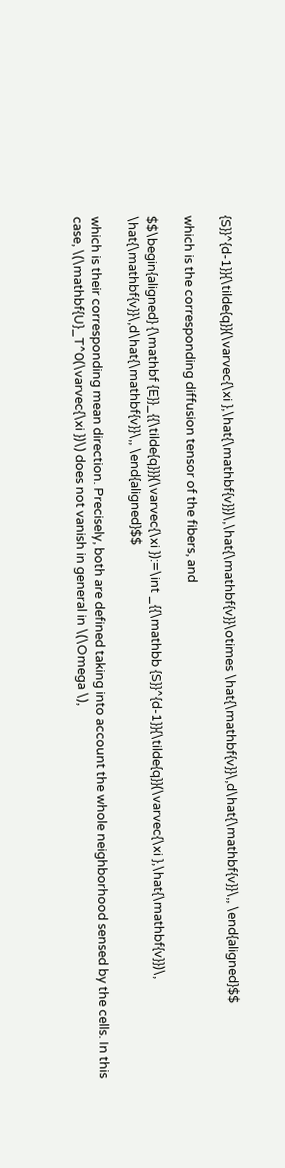{S}}^{d-1}}{\tilde{q}}(\varvec{\xi },\hat{\mathbf{v}})\,\hat{\mathbf{v}}\otimes \hat{\mathbf{v}}\,d\hat{\mathbf{v}}\,, \end{aligned}$$

which is the corresponding diffusion tensor of the fibers, and

$$\begin{aligned} {\mathbf {E}}_{{\tilde{q}}}(\varvec{\xi }):=\int _{{\mathbb {S}}^{d-1}}{\tilde{q}}(\varvec{\xi },\hat{\mathbf{v}})\, \hat{\mathbf{v}}\,d\hat{\mathbf{v}}\,, \end{aligned}$$

which is their corresponding mean direction. Precisely, both are defined taking into account the whole neighborhood sensed by the cells. In this case, \(\mathbf{U}_T^0(\varvec{\xi })\) does not vanish in general in \(\Omega \),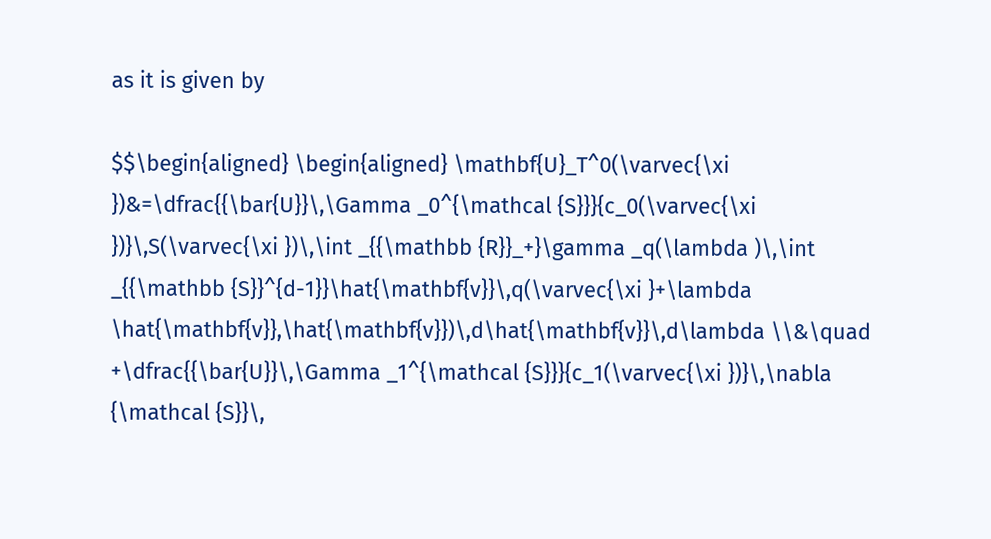as it is given by

$$\begin{aligned} \begin{aligned} \mathbf{U}_T^0(\varvec{\xi })&=\dfrac{{\bar{U}}\,\Gamma _0^{\mathcal {S}}}{c_0(\varvec{\xi })}\,S(\varvec{\xi })\,\int _{{\mathbb {R}}_+}\gamma _q(\lambda )\,\int _{{\mathbb {S}}^{d-1}}\hat{\mathbf{v}}\,q(\varvec{\xi }+\lambda \hat{\mathbf{v}},\hat{\mathbf{v}})\,d\hat{\mathbf{v}}\,d\lambda \\&\quad +\dfrac{{\bar{U}}\,\Gamma _1^{\mathcal {S}}}{c_1(\varvec{\xi })}\,\nabla {\mathcal {S}}\,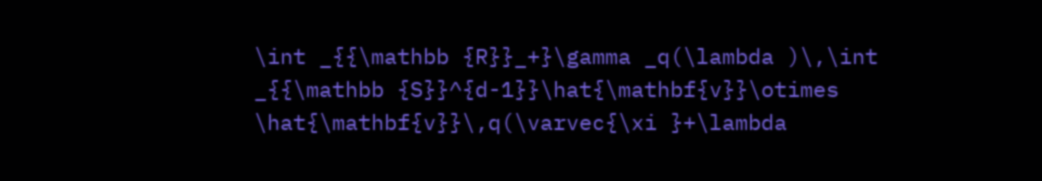\int _{{\mathbb {R}}_+}\gamma _q(\lambda )\,\int _{{\mathbb {S}}^{d-1}}\hat{\mathbf{v}}\otimes \hat{\mathbf{v}}\,q(\varvec{\xi }+\lambda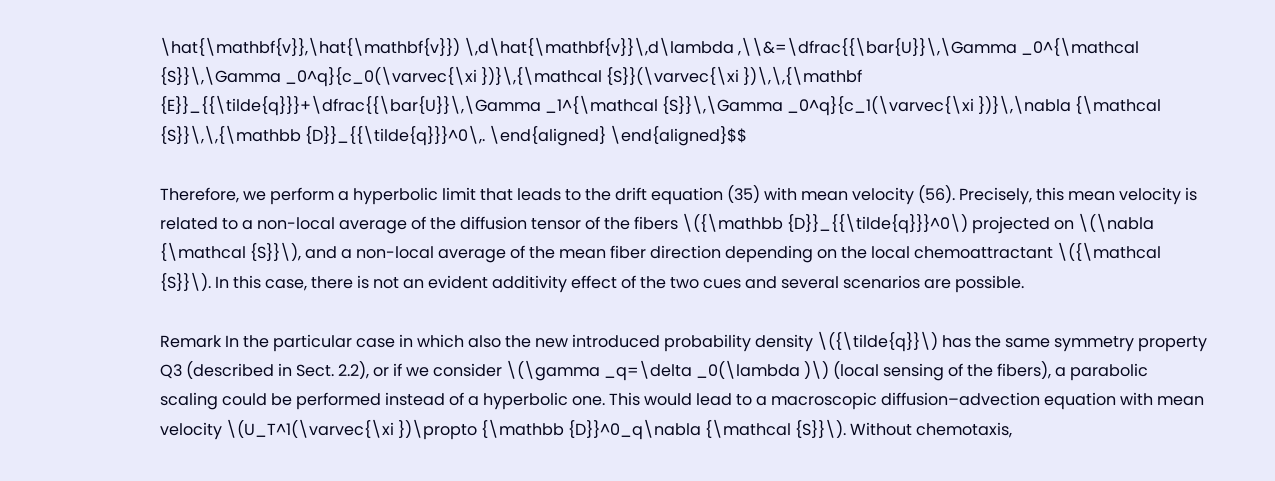\hat{\mathbf{v}},\hat{\mathbf{v}}) \,d\hat{\mathbf{v}}\,d\lambda ,\\&=\dfrac{{\bar{U}}\,\Gamma _0^{\mathcal {S}}\,\Gamma _0^q}{c_0(\varvec{\xi })}\,{\mathcal {S}}(\varvec{\xi })\,\,{\mathbf {E}}_{{\tilde{q}}}+\dfrac{{\bar{U}}\,\Gamma _1^{\mathcal {S}}\,\Gamma _0^q}{c_1(\varvec{\xi })}\,\nabla {\mathcal {S}}\,\,{\mathbb {D}}_{{\tilde{q}}}^0\,. \end{aligned} \end{aligned}$$

Therefore, we perform a hyperbolic limit that leads to the drift equation (35) with mean velocity (56). Precisely, this mean velocity is related to a non-local average of the diffusion tensor of the fibers \({\mathbb {D}}_{{\tilde{q}}}^0\) projected on \(\nabla {\mathcal {S}}\), and a non-local average of the mean fiber direction depending on the local chemoattractant \({\mathcal {S}}\). In this case, there is not an evident additivity effect of the two cues and several scenarios are possible.

Remark In the particular case in which also the new introduced probability density \({\tilde{q}}\) has the same symmetry property Q3 (described in Sect. 2.2), or if we consider \(\gamma _q=\delta _0(\lambda )\) (local sensing of the fibers), a parabolic scaling could be performed instead of a hyperbolic one. This would lead to a macroscopic diffusion–advection equation with mean velocity \(U_T^1(\varvec{\xi })\propto {\mathbb {D}}^0_q\nabla {\mathcal {S}}\). Without chemotaxis,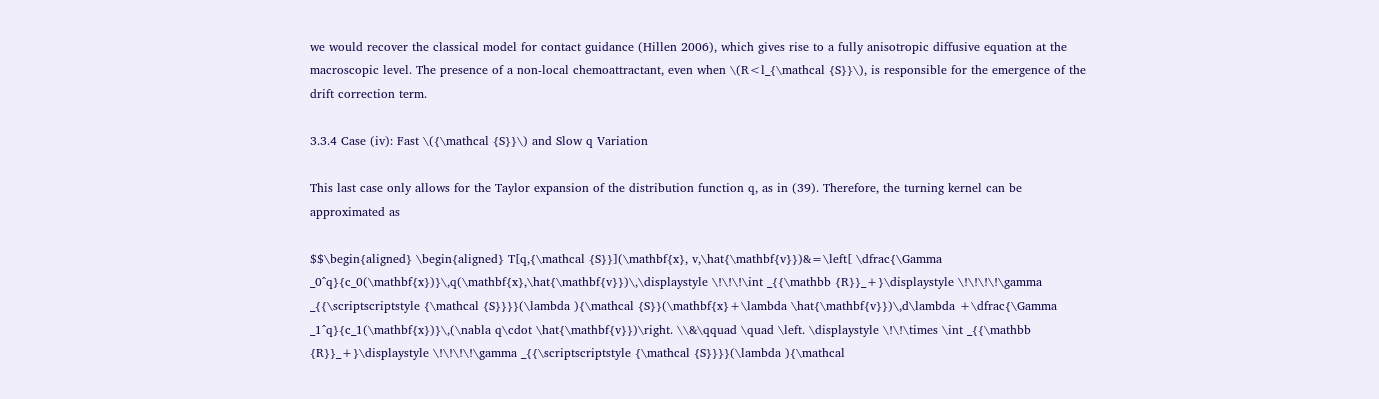we would recover the classical model for contact guidance (Hillen 2006), which gives rise to a fully anisotropic diffusive equation at the macroscopic level. The presence of a non-local chemoattractant, even when \(R<l_{\mathcal {S}}\), is responsible for the emergence of the drift correction term.

3.3.4 Case (iv): Fast \({\mathcal {S}}\) and Slow q Variation

This last case only allows for the Taylor expansion of the distribution function q, as in (39). Therefore, the turning kernel can be approximated as

$$\begin{aligned} \begin{aligned} T[q,{\mathcal {S}}](\mathbf{x}, v,\hat{\mathbf{v}})&=\left[ \dfrac{\Gamma _0^q}{c_0(\mathbf{x})}\,q(\mathbf{x},\hat{\mathbf{v}})\,\displaystyle \!\!\!\int _{{\mathbb {R}}_+}\displaystyle \!\!\!\!\gamma _{{\scriptscriptstyle {\mathcal {S}}}}(\lambda ){\mathcal {S}}(\mathbf{x}+\lambda \hat{\mathbf{v}})\,d\lambda +\dfrac{\Gamma _1^q}{c_1(\mathbf{x})}\,(\nabla q\cdot \hat{\mathbf{v}})\right. \\&\qquad \quad \left. \displaystyle \!\!\times \int _{{\mathbb {R}}_+}\displaystyle \!\!\!\!\gamma _{{\scriptscriptstyle {\mathcal {S}}}}(\lambda ){\mathcal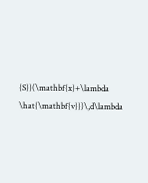{S}}(\mathbf{x}+\lambda \hat{\mathbf{v}})\,d\lambda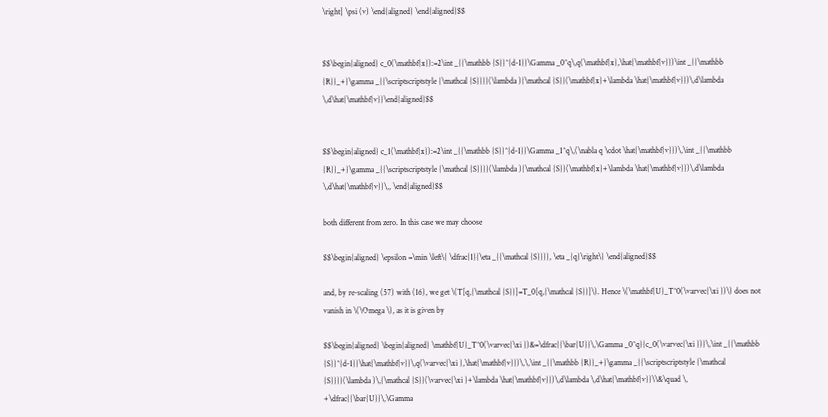\right] \psi (v) \end{aligned} \end{aligned}$$


$$\begin{aligned} c_0(\mathbf{x}):=2\int _{{\mathbb {S}}^{d-1}}\Gamma _0^q\,q(\mathbf{x},\hat{\mathbf{v}})\int _{{\mathbb {R}}_+}\gamma _{{\scriptscriptstyle {\mathcal {S}}}}(\lambda ){\mathcal {S}}(\mathbf{x}+\lambda \hat{\mathbf{v}})\,d\lambda \,d\hat{\mathbf{v}}\end{aligned}$$


$$\begin{aligned} c_1(\mathbf{x}):=2\int _{{\mathbb {S}}^{d-1}}\Gamma _1^q\,(\nabla q \cdot \hat{\mathbf{v}})\,\int _{{\mathbb {R}}_+}\gamma _{{\scriptscriptstyle {\mathcal {S}}}}(\lambda ){\mathcal {S}}(\mathbf{x}+\lambda \hat{\mathbf{v}})\,d\lambda \,d\hat{\mathbf{v}}\,, \end{aligned}$$

both different from zero. In this case we may choose

$$\begin{aligned} \epsilon =\min \left\{ \dfrac{1}{\eta _{{\mathcal {S}}}}, \eta _{q}\right\} \end{aligned}$$

and, by re-scaling (57) with (16), we get \(T[q,{\mathcal {S}}]=T_0[q,{\mathcal {S}}]\). Hence \(\mathbf{U}_T^0(\varvec{\xi })\) does not vanish in \(\Omega \), as it is given by

$$\begin{aligned} \begin{aligned} \mathbf{U}_T^0(\varvec{\xi })&=\dfrac{{\bar{U}}\,\Gamma _0^q}{c_0(\varvec{\xi })}\,\int _{{\mathbb {S}}^{d-1}}\hat{\mathbf{v}}\,q(\varvec{\xi },\hat{\mathbf{v}})\,\,\int _{{\mathbb {R}}_+}\gamma _{{\scriptscriptstyle {\mathcal {S}}}}(\lambda )\,{\mathcal {S}}(\varvec{\xi }+\lambda \hat{\mathbf{v}})\,d\lambda \,d\hat{\mathbf{v}}\\&\quad \, +\dfrac{{\bar{U}}\,\Gamma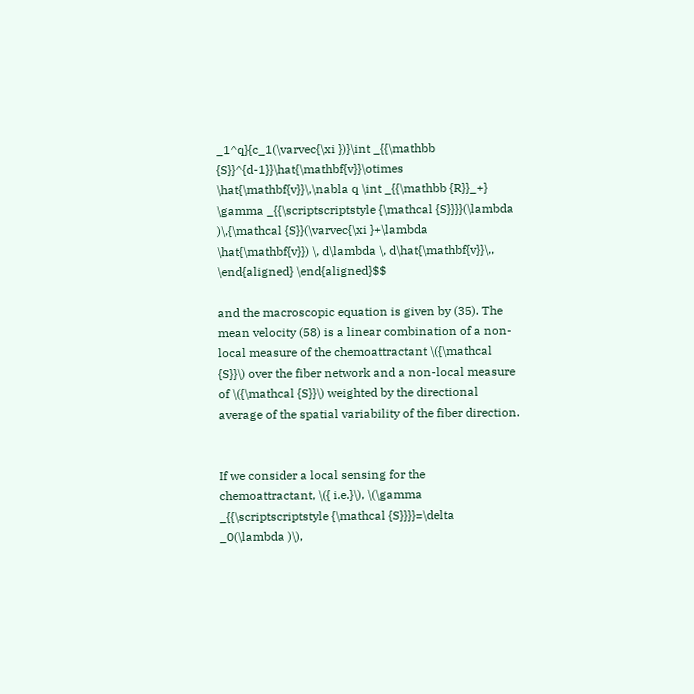_1^q}{c_1(\varvec{\xi })}\int _{{\mathbb {S}}^{d-1}}\hat{\mathbf{v}}\otimes \hat{\mathbf{v}}\,\nabla q \int _{{\mathbb {R}}_+} \gamma _{{\scriptscriptstyle {\mathcal {S}}}}(\lambda )\,{\mathcal {S}}(\varvec{\xi }+\lambda \hat{\mathbf{v}}) \, d\lambda \, d\hat{\mathbf{v}}\,, \end{aligned} \end{aligned}$$

and the macroscopic equation is given by (35). The mean velocity (58) is a linear combination of a non-local measure of the chemoattractant \({\mathcal {S}}\) over the fiber network and a non-local measure of \({\mathcal {S}}\) weighted by the directional average of the spatial variability of the fiber direction.


If we consider a local sensing for the chemoattractant, \({ i.e.}\), \(\gamma _{{\scriptscriptstyle {\mathcal {S}}}}=\delta _0(\lambda )\),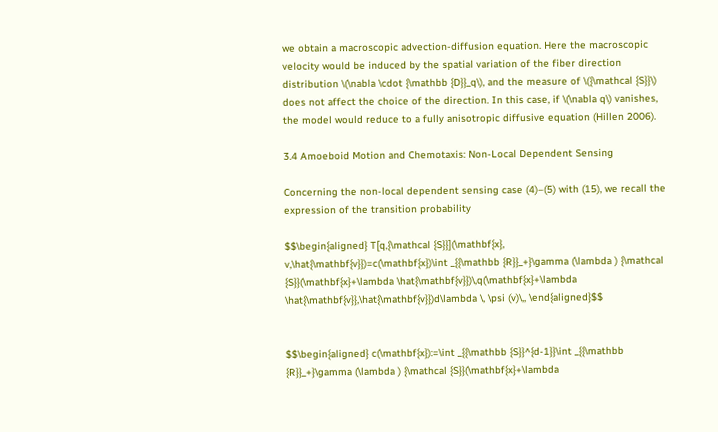we obtain a macroscopic advection-diffusion equation. Here the macroscopic velocity would be induced by the spatial variation of the fiber direction distribution \(\nabla \cdot {\mathbb {D}}_q\), and the measure of \({\mathcal {S}}\) does not affect the choice of the direction. In this case, if \(\nabla q\) vanishes, the model would reduce to a fully anisotropic diffusive equation (Hillen 2006).

3.4 Amoeboid Motion and Chemotaxis: Non-Local Dependent Sensing

Concerning the non-local dependent sensing case (4)–(5) with (15), we recall the expression of the transition probability

$$\begin{aligned} T[q,{\mathcal {S}}](\mathbf{x}, v,\hat{\mathbf{v}})=c(\mathbf{x})\int _{{\mathbb {R}}_+}\gamma (\lambda ) {\mathcal {S}}(\mathbf{x}+\lambda \hat{\mathbf{v}})\,q(\mathbf{x}+\lambda \hat{\mathbf{v}},\hat{\mathbf{v}})d\lambda \, \psi (v)\,, \end{aligned}$$


$$\begin{aligned} c(\mathbf{x}):=\int _{{\mathbb {S}}^{d-1}}\int _{{\mathbb {R}}_+}\gamma (\lambda ) {\mathcal {S}}(\mathbf{x}+\lambda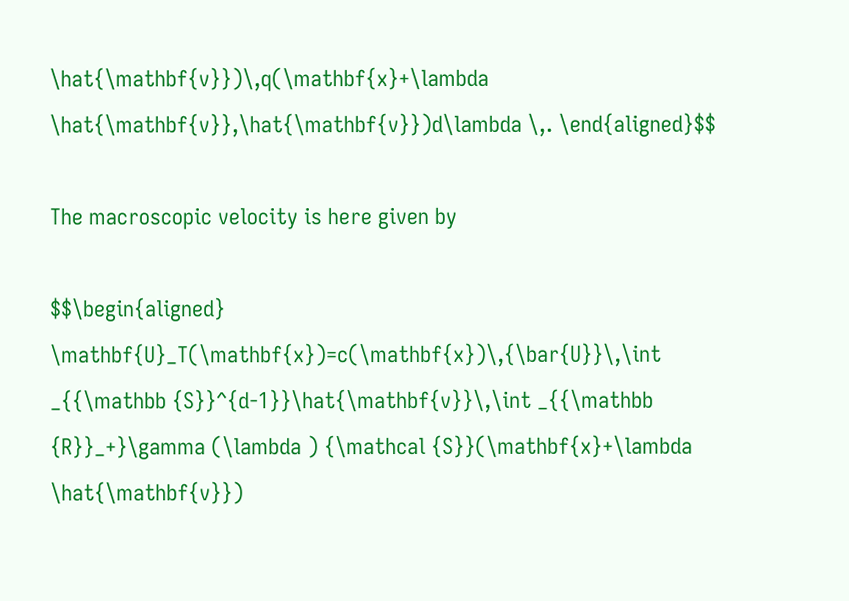\hat{\mathbf{v}})\,q(\mathbf{x}+\lambda \hat{\mathbf{v}},\hat{\mathbf{v}})d\lambda \,. \end{aligned}$$

The macroscopic velocity is here given by

$$\begin{aligned} \mathbf{U}_T(\mathbf{x})=c(\mathbf{x})\,{\bar{U}}\,\int _{{\mathbb {S}}^{d-1}}\hat{\mathbf{v}}\,\int _{{\mathbb {R}}_+}\gamma (\lambda ) {\mathcal {S}}(\mathbf{x}+\lambda \hat{\mathbf{v}})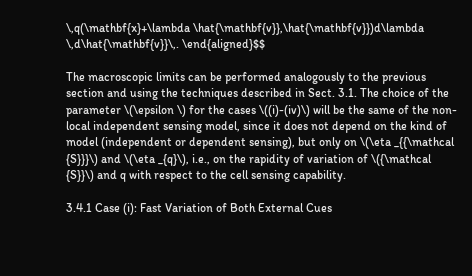\,q(\mathbf{x}+\lambda \hat{\mathbf{v}},\hat{\mathbf{v}})d\lambda \,d\hat{\mathbf{v}}\,. \end{aligned}$$

The macroscopic limits can be performed analogously to the previous section and using the techniques described in Sect. 3.1. The choice of the parameter \(\epsilon \) for the cases \((i)-(iv)\) will be the same of the non-local independent sensing model, since it does not depend on the kind of model (independent or dependent sensing), but only on \(\eta _{{\mathcal {S}}}\) and \(\eta _{q}\), i.e., on the rapidity of variation of \({\mathcal {S}}\) and q with respect to the cell sensing capability.

3.4.1 Case (i): Fast Variation of Both External Cues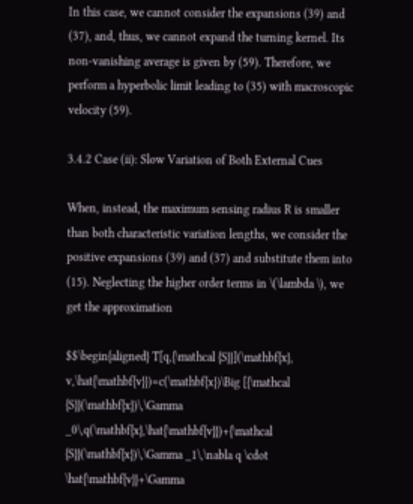In this case, we cannot consider the expansions (39) and (37), and, thus, we cannot expand the turning kernel. Its non-vanishing average is given by (59). Therefore, we perform a hyperbolic limit leading to (35) with macroscopic velocity (59).

3.4.2 Case (ii): Slow Variation of Both External Cues

When, instead, the maximum sensing radius R is smaller than both characteristic variation lengths, we consider the positive expansions (39) and (37) and substitute them into (15). Neglecting the higher order terms in \(\lambda \), we get the approximation

$$\begin{aligned} T[q,{\mathcal {S}}](\mathbf{x}, v,\hat{\mathbf{v}})=c(\mathbf{x})\Big [{\mathcal {S}}(\mathbf{x})\,\Gamma _0\,q(\mathbf{x},\hat{\mathbf{v}})+{\mathcal {S}}(\mathbf{x})\,\Gamma _1\,\nabla q \cdot \hat{\mathbf{v}}+\Gamma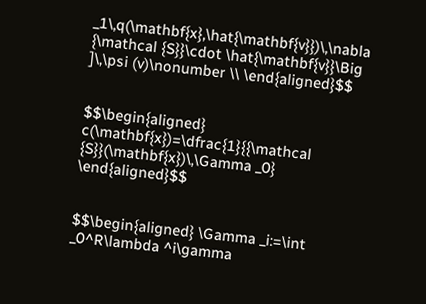_1\,q(\mathbf{x},\hat{\mathbf{v}})\,\nabla {\mathcal {S}}\cdot \hat{\mathbf{v}}\Big ]\,\psi (v)\nonumber \\ \end{aligned}$$


$$\begin{aligned} c(\mathbf{x})=\dfrac{1}{{\mathcal {S}}(\mathbf{x})\,\Gamma _0} \end{aligned}$$


$$\begin{aligned} \Gamma _i:=\int _0^R\lambda ^i\gamma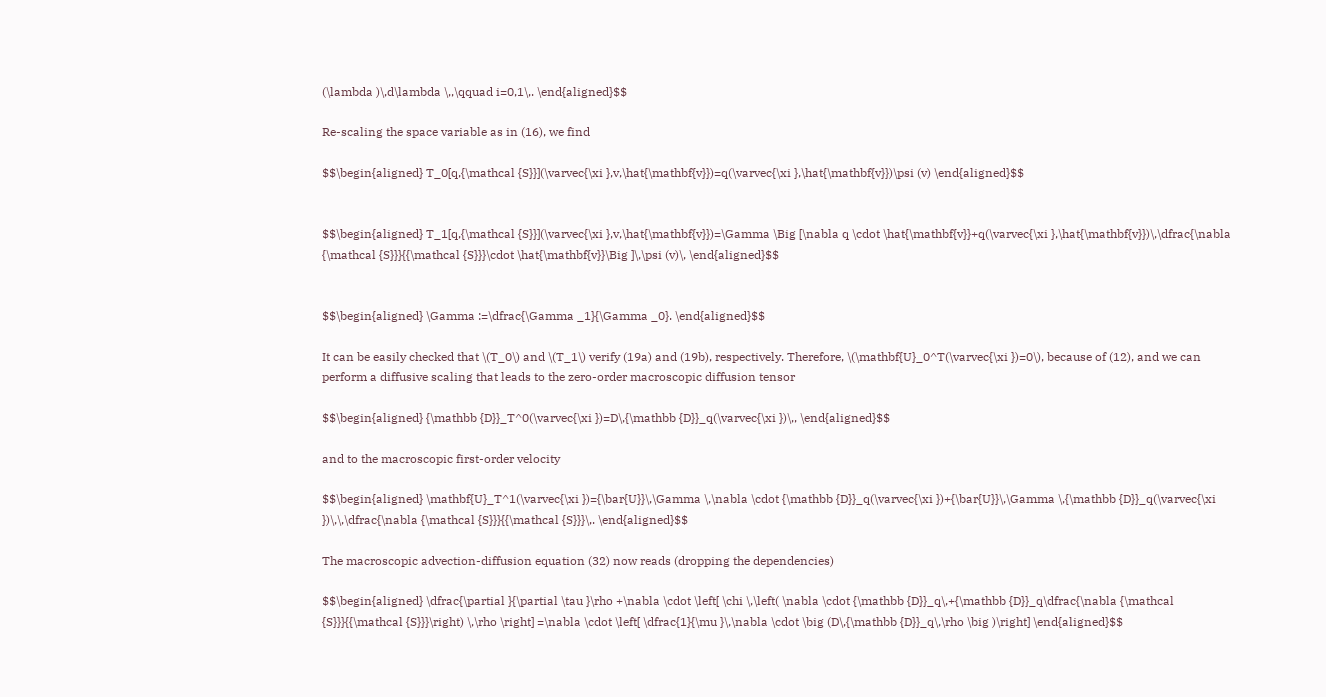(\lambda )\,d\lambda \,,\qquad i=0,1\,. \end{aligned}$$

Re-scaling the space variable as in (16), we find

$$\begin{aligned} T_0[q,{\mathcal {S}}](\varvec{\xi },v,\hat{\mathbf{v}})=q(\varvec{\xi },\hat{\mathbf{v}})\psi (v) \end{aligned}$$


$$\begin{aligned} T_1[q,{\mathcal {S}}](\varvec{\xi },v,\hat{\mathbf{v}})=\Gamma \Big [\nabla q \cdot \hat{\mathbf{v}}+q(\varvec{\xi },\hat{\mathbf{v}})\,\dfrac{\nabla {\mathcal {S}}}{{\mathcal {S}}}\cdot \hat{\mathbf{v}}\Big ]\,\psi (v)\, \end{aligned}$$


$$\begin{aligned} \Gamma :=\dfrac{\Gamma _1}{\Gamma _0}. \end{aligned}$$

It can be easily checked that \(T_0\) and \(T_1\) verify (19a) and (19b), respectively. Therefore, \(\mathbf{U}_0^T(\varvec{\xi })=0\), because of (12), and we can perform a diffusive scaling that leads to the zero-order macroscopic diffusion tensor

$$\begin{aligned} {\mathbb {D}}_T^0(\varvec{\xi })=D\,{\mathbb {D}}_q(\varvec{\xi })\,, \end{aligned}$$

and to the macroscopic first-order velocity

$$\begin{aligned} \mathbf{U}_T^1(\varvec{\xi })={\bar{U}}\,\Gamma \,\nabla \cdot {\mathbb {D}}_q(\varvec{\xi })+{\bar{U}}\,\Gamma \,{\mathbb {D}}_q(\varvec{\xi })\,\,\dfrac{\nabla {\mathcal {S}}}{{\mathcal {S}}}\,. \end{aligned}$$

The macroscopic advection-diffusion equation (32) now reads (dropping the dependencies)

$$\begin{aligned} \dfrac{\partial }{\partial \tau }\rho +\nabla \cdot \left[ \chi \,\left( \nabla \cdot {\mathbb {D}}_q\,+{\mathbb {D}}_q\dfrac{\nabla {\mathcal {S}}}{{\mathcal {S}}}\right) \,\rho \right] =\nabla \cdot \left[ \dfrac{1}{\mu }\,\nabla \cdot \big (D\,{\mathbb {D}}_q\,\rho \big )\right] \end{aligned}$$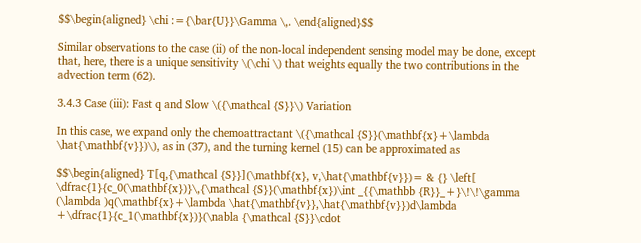$$\begin{aligned} \chi :={\bar{U}}\Gamma \,. \end{aligned}$$

Similar observations to the case (ii) of the non-local independent sensing model may be done, except that, here, there is a unique sensitivity \(\chi \) that weights equally the two contributions in the advection term (62).

3.4.3 Case (iii): Fast q and Slow \({\mathcal {S}}\) Variation

In this case, we expand only the chemoattractant \({\mathcal {S}}(\mathbf{x}+\lambda \hat{\mathbf{v}})\), as in (37), and the turning kernel (15) can be approximated as

$$\begin{aligned} T[q,{\mathcal {S}}](\mathbf{x}, v,\hat{\mathbf{v}})= & {} \left[ \dfrac{1}{c_0(\mathbf{x})}\,{\mathcal {S}}(\mathbf{x})\int _{{\mathbb {R}}_+}\!\!\gamma (\lambda )q(\mathbf{x}+\lambda \hat{\mathbf{v}},\hat{\mathbf{v}})d\lambda +\dfrac{1}{c_1(\mathbf{x})}(\nabla {\mathcal {S}}\cdot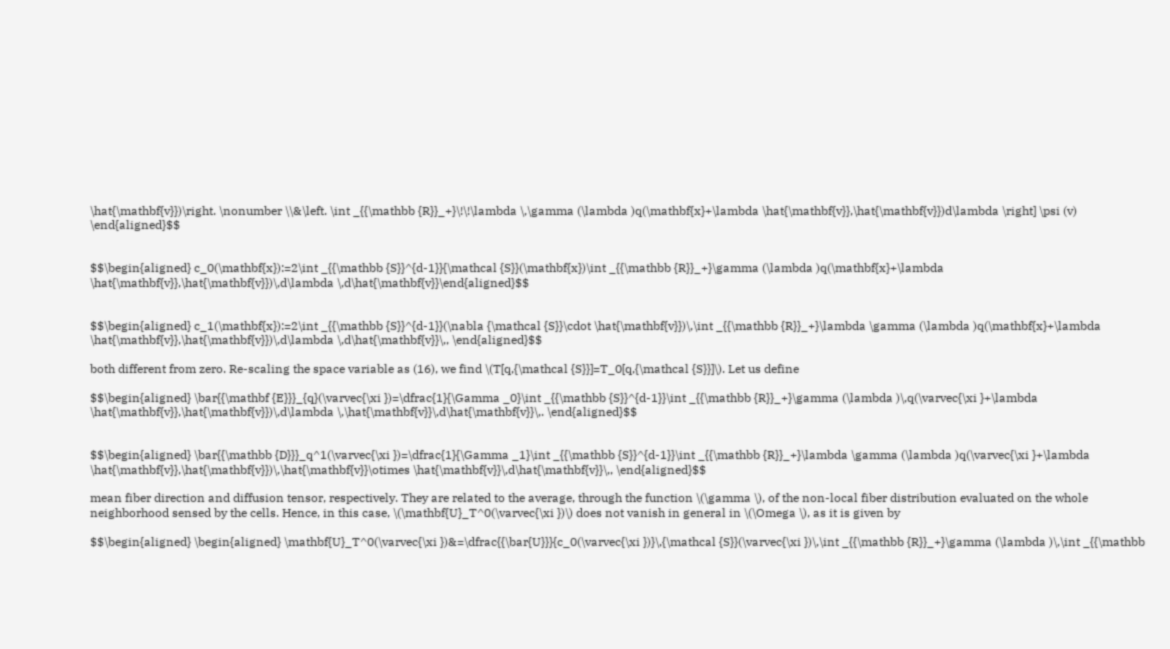\hat{\mathbf{v}})\right. \nonumber \\&\left. \int _{{\mathbb {R}}_+}\!\!\lambda \,\gamma (\lambda )q(\mathbf{x}+\lambda \hat{\mathbf{v}},\hat{\mathbf{v}})d\lambda \right] \psi (v) \end{aligned}$$


$$\begin{aligned} c_0(\mathbf{x}):=2\int _{{\mathbb {S}}^{d-1}}{\mathcal {S}}(\mathbf{x})\int _{{\mathbb {R}}_+}\gamma (\lambda )q(\mathbf{x}+\lambda \hat{\mathbf{v}},\hat{\mathbf{v}})\,d\lambda \,d\hat{\mathbf{v}}\end{aligned}$$


$$\begin{aligned} c_1(\mathbf{x}):=2\int _{{\mathbb {S}}^{d-1}}(\nabla {\mathcal {S}}\cdot \hat{\mathbf{v}})\,\int _{{\mathbb {R}}_+}\lambda \gamma (\lambda )q(\mathbf{x}+\lambda \hat{\mathbf{v}},\hat{\mathbf{v}})\,d\lambda \,d\hat{\mathbf{v}}\,, \end{aligned}$$

both different from zero. Re-scaling the space variable as (16), we find \(T[q,{\mathcal {S}}]=T_0[q,{\mathcal {S}}]\). Let us define

$$\begin{aligned} \bar{{\mathbf {E}}}_{q}(\varvec{\xi })=\dfrac{1}{\Gamma _0}\int _{{\mathbb {S}}^{d-1}}\int _{{\mathbb {R}}_+}\gamma (\lambda )\,q(\varvec{\xi }+\lambda \hat{\mathbf{v}},\hat{\mathbf{v}})\,d\lambda \,\hat{\mathbf{v}}\,d\hat{\mathbf{v}}\,. \end{aligned}$$


$$\begin{aligned} \bar{{\mathbb {D}}}_q^1(\varvec{\xi })=\dfrac{1}{\Gamma _1}\int _{{\mathbb {S}}^{d-1}}\int _{{\mathbb {R}}_+}\lambda \gamma (\lambda )q(\varvec{\xi }+\lambda \hat{\mathbf{v}},\hat{\mathbf{v}})\,\hat{\mathbf{v}}\otimes \hat{\mathbf{v}}\,d\hat{\mathbf{v}}\,, \end{aligned}$$

mean fiber direction and diffusion tensor, respectively. They are related to the average, through the function \(\gamma \), of the non-local fiber distribution evaluated on the whole neighborhood sensed by the cells. Hence, in this case, \(\mathbf{U}_T^0(\varvec{\xi })\) does not vanish in general in \(\Omega \), as it is given by

$$\begin{aligned} \begin{aligned} \mathbf{U}_T^0(\varvec{\xi })&=\dfrac{{\bar{U}}}{c_0(\varvec{\xi })}\,{\mathcal {S}}(\varvec{\xi })\,\int _{{\mathbb {R}}_+}\gamma (\lambda )\,\int _{{\mathbb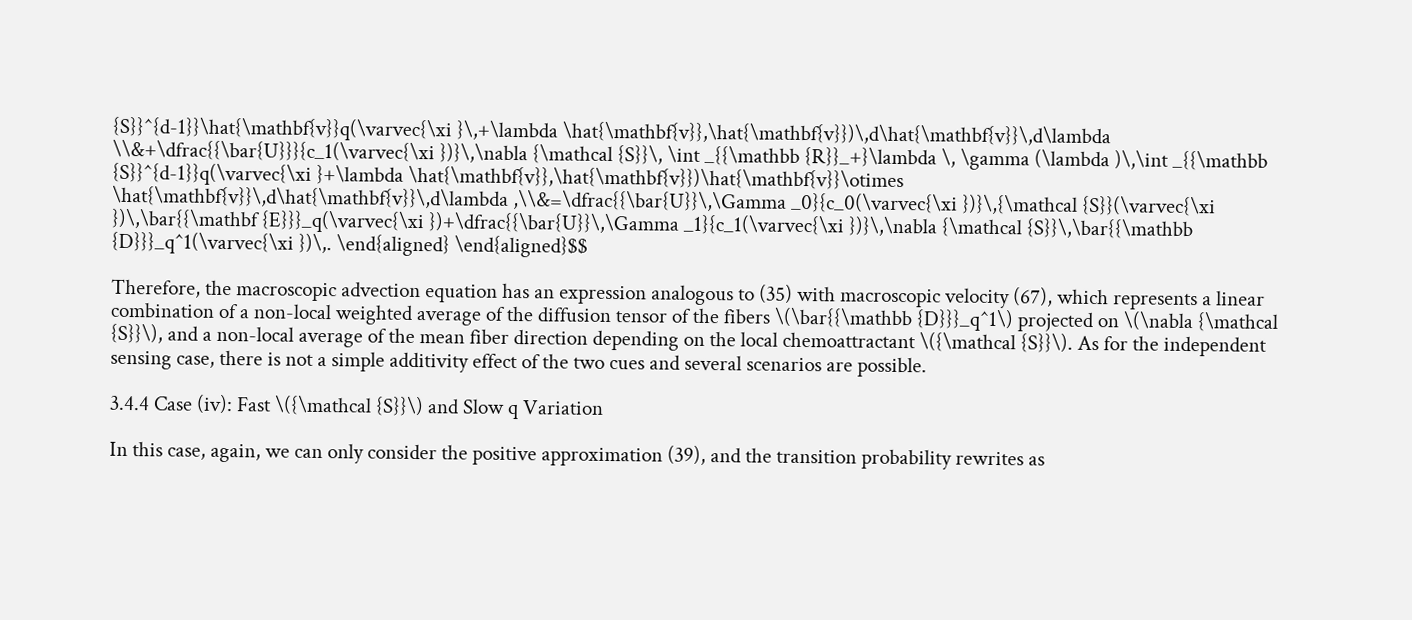{S}}^{d-1}}\hat{\mathbf{v}}q(\varvec{\xi }\,+\lambda \hat{\mathbf{v}},\hat{\mathbf{v}})\,d\hat{\mathbf{v}}\,d\lambda \\&+\dfrac{{\bar{U}}}{c_1(\varvec{\xi })}\,\nabla {\mathcal {S}}\, \int _{{\mathbb {R}}_+}\lambda \, \gamma (\lambda )\,\int _{{\mathbb {S}}^{d-1}}q(\varvec{\xi }+\lambda \hat{\mathbf{v}},\hat{\mathbf{v}})\hat{\mathbf{v}}\otimes \hat{\mathbf{v}}\,d\hat{\mathbf{v}}\,d\lambda ,\\&=\dfrac{{\bar{U}}\,\Gamma _0}{c_0(\varvec{\xi })}\,{\mathcal {S}}(\varvec{\xi })\,\bar{{\mathbf {E}}}_q(\varvec{\xi })+\dfrac{{\bar{U}}\,\Gamma _1}{c_1(\varvec{\xi })}\,\nabla {\mathcal {S}}\,\bar{{\mathbb {D}}}_q^1(\varvec{\xi })\,. \end{aligned} \end{aligned}$$

Therefore, the macroscopic advection equation has an expression analogous to (35) with macroscopic velocity (67), which represents a linear combination of a non-local weighted average of the diffusion tensor of the fibers \(\bar{{\mathbb {D}}}_q^1\) projected on \(\nabla {\mathcal {S}}\), and a non-local average of the mean fiber direction depending on the local chemoattractant \({\mathcal {S}}\). As for the independent sensing case, there is not a simple additivity effect of the two cues and several scenarios are possible.

3.4.4 Case (iv): Fast \({\mathcal {S}}\) and Slow q Variation

In this case, again, we can only consider the positive approximation (39), and the transition probability rewrites as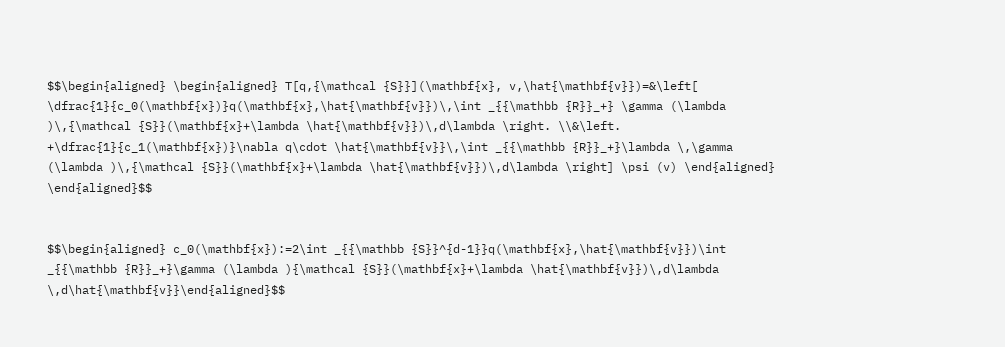$$\begin{aligned} \begin{aligned} T[q,{\mathcal {S}}](\mathbf{x}, v,\hat{\mathbf{v}})=&\left[ \dfrac{1}{c_0(\mathbf{x})}q(\mathbf{x},\hat{\mathbf{v}})\,\int _{{\mathbb {R}}_+} \gamma (\lambda )\,{\mathcal {S}}(\mathbf{x}+\lambda \hat{\mathbf{v}})\,d\lambda \right. \\&\left. +\dfrac{1}{c_1(\mathbf{x})}\nabla q\cdot \hat{\mathbf{v}}\,\int _{{\mathbb {R}}_+}\lambda \,\gamma (\lambda )\,{\mathcal {S}}(\mathbf{x}+\lambda \hat{\mathbf{v}})\,d\lambda \right] \psi (v) \end{aligned} \end{aligned}$$


$$\begin{aligned} c_0(\mathbf{x}):=2\int _{{\mathbb {S}}^{d-1}}q(\mathbf{x},\hat{\mathbf{v}})\int _{{\mathbb {R}}_+}\gamma (\lambda ){\mathcal {S}}(\mathbf{x}+\lambda \hat{\mathbf{v}})\,d\lambda \,d\hat{\mathbf{v}}\end{aligned}$$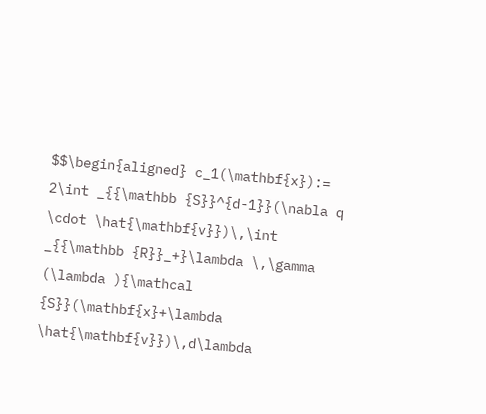$$\begin{aligned} c_1(\mathbf{x}):= 2\int _{{\mathbb {S}}^{d-1}}(\nabla q \cdot \hat{\mathbf{v}})\,\int _{{\mathbb {R}}_+}\lambda \,\gamma (\lambda ){\mathcal {S}}(\mathbf{x}+\lambda \hat{\mathbf{v}})\,d\lambda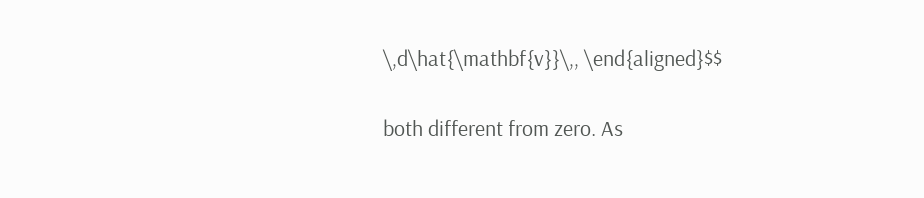\,d\hat{\mathbf{v}}\,, \end{aligned}$$

both different from zero. As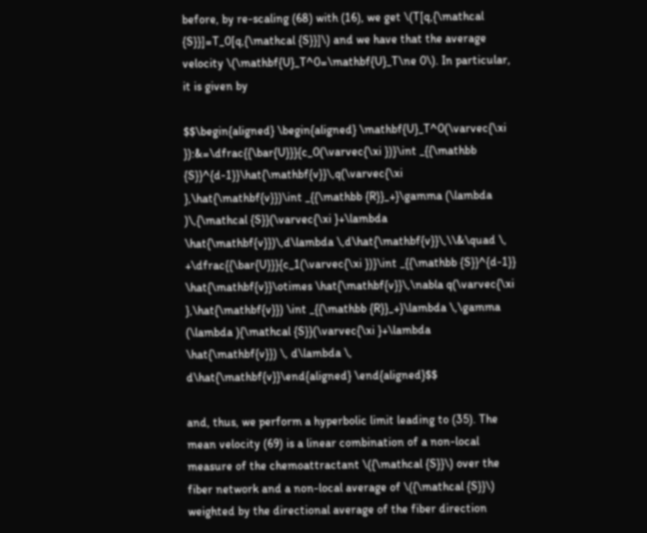before, by re-scaling (68) with (16), we get \(T[q,{\mathcal {S}}]=T_0[q,{\mathcal {S}}]\) and we have that the average velocity \(\mathbf{U}_T^0=\mathbf{U}_T\ne 0\). In particular, it is given by

$$\begin{aligned} \begin{aligned} \mathbf{U}_T^0(\varvec{\xi }):&=\dfrac{{\bar{U}}}{c_0(\varvec{\xi })}\int _{{\mathbb {S}}^{d-1}}\hat{\mathbf{v}}\,q(\varvec{\xi },\hat{\mathbf{v}})\int _{{\mathbb {R}}_+}\gamma (\lambda )\,{\mathcal {S}}(\varvec{\xi }+\lambda \hat{\mathbf{v}})\,d\lambda \,d\hat{\mathbf{v}}\,\\&\quad \, +\dfrac{{\bar{U}}}{c_1(\varvec{\xi })}\int _{{\mathbb {S}}^{d-1}} \hat{\mathbf{v}}\otimes \hat{\mathbf{v}}\,\nabla q(\varvec{\xi },\hat{\mathbf{v}}) \int _{{\mathbb {R}}_+}\lambda \,\gamma (\lambda ){\mathcal {S}}(\varvec{\xi }+\lambda \hat{\mathbf{v}}) \, d\lambda \, d\hat{\mathbf{v}}\end{aligned} \end{aligned}$$

and, thus, we perform a hyperbolic limit leading to (35). The mean velocity (69) is a linear combination of a non-local measure of the chemoattractant \({\mathcal {S}}\) over the fiber network and a non-local average of \({\mathcal {S}}\) weighted by the directional average of the fiber direction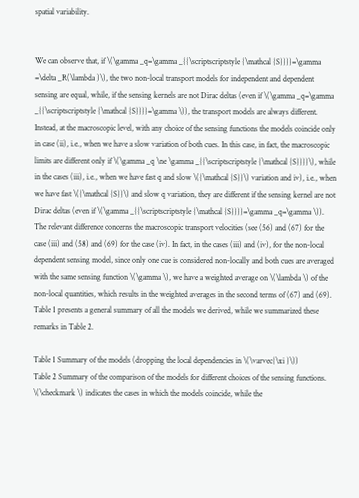spatial variability.


We can observe that, if \(\gamma _q=\gamma _{{\scriptscriptstyle {\mathcal {S}}}}=\gamma =\delta _R(\lambda )\), the two non-local transport models for independent and dependent sensing are equal, while, if the sensing kernels are not Dirac deltas (even if \(\gamma _q=\gamma _{{\scriptscriptstyle {\mathcal {S}}}}=\gamma \)), the transport models are always different. Instead, at the macroscopic level, with any choice of the sensing functions the models coincide only in case (ii), i.e., when we have a slow variation of both cues. In this case, in fact, the macroscopic limits are different only if \(\gamma _q \ne \gamma _{{\scriptscriptstyle {\mathcal {S}}}}\), while in the cases (iii), i.e., when we have fast q and slow \({\mathcal {S}}\) variation and iv), i.e., when we have fast \({\mathcal {S}}\) and slow q variation, they are different if the sensing kernel are not Dirac deltas (even if \(\gamma _{{\scriptscriptstyle {\mathcal {S}}}}=\gamma _q=\gamma \)). The relevant difference concerns the macroscopic transport velocities (see (56) and (67) for the case (iii) and (58) and (69) for the case (iv). In fact, in the cases (iii) and (iv), for the non-local dependent sensing model, since only one cue is considered non-locally and both cues are averaged with the same sensing function \(\gamma \), we have a weighted average on \(\lambda \) of the non-local quantities, which results in the weighted averages in the second terms of (67) and (69). Table 1 presents a general summary of all the models we derived, while we summarized these remarks in Table 2.

Table 1 Summary of the models (dropping the local dependencies in \(\varvec{\xi }\))
Table 2 Summary of the comparison of the models for different choices of the sensing functions. \(\checkmark \) indicates the cases in which the models coincide, while the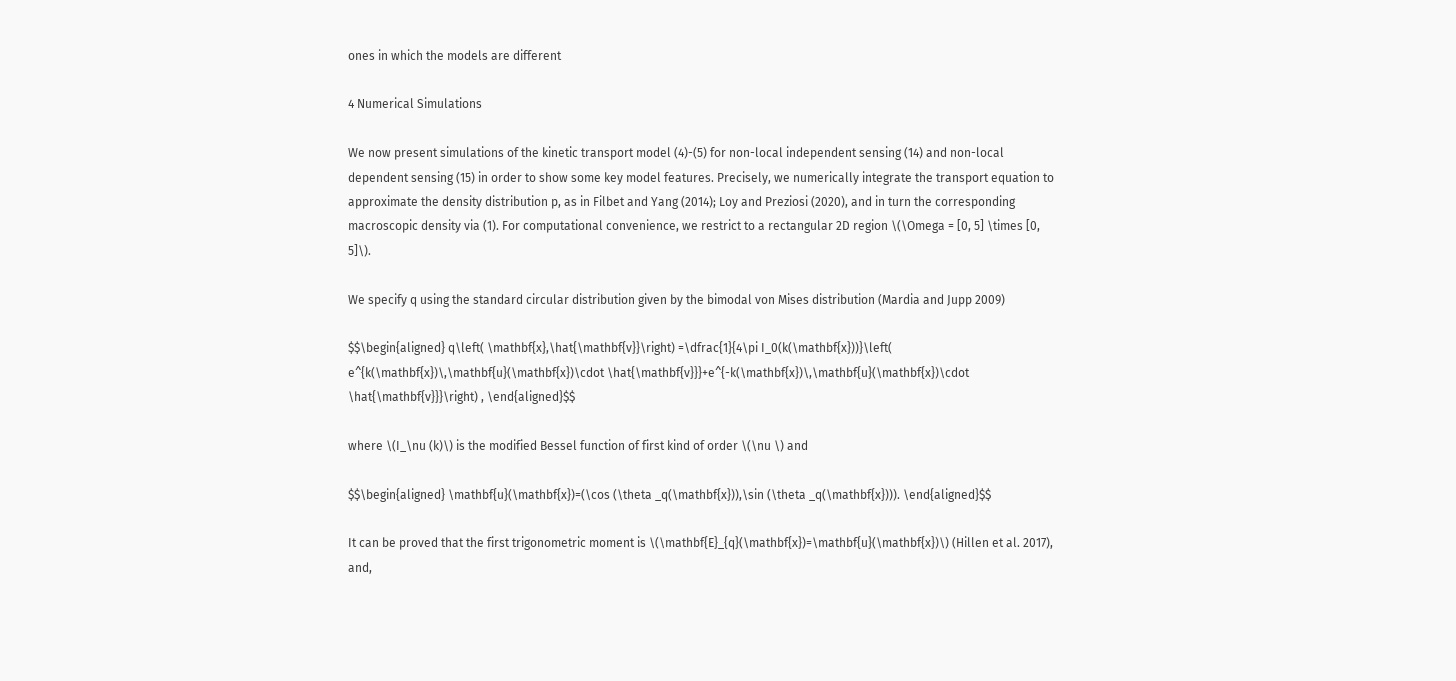ones in which the models are different

4 Numerical Simulations

We now present simulations of the kinetic transport model (4)-(5) for non-local independent sensing (14) and non-local dependent sensing (15) in order to show some key model features. Precisely, we numerically integrate the transport equation to approximate the density distribution p, as in Filbet and Yang (2014); Loy and Preziosi (2020), and in turn the corresponding macroscopic density via (1). For computational convenience, we restrict to a rectangular 2D region \(\Omega = [0, 5] \times [0, 5]\).

We specify q using the standard circular distribution given by the bimodal von Mises distribution (Mardia and Jupp 2009)

$$\begin{aligned} q\left( \mathbf{x},\hat{\mathbf{v}}\right) =\dfrac{1}{4\pi I_0(k(\mathbf{x}))}\left( e^{k(\mathbf{x})\,\mathbf{u}(\mathbf{x})\cdot \hat{\mathbf{v}}}+e^{-k(\mathbf{x})\,\mathbf{u}(\mathbf{x})\cdot \hat{\mathbf{v}}}\right) , \end{aligned}$$

where \(I_\nu (k)\) is the modified Bessel function of first kind of order \(\nu \) and

$$\begin{aligned} \mathbf{u}(\mathbf{x})=(\cos (\theta _q(\mathbf{x})),\sin (\theta _q(\mathbf{x}))). \end{aligned}$$

It can be proved that the first trigonometric moment is \(\mathbf{E}_{q}(\mathbf{x})=\mathbf{u}(\mathbf{x})\) (Hillen et al. 2017), and,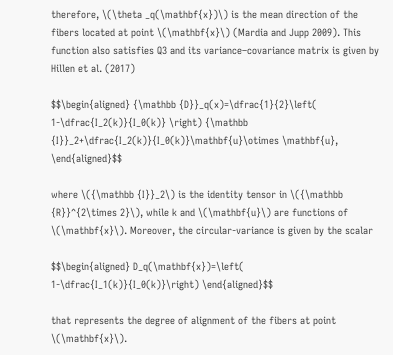therefore, \(\theta _q(\mathbf{x})\) is the mean direction of the fibers located at point \(\mathbf{x}\) (Mardia and Jupp 2009). This function also satisfies Q3 and its variance–covariance matrix is given by Hillen et al. (2017)

$$\begin{aligned} {\mathbb {D}}_q(x)=\dfrac{1}{2}\left( 1-\dfrac{I_2(k)}{I_0(k)} \right) {\mathbb {I}}_2+\dfrac{I_2(k)}{I_0(k)}\mathbf{u}\otimes \mathbf{u}, \end{aligned}$$

where \({\mathbb {I}}_2\) is the identity tensor in \({\mathbb {R}}^{2\times 2}\), while k and \(\mathbf{u}\) are functions of \(\mathbf{x}\). Moreover, the circular-variance is given by the scalar

$$\begin{aligned} D_q(\mathbf{x})=\left( 1-\dfrac{I_1(k)}{I_0(k)}\right) \end{aligned}$$

that represents the degree of alignment of the fibers at point \(\mathbf{x}\).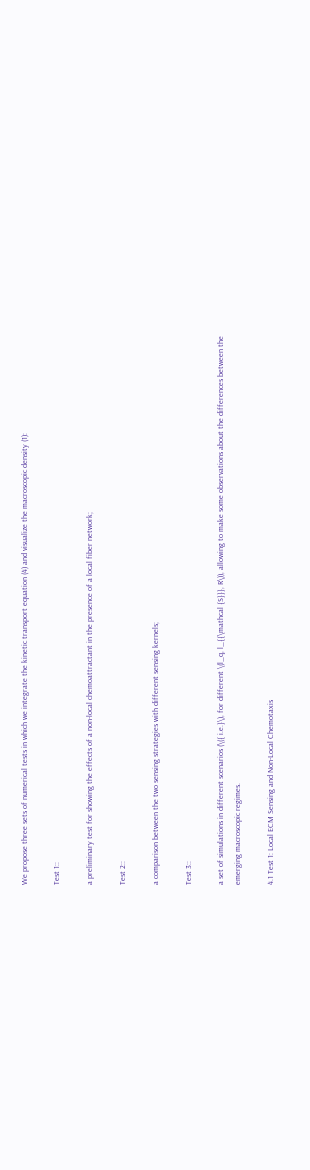We propose three sets of numerical tests in which we integrate the kinetic transport equation (4) and visualize the macroscopic density (1):

Test 1::

a preliminary test for showing the effects of a non-local chemoattractant in the presence of a local fiber network;

Test 2::

a comparison between the two sensing strategies with different sensing kernels;

Test 3::

a set of simulations in different scenarios (\({ i.e.}\), for different \(l_q, l_{{\mathcal {S}}}, R\)), allowing to make some observations about the differences between the emerging macroscopic regimes.

4.1 Test 1: Local ECM Sensing and Non-Local Chemotaxis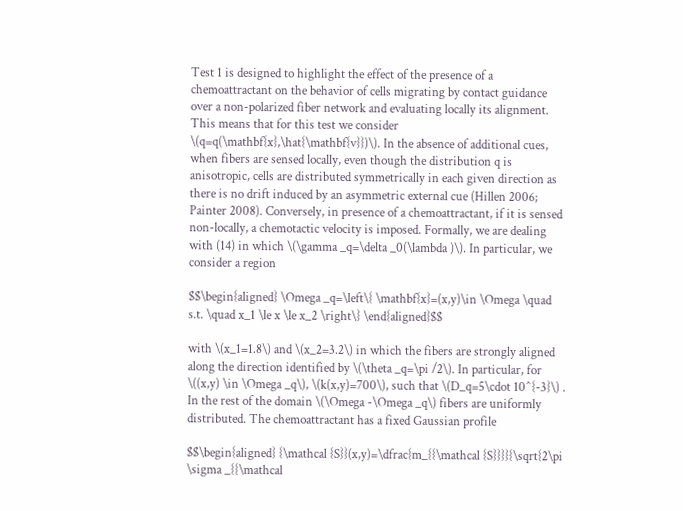Test 1 is designed to highlight the effect of the presence of a chemoattractant on the behavior of cells migrating by contact guidance over a non-polarized fiber network and evaluating locally its alignment. This means that for this test we consider \(q=q(\mathbf{x},\hat{\mathbf{v}})\). In the absence of additional cues, when fibers are sensed locally, even though the distribution q is anisotropic, cells are distributed symmetrically in each given direction as there is no drift induced by an asymmetric external cue (Hillen 2006; Painter 2008). Conversely, in presence of a chemoattractant, if it is sensed non-locally, a chemotactic velocity is imposed. Formally, we are dealing with (14) in which \(\gamma _q=\delta _0(\lambda )\). In particular, we consider a region

$$\begin{aligned} \Omega _q=\left\{ \mathbf{x}=(x,y)\in \Omega \quad s.t. \quad x_1 \le x \le x_2 \right\} \end{aligned}$$

with \(x_1=1.8\) and \(x_2=3.2\) in which the fibers are strongly aligned along the direction identified by \(\theta _q=\pi /2\). In particular, for \((x,y) \in \Omega _q\), \(k(x,y)=700\), such that \(D_q=5\cdot 10^{-3}\) . In the rest of the domain \(\Omega -\Omega _q\) fibers are uniformly distributed. The chemoattractant has a fixed Gaussian profile

$$\begin{aligned} {\mathcal {S}}(x,y)=\dfrac{m_{{\mathcal {S}}}}{\sqrt{2\pi \sigma _{{\mathcal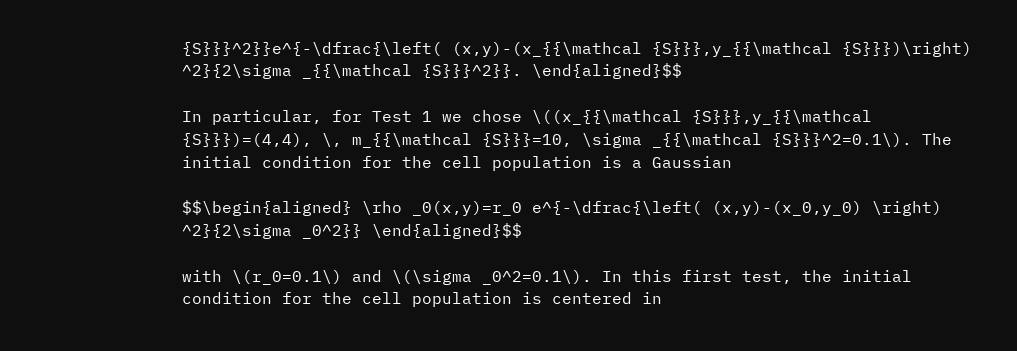{S}}}^2}}e^{-\dfrac{\left( (x,y)-(x_{{\mathcal {S}}},y_{{\mathcal {S}}})\right) ^2}{2\sigma _{{\mathcal {S}}}^2}}. \end{aligned}$$

In particular, for Test 1 we chose \((x_{{\mathcal {S}}},y_{{\mathcal {S}}})=(4,4), \, m_{{\mathcal {S}}}=10, \sigma _{{\mathcal {S}}}^2=0.1\). The initial condition for the cell population is a Gaussian

$$\begin{aligned} \rho _0(x,y)=r_0 e^{-\dfrac{\left( (x,y)-(x_0,y_0) \right) ^2}{2\sigma _0^2}} \end{aligned}$$

with \(r_0=0.1\) and \(\sigma _0^2=0.1\). In this first test, the initial condition for the cell population is centered in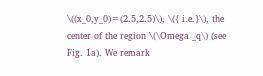\((x_0,y_0)=(2.5,2.5)\), \({ i.e.}\), the center of the region \(\Omega _q\) (see Fig. 1a). We remark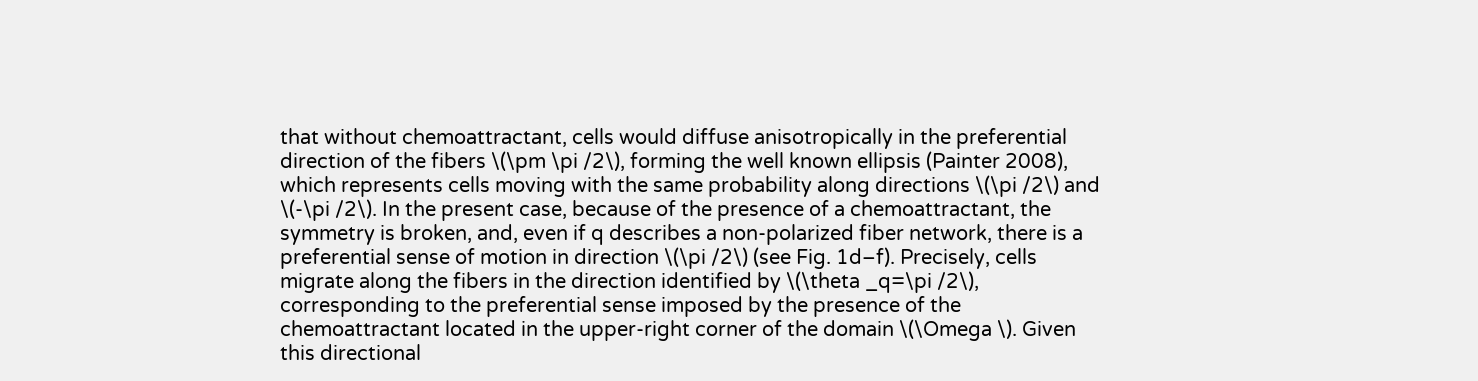that without chemoattractant, cells would diffuse anisotropically in the preferential direction of the fibers \(\pm \pi /2\), forming the well known ellipsis (Painter 2008), which represents cells moving with the same probability along directions \(\pi /2\) and \(-\pi /2\). In the present case, because of the presence of a chemoattractant, the symmetry is broken, and, even if q describes a non-polarized fiber network, there is a preferential sense of motion in direction \(\pi /2\) (see Fig. 1d–f). Precisely, cells migrate along the fibers in the direction identified by \(\theta _q=\pi /2\), corresponding to the preferential sense imposed by the presence of the chemoattractant located in the upper-right corner of the domain \(\Omega \). Given this directional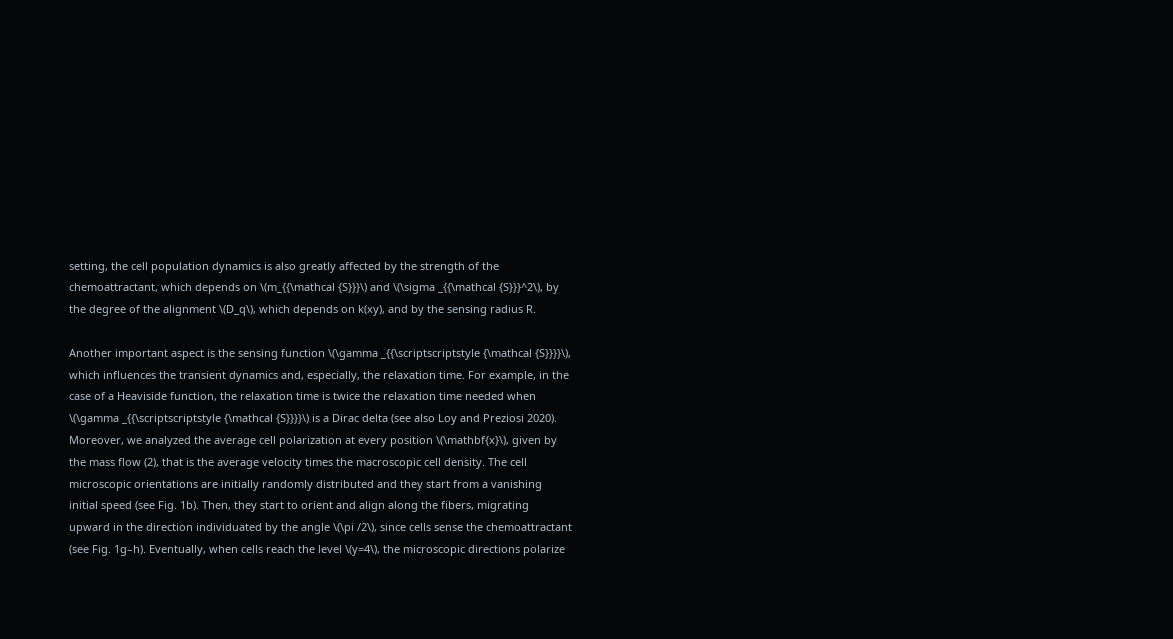setting, the cell population dynamics is also greatly affected by the strength of the chemoattractant, which depends on \(m_{{\mathcal {S}}}\) and \(\sigma _{{\mathcal {S}}}^2\), by the degree of the alignment \(D_q\), which depends on k(xy), and by the sensing radius R.

Another important aspect is the sensing function \(\gamma _{{\scriptscriptstyle {\mathcal {S}}}}\), which influences the transient dynamics and, especially, the relaxation time. For example, in the case of a Heaviside function, the relaxation time is twice the relaxation time needed when \(\gamma _{{\scriptscriptstyle {\mathcal {S}}}}\) is a Dirac delta (see also Loy and Preziosi 2020). Moreover, we analyzed the average cell polarization at every position \(\mathbf{x}\), given by the mass flow (2), that is the average velocity times the macroscopic cell density. The cell microscopic orientations are initially randomly distributed and they start from a vanishing initial speed (see Fig. 1b). Then, they start to orient and align along the fibers, migrating upward in the direction individuated by the angle \(\pi /2\), since cells sense the chemoattractant (see Fig. 1g–h). Eventually, when cells reach the level \(y=4\), the microscopic directions polarize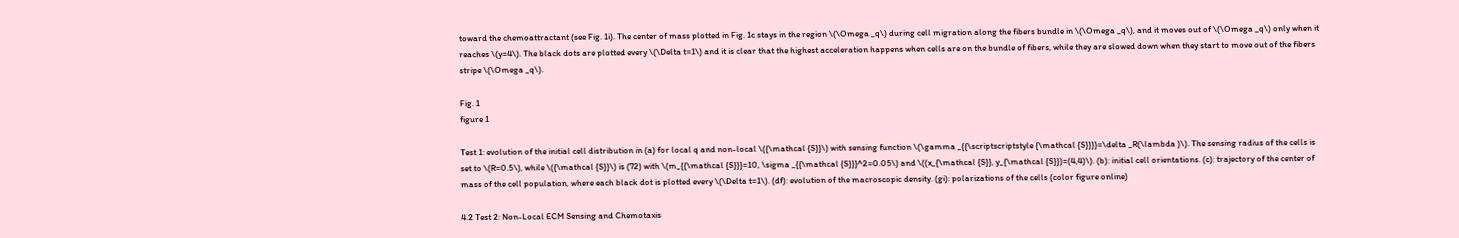toward the chemoattractant (see Fig. 1i). The center of mass plotted in Fig. 1c stays in the region \(\Omega _q\) during cell migration along the fibers bundle in \(\Omega _q\), and it moves out of \(\Omega _q\) only when it reaches \(y=4\). The black dots are plotted every \(\Delta t=1\) and it is clear that the highest acceleration happens when cells are on the bundle of fibers, while they are slowed down when they start to move out of the fibers stripe \(\Omega _q\).

Fig. 1
figure 1

Test 1: evolution of the initial cell distribution in (a) for local q and non-local \({\mathcal {S}}\) with sensing function \(\gamma _{{\scriptscriptstyle {\mathcal {S}}}}=\delta _R(\lambda )\). The sensing radius of the cells is set to \(R=0.5\), while \({\mathcal {S}}\) is (72) with \(m_{{\mathcal {S}}}=10, \sigma _{{\mathcal {S}}}^2=0.05\) and \((x_{\mathcal {S}}, y_{\mathcal {S}})=(4,4)\). (b): initial cell orientations. (c): trajectory of the center of mass of the cell population, where each black dot is plotted every \(\Delta t=1\). (df): evolution of the macroscopic density. (gi): polarizations of the cells (color figure online)

4.2 Test 2: Non-Local ECM Sensing and Chemotaxis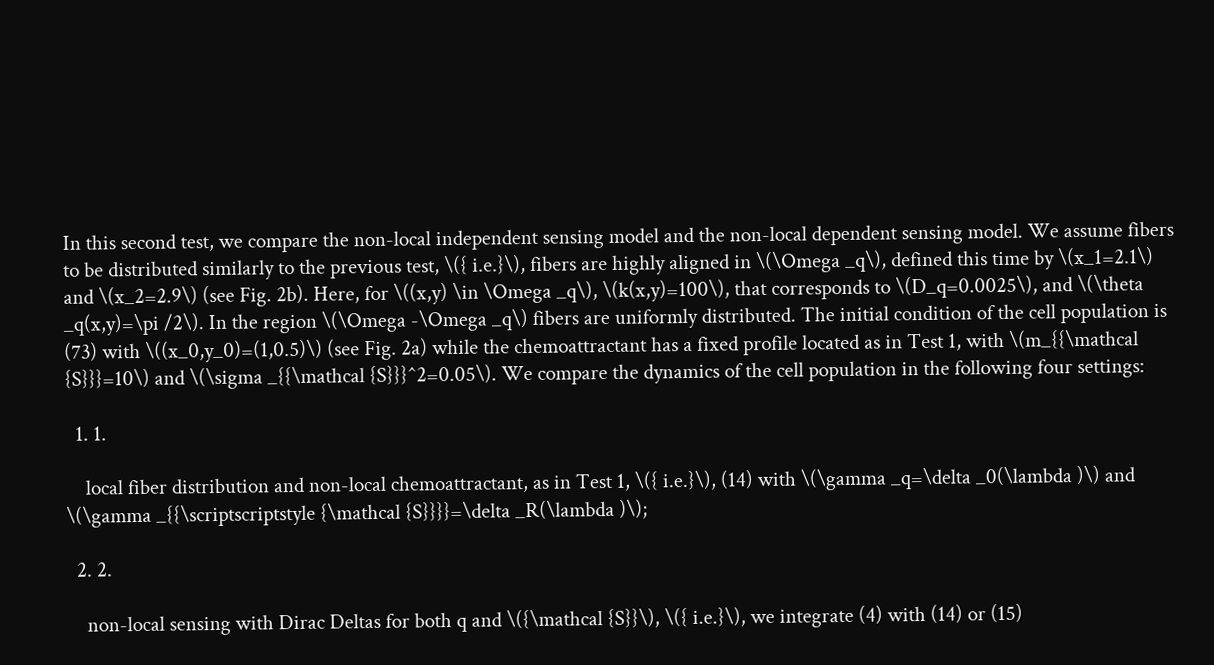In this second test, we compare the non-local independent sensing model and the non-local dependent sensing model. We assume fibers to be distributed similarly to the previous test, \({ i.e.}\), fibers are highly aligned in \(\Omega _q\), defined this time by \(x_1=2.1\) and \(x_2=2.9\) (see Fig. 2b). Here, for \((x,y) \in \Omega _q\), \(k(x,y)=100\), that corresponds to \(D_q=0.0025\), and \(\theta _q(x,y)=\pi /2\). In the region \(\Omega -\Omega _q\) fibers are uniformly distributed. The initial condition of the cell population is (73) with \((x_0,y_0)=(1,0.5)\) (see Fig. 2a) while the chemoattractant has a fixed profile located as in Test 1, with \(m_{{\mathcal {S}}}=10\) and \(\sigma _{{\mathcal {S}}}^2=0.05\). We compare the dynamics of the cell population in the following four settings:

  1. 1.

    local fiber distribution and non-local chemoattractant, as in Test 1, \({ i.e.}\), (14) with \(\gamma _q=\delta _0(\lambda )\) and \(\gamma _{{\scriptscriptstyle {\mathcal {S}}}}=\delta _R(\lambda )\);

  2. 2.

    non-local sensing with Dirac Deltas for both q and \({\mathcal {S}}\), \({ i.e.}\), we integrate (4) with (14) or (15)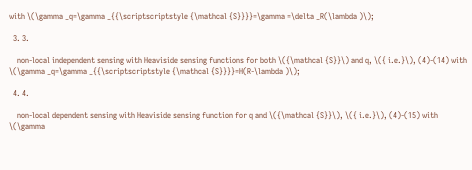with \(\gamma _q=\gamma _{{\scriptscriptstyle {\mathcal {S}}}}=\gamma =\delta _R(\lambda )\);

  3. 3.

    non-local independent sensing with Heaviside sensing functions for both \({\mathcal {S}}\) and q, \({ i.e.}\), (4)-(14) with \(\gamma _q=\gamma _{{\scriptscriptstyle {\mathcal {S}}}}=H(R-\lambda )\);

  4. 4.

    non-local dependent sensing with Heaviside sensing function for q and \({\mathcal {S}}\), \({ i.e.}\), (4)-(15) with \(\gamma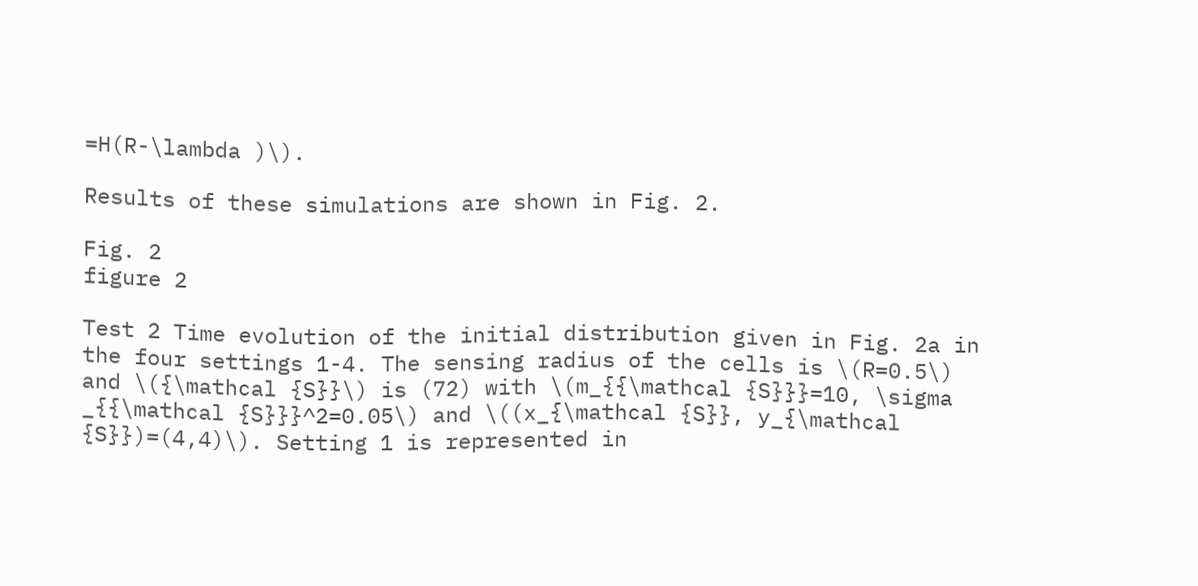=H(R-\lambda )\).

Results of these simulations are shown in Fig. 2.

Fig. 2
figure 2

Test 2 Time evolution of the initial distribution given in Fig. 2a in the four settings 1-4. The sensing radius of the cells is \(R=0.5\) and \({\mathcal {S}}\) is (72) with \(m_{{\mathcal {S}}}=10, \sigma _{{\mathcal {S}}}^2=0.05\) and \((x_{\mathcal {S}}, y_{\mathcal {S}})=(4,4)\). Setting 1 is represented in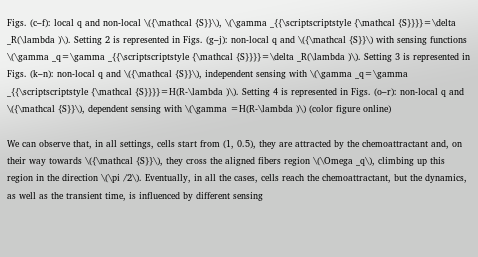Figs. (c–f): local q and non-local \({\mathcal {S}}\), \(\gamma _{{\scriptscriptstyle {\mathcal {S}}}}=\delta _R(\lambda )\). Setting 2 is represented in Figs. (g–j): non-local q and \({\mathcal {S}}\) with sensing functions \(\gamma _q=\gamma _{{\scriptscriptstyle {\mathcal {S}}}}=\delta _R(\lambda )\). Setting 3 is represented in Figs. (k–n): non-local q and \({\mathcal {S}}\), independent sensing with \(\gamma _q=\gamma _{{\scriptscriptstyle {\mathcal {S}}}}=H(R-\lambda )\). Setting 4 is represented in Figs. (o–r): non-local q and \({\mathcal {S}}\), dependent sensing with \(\gamma =H(R-\lambda )\) (color figure online)

We can observe that, in all settings, cells start from (1, 0.5), they are attracted by the chemoattractant and, on their way towards \({\mathcal {S}}\), they cross the aligned fibers region \(\Omega _q\), climbing up this region in the direction \(\pi /2\). Eventually, in all the cases, cells reach the chemoattractant, but the dynamics, as well as the transient time, is influenced by different sensing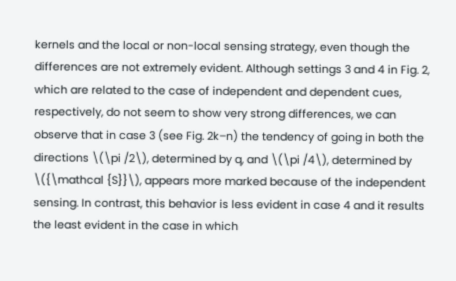kernels and the local or non-local sensing strategy, even though the differences are not extremely evident. Although settings 3 and 4 in Fig. 2, which are related to the case of independent and dependent cues, respectively, do not seem to show very strong differences, we can observe that in case 3 (see Fig. 2k–n) the tendency of going in both the directions \(\pi /2\), determined by q, and \(\pi /4\), determined by \({\mathcal {S}}\), appears more marked because of the independent sensing. In contrast, this behavior is less evident in case 4 and it results the least evident in the case in which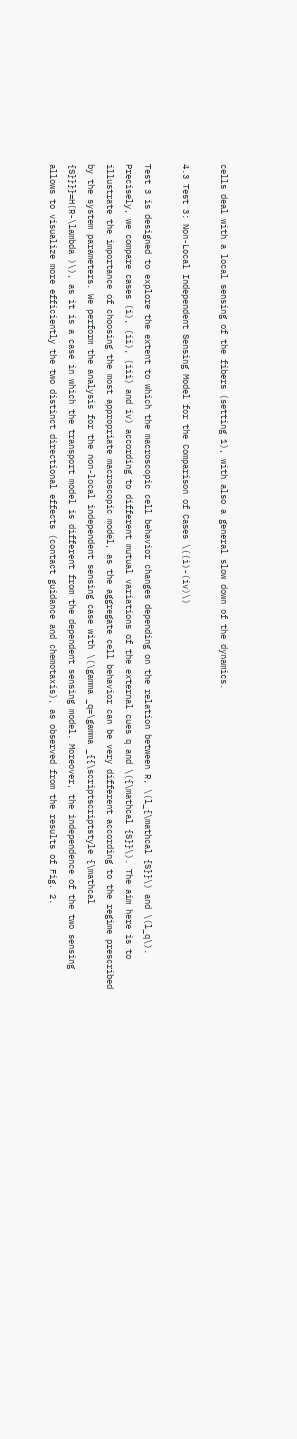cells deal with a local sensing of the fibers (setting 1), with also a general slow down of the dynamics.

4.3 Test 3: Non-Local Independent Sensing Model for the Comparison of Cases \((i)-(iv)\)

Test 3 is designed to explore the extent to which the macroscopic cell behavior changes depending on the relation between R, \(l_{\mathcal {S}}\) and \(l_q\). Precisely, we compare cases (i), (ii), (iii) and iv) according to different mutual variations of the external cues q and \({\mathcal {S}}\). The aim here is to illustrate the importance of choosing the most appropriate macroscopic model, as the aggregate cell behavior can be very different according to the regime prescribed by the system parameters. We perform the analysis for the non-local independent sensing case with \(\gamma _q=\gamma _{{\scriptscriptstyle {\mathcal {S}}}}=H(R-\lambda )\), as it is a case in which the transport model is different from the dependent sensing model. Moreover, the independence of the two sensing allows to visualize more efficiently the two distinct directional effects (contact guidance and chemotaxis), as observed from the results of Fig. 2.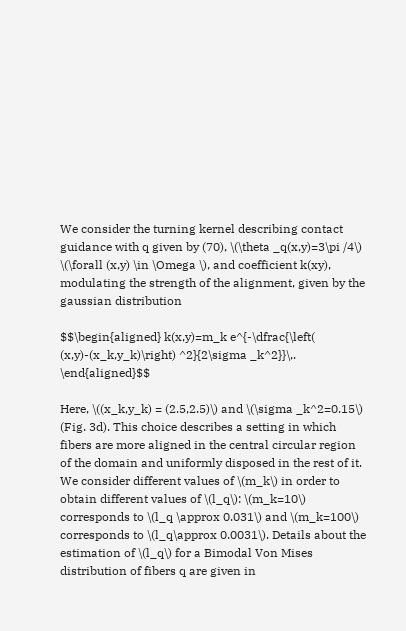We consider the turning kernel describing contact guidance with q given by (70), \(\theta _q(x,y)=3\pi /4\) \(\forall (x,y) \in \Omega \), and coefficient k(xy), modulating the strength of the alignment, given by the gaussian distribution

$$\begin{aligned} k(x,y)=m_k e^{-\dfrac{\left( (x,y)-(x_k,y_k)\right) ^2}{2\sigma _k^2}}\,. \end{aligned}$$

Here, \((x_k,y_k) = (2.5,2.5)\) and \(\sigma _k^2=0.15\) (Fig. 3d). This choice describes a setting in which fibers are more aligned in the central circular region of the domain and uniformly disposed in the rest of it. We consider different values of \(m_k\) in order to obtain different values of \(l_q\): \(m_k=10\) corresponds to \(l_q \approx 0.031\) and \(m_k=100\) corresponds to \(l_q\approx 0.0031\). Details about the estimation of \(l_q\) for a Bimodal Von Mises distribution of fibers q are given in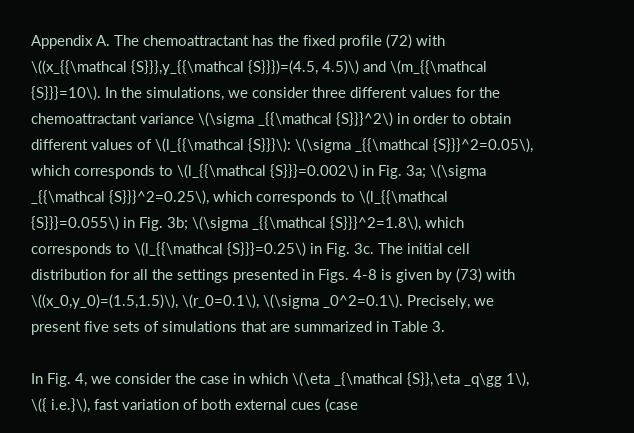Appendix A. The chemoattractant has the fixed profile (72) with \((x_{{\mathcal {S}}},y_{{\mathcal {S}}})=(4.5, 4.5)\) and \(m_{{\mathcal {S}}}=10\). In the simulations, we consider three different values for the chemoattractant variance \(\sigma _{{\mathcal {S}}}^2\) in order to obtain different values of \(l_{{\mathcal {S}}}\): \(\sigma _{{\mathcal {S}}}^2=0.05\), which corresponds to \(l_{{\mathcal {S}}}=0.002\) in Fig. 3a; \(\sigma _{{\mathcal {S}}}^2=0.25\), which corresponds to \(l_{{\mathcal {S}}}=0.055\) in Fig. 3b; \(\sigma _{{\mathcal {S}}}^2=1.8\), which corresponds to \(l_{{\mathcal {S}}}=0.25\) in Fig. 3c. The initial cell distribution for all the settings presented in Figs. 4-8 is given by (73) with \((x_0,y_0)=(1.5,1.5)\), \(r_0=0.1\), \(\sigma _0^2=0.1\). Precisely, we present five sets of simulations that are summarized in Table 3.

In Fig. 4, we consider the case in which \(\eta _{\mathcal {S}},\eta _q\gg 1\), \({ i.e.}\), fast variation of both external cues (case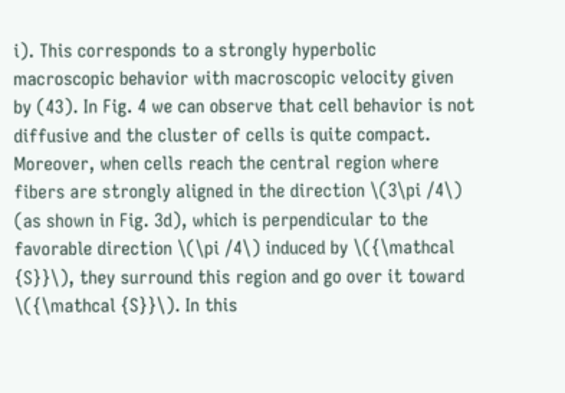i). This corresponds to a strongly hyperbolic macroscopic behavior with macroscopic velocity given by (43). In Fig. 4 we can observe that cell behavior is not diffusive and the cluster of cells is quite compact. Moreover, when cells reach the central region where fibers are strongly aligned in the direction \(3\pi /4\) (as shown in Fig. 3d), which is perpendicular to the favorable direction \(\pi /4\) induced by \({\mathcal {S}}\), they surround this region and go over it toward \({\mathcal {S}}\). In this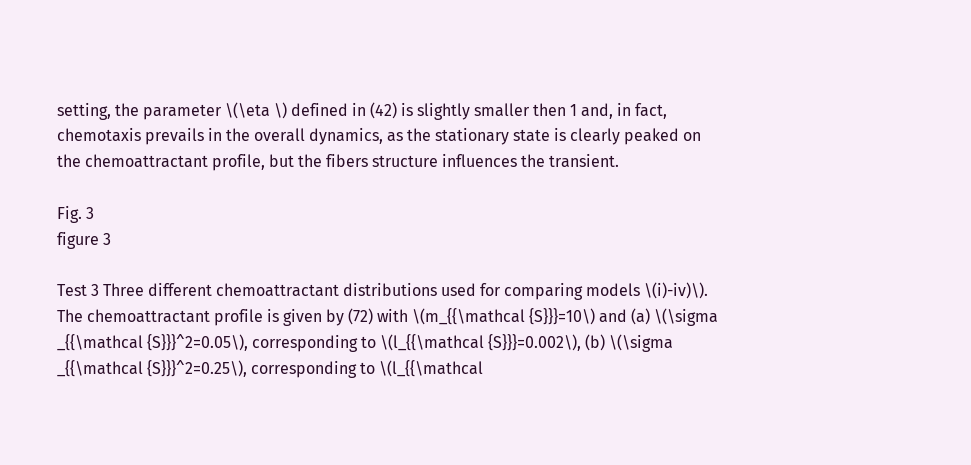setting, the parameter \(\eta \) defined in (42) is slightly smaller then 1 and, in fact, chemotaxis prevails in the overall dynamics, as the stationary state is clearly peaked on the chemoattractant profile, but the fibers structure influences the transient.

Fig. 3
figure 3

Test 3 Three different chemoattractant distributions used for comparing models \(i)-iv)\). The chemoattractant profile is given by (72) with \(m_{{\mathcal {S}}}=10\) and (a) \(\sigma _{{\mathcal {S}}}^2=0.05\), corresponding to \(l_{{\mathcal {S}}}=0.002\), (b) \(\sigma _{{\mathcal {S}}}^2=0.25\), corresponding to \(l_{{\mathcal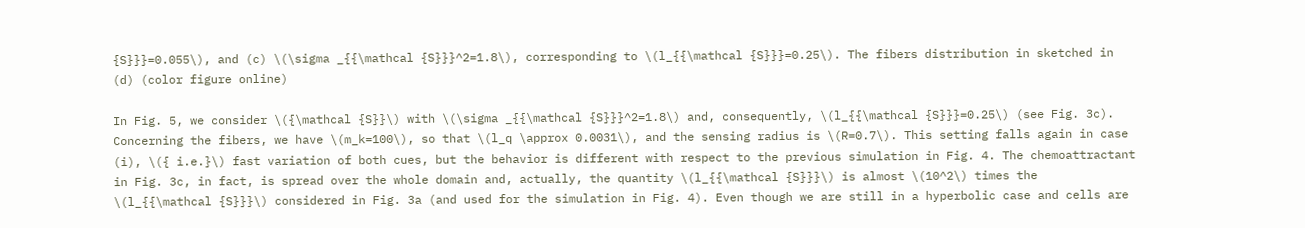{S}}}=0.055\), and (c) \(\sigma _{{\mathcal {S}}}^2=1.8\), corresponding to \(l_{{\mathcal {S}}}=0.25\). The fibers distribution in sketched in (d) (color figure online)

In Fig. 5, we consider \({\mathcal {S}}\) with \(\sigma _{{\mathcal {S}}}^2=1.8\) and, consequently, \(l_{{\mathcal {S}}}=0.25\) (see Fig. 3c). Concerning the fibers, we have \(m_k=100\), so that \(l_q \approx 0.0031\), and the sensing radius is \(R=0.7\). This setting falls again in case (i), \({ i.e.}\) fast variation of both cues, but the behavior is different with respect to the previous simulation in Fig. 4. The chemoattractant in Fig. 3c, in fact, is spread over the whole domain and, actually, the quantity \(l_{{\mathcal {S}}}\) is almost \(10^2\) times the \(l_{{\mathcal {S}}}\) considered in Fig. 3a (and used for the simulation in Fig. 4). Even though we are still in a hyperbolic case and cells are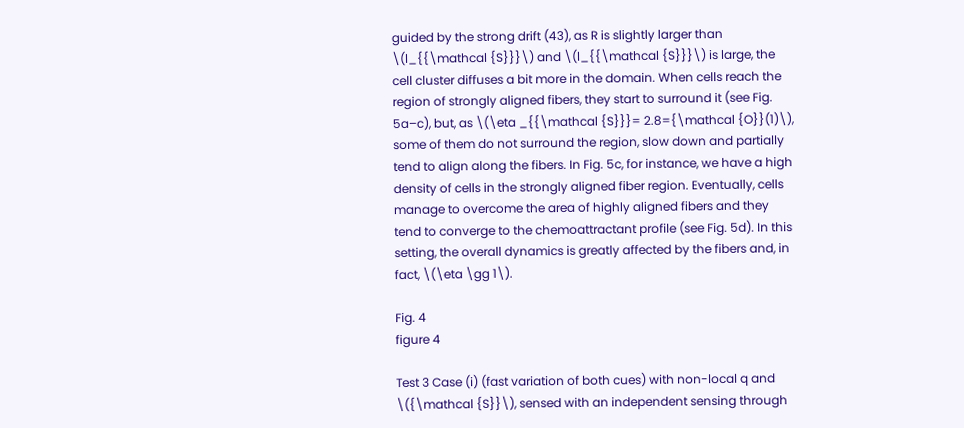guided by the strong drift (43), as R is slightly larger than \(l_{{\mathcal {S}}}\) and \(l_{{\mathcal {S}}}\) is large, the cell cluster diffuses a bit more in the domain. When cells reach the region of strongly aligned fibers, they start to surround it (see Fig. 5a–c), but, as \(\eta _{{\mathcal {S}}}= 2.8={\mathcal {O}}(1)\), some of them do not surround the region, slow down and partially tend to align along the fibers. In Fig. 5c, for instance, we have a high density of cells in the strongly aligned fiber region. Eventually, cells manage to overcome the area of highly aligned fibers and they tend to converge to the chemoattractant profile (see Fig. 5d). In this setting, the overall dynamics is greatly affected by the fibers and, in fact, \(\eta \gg 1\).

Fig. 4
figure 4

Test 3 Case (i) (fast variation of both cues) with non-local q and \({\mathcal {S}}\), sensed with an independent sensing through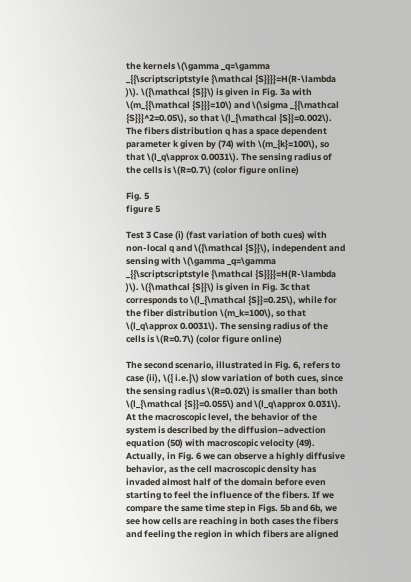the kernels \(\gamma _q=\gamma _{{\scriptscriptstyle {\mathcal {S}}}}=H(R-\lambda )\). \({\mathcal {S}}\) is given in Fig. 3a with \(m_{{\mathcal {S}}}=10\) and \(\sigma _{{\mathcal {S}}}^2=0.05\), so that \(l_{\mathcal {S}}=0.002\). The fibers distribution q has a space dependent parameter k given by (74) with \(m_{k}=100\), so that \(l_q\approx 0.0031\). The sensing radius of the cells is \(R=0.7\) (color figure online)

Fig. 5
figure 5

Test 3 Case (i) (fast variation of both cues) with non-local q and \({\mathcal {S}}\), independent and sensing with \(\gamma _q=\gamma _{{\scriptscriptstyle {\mathcal {S}}}}=H(R-\lambda )\). \({\mathcal {S}}\) is given in Fig. 3c that corresponds to \(l_{\mathcal {S}}=0.25\), while for the fiber distribution \(m_k=100\), so that \(l_q\approx 0.0031\). The sensing radius of the cells is \(R=0.7\) (color figure online)

The second scenario, illustrated in Fig. 6, refers to case (ii), \({ i.e.}\) slow variation of both cues, since the sensing radius \(R=0.02\) is smaller than both \(l_{\mathcal {S}}=0.055\) and \(l_q\approx 0.031\). At the macroscopic level, the behavior of the system is described by the diffusion–advection equation (50) with macroscopic velocity (49). Actually, in Fig. 6 we can observe a highly diffusive behavior, as the cell macroscopic density has invaded almost half of the domain before even starting to feel the influence of the fibers. If we compare the same time step in Figs. 5b and 6b, we see how cells are reaching in both cases the fibers and feeling the region in which fibers are aligned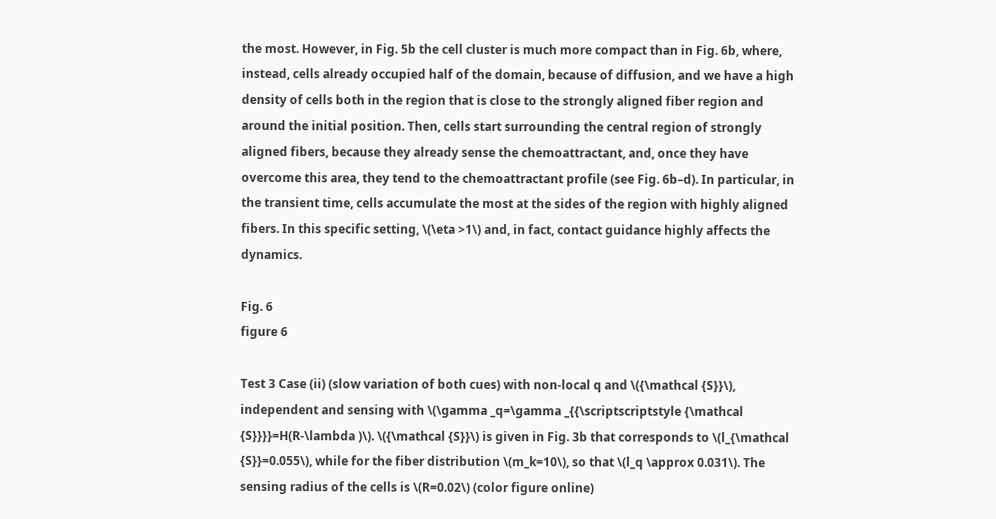the most. However, in Fig. 5b the cell cluster is much more compact than in Fig. 6b, where, instead, cells already occupied half of the domain, because of diffusion, and we have a high density of cells both in the region that is close to the strongly aligned fiber region and around the initial position. Then, cells start surrounding the central region of strongly aligned fibers, because they already sense the chemoattractant, and, once they have overcome this area, they tend to the chemoattractant profile (see Fig. 6b–d). In particular, in the transient time, cells accumulate the most at the sides of the region with highly aligned fibers. In this specific setting, \(\eta >1\) and, in fact, contact guidance highly affects the dynamics.

Fig. 6
figure 6

Test 3 Case (ii) (slow variation of both cues) with non-local q and \({\mathcal {S}}\), independent and sensing with \(\gamma _q=\gamma _{{\scriptscriptstyle {\mathcal {S}}}}=H(R-\lambda )\). \({\mathcal {S}}\) is given in Fig. 3b that corresponds to \(l_{\mathcal {S}}=0.055\), while for the fiber distribution \(m_k=10\), so that \(l_q \approx 0.031\). The sensing radius of the cells is \(R=0.02\) (color figure online)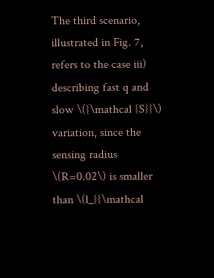The third scenario, illustrated in Fig. 7, refers to the case iii) describing fast q and slow \({\mathcal {S}}\) variation, since the sensing radius \(R=0.02\) is smaller than \(l_{{\mathcal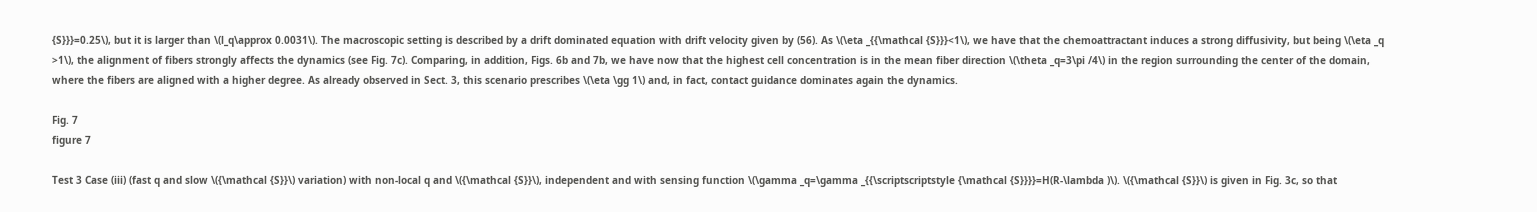{S}}}=0.25\), but it is larger than \(l_q\approx 0.0031\). The macroscopic setting is described by a drift dominated equation with drift velocity given by (56). As \(\eta _{{\mathcal {S}}}<1\), we have that the chemoattractant induces a strong diffusivity, but being \(\eta _q >1\), the alignment of fibers strongly affects the dynamics (see Fig. 7c). Comparing, in addition, Figs. 6b and 7b, we have now that the highest cell concentration is in the mean fiber direction \(\theta _q=3\pi /4\) in the region surrounding the center of the domain, where the fibers are aligned with a higher degree. As already observed in Sect. 3, this scenario prescribes \(\eta \gg 1\) and, in fact, contact guidance dominates again the dynamics.

Fig. 7
figure 7

Test 3 Case (iii) (fast q and slow \({\mathcal {S}}\) variation) with non-local q and \({\mathcal {S}}\), independent and with sensing function \(\gamma _q=\gamma _{{\scriptscriptstyle {\mathcal {S}}}}=H(R-\lambda )\). \({\mathcal {S}}\) is given in Fig. 3c, so that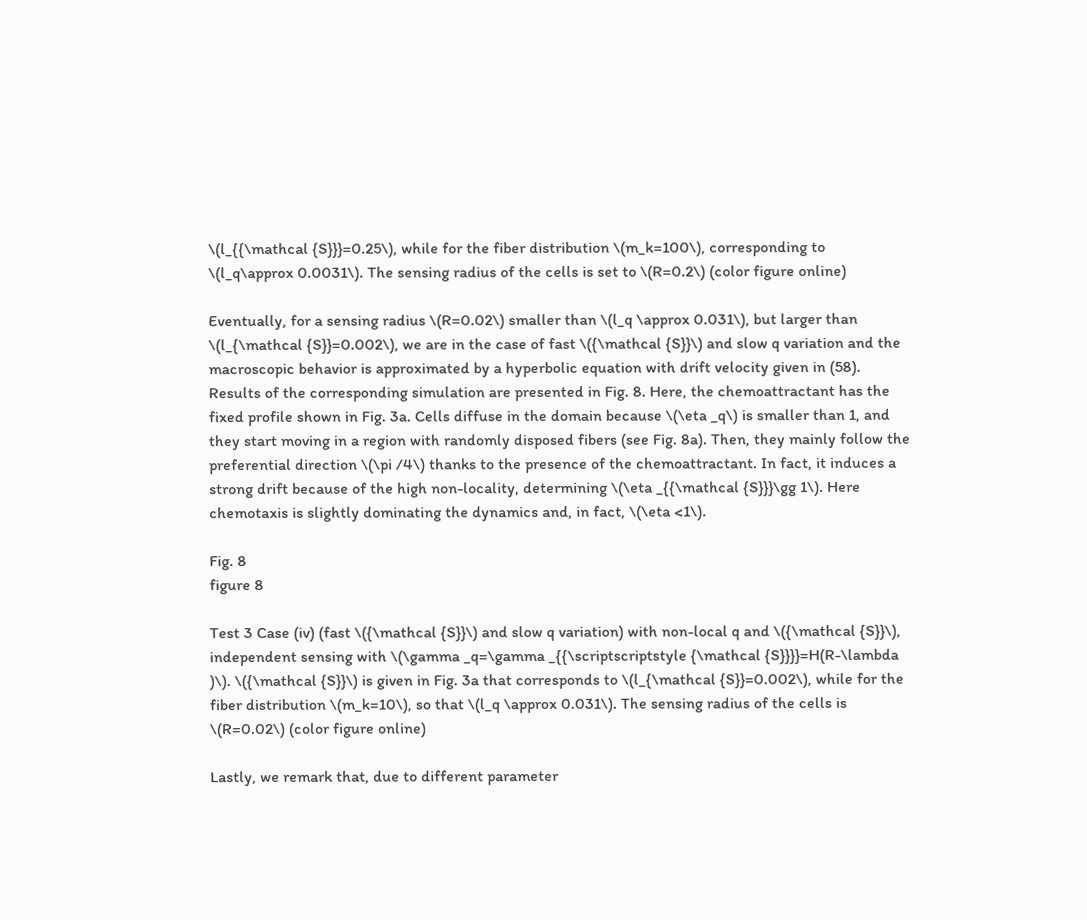\(l_{{\mathcal {S}}}=0.25\), while for the fiber distribution \(m_k=100\), corresponding to \(l_q\approx 0.0031\). The sensing radius of the cells is set to \(R=0.2\) (color figure online)

Eventually, for a sensing radius \(R=0.02\) smaller than \(l_q \approx 0.031\), but larger than \(l_{\mathcal {S}}=0.002\), we are in the case of fast \({\mathcal {S}}\) and slow q variation and the macroscopic behavior is approximated by a hyperbolic equation with drift velocity given in (58). Results of the corresponding simulation are presented in Fig. 8. Here, the chemoattractant has the fixed profile shown in Fig. 3a. Cells diffuse in the domain because \(\eta _q\) is smaller than 1, and they start moving in a region with randomly disposed fibers (see Fig. 8a). Then, they mainly follow the preferential direction \(\pi /4\) thanks to the presence of the chemoattractant. In fact, it induces a strong drift because of the high non-locality, determining \(\eta _{{\mathcal {S}}}\gg 1\). Here chemotaxis is slightly dominating the dynamics and, in fact, \(\eta <1\).

Fig. 8
figure 8

Test 3 Case (iv) (fast \({\mathcal {S}}\) and slow q variation) with non-local q and \({\mathcal {S}}\), independent sensing with \(\gamma _q=\gamma _{{\scriptscriptstyle {\mathcal {S}}}}=H(R-\lambda )\). \({\mathcal {S}}\) is given in Fig. 3a that corresponds to \(l_{\mathcal {S}}=0.002\), while for the fiber distribution \(m_k=10\), so that \(l_q \approx 0.031\). The sensing radius of the cells is \(R=0.02\) (color figure online)

Lastly, we remark that, due to different parameter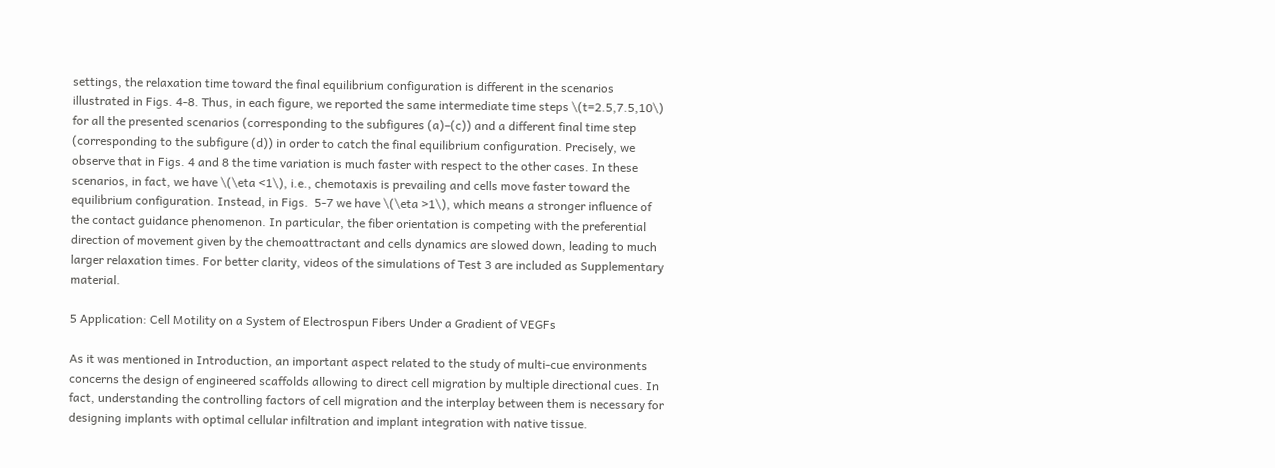settings, the relaxation time toward the final equilibrium configuration is different in the scenarios illustrated in Figs. 4-8. Thus, in each figure, we reported the same intermediate time steps \(t=2.5,7.5,10\) for all the presented scenarios (corresponding to the subfigures (a)–(c)) and a different final time step (corresponding to the subfigure (d)) in order to catch the final equilibrium configuration. Precisely, we observe that in Figs. 4 and 8 the time variation is much faster with respect to the other cases. In these scenarios, in fact, we have \(\eta <1\), i.e., chemotaxis is prevailing and cells move faster toward the equilibrium configuration. Instead, in Figs.  5-7 we have \(\eta >1\), which means a stronger influence of the contact guidance phenomenon. In particular, the fiber orientation is competing with the preferential direction of movement given by the chemoattractant and cells dynamics are slowed down, leading to much larger relaxation times. For better clarity, videos of the simulations of Test 3 are included as Supplementary material.

5 Application: Cell Motility on a System of Electrospun Fibers Under a Gradient of VEGFs

As it was mentioned in Introduction, an important aspect related to the study of multi-cue environments concerns the design of engineered scaffolds allowing to direct cell migration by multiple directional cues. In fact, understanding the controlling factors of cell migration and the interplay between them is necessary for designing implants with optimal cellular infiltration and implant integration with native tissue.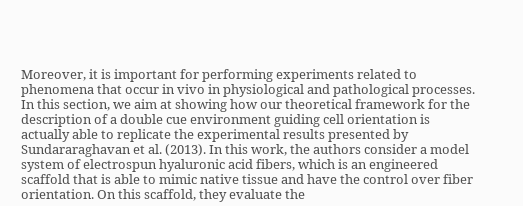Moreover, it is important for performing experiments related to phenomena that occur in vivo in physiological and pathological processes. In this section, we aim at showing how our theoretical framework for the description of a double cue environment guiding cell orientation is actually able to replicate the experimental results presented by Sundararaghavan et al. (2013). In this work, the authors consider a model system of electrospun hyaluronic acid fibers, which is an engineered scaffold that is able to mimic native tissue and have the control over fiber orientation. On this scaffold, they evaluate the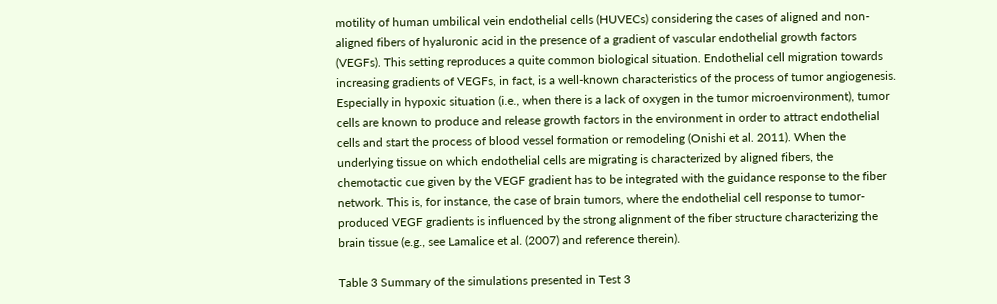motility of human umbilical vein endothelial cells (HUVECs) considering the cases of aligned and non-aligned fibers of hyaluronic acid in the presence of a gradient of vascular endothelial growth factors (VEGFs). This setting reproduces a quite common biological situation. Endothelial cell migration towards increasing gradients of VEGFs, in fact, is a well-known characteristics of the process of tumor angiogenesis. Especially in hypoxic situation (i.e., when there is a lack of oxygen in the tumor microenvironment), tumor cells are known to produce and release growth factors in the environment in order to attract endothelial cells and start the process of blood vessel formation or remodeling (Onishi et al. 2011). When the underlying tissue on which endothelial cells are migrating is characterized by aligned fibers, the chemotactic cue given by the VEGF gradient has to be integrated with the guidance response to the fiber network. This is, for instance, the case of brain tumors, where the endothelial cell response to tumor-produced VEGF gradients is influenced by the strong alignment of the fiber structure characterizing the brain tissue (e.g., see Lamalice et al. (2007) and reference therein).

Table 3 Summary of the simulations presented in Test 3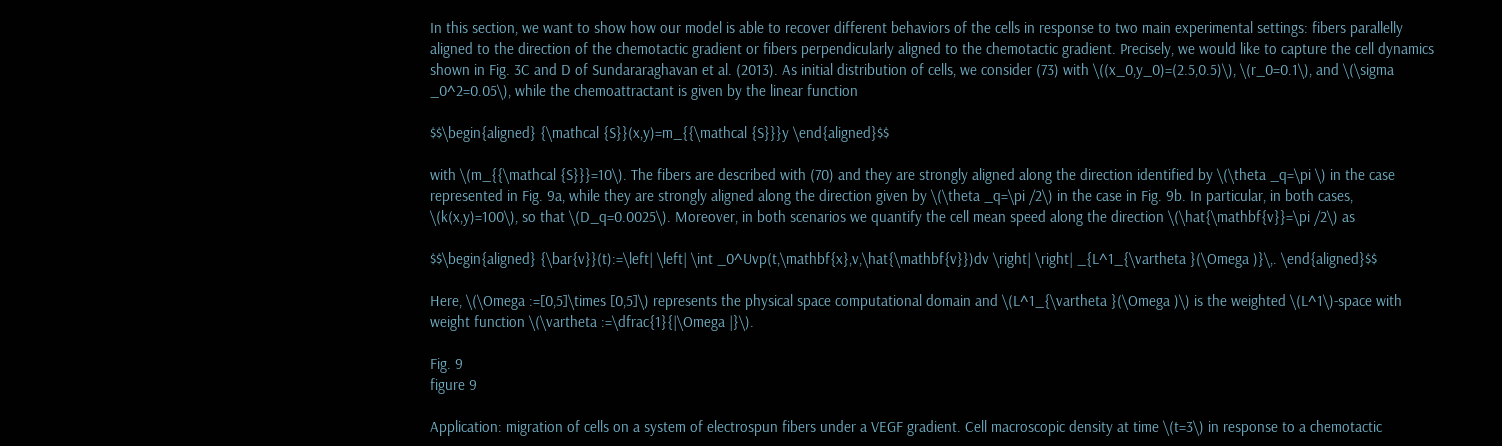In this section, we want to show how our model is able to recover different behaviors of the cells in response to two main experimental settings: fibers parallelly aligned to the direction of the chemotactic gradient or fibers perpendicularly aligned to the chemotactic gradient. Precisely, we would like to capture the cell dynamics shown in Fig. 3C and D of Sundararaghavan et al. (2013). As initial distribution of cells, we consider (73) with \((x_0,y_0)=(2.5,0.5)\), \(r_0=0.1\), and \(\sigma _0^2=0.05\), while the chemoattractant is given by the linear function

$$\begin{aligned} {\mathcal {S}}(x,y)=m_{{\mathcal {S}}}y \end{aligned}$$

with \(m_{{\mathcal {S}}}=10\). The fibers are described with (70) and they are strongly aligned along the direction identified by \(\theta _q=\pi \) in the case represented in Fig. 9a, while they are strongly aligned along the direction given by \(\theta _q=\pi /2\) in the case in Fig. 9b. In particular, in both cases, \(k(x,y)=100\), so that \(D_q=0.0025\). Moreover, in both scenarios we quantify the cell mean speed along the direction \(\hat{\mathbf{v}}=\pi /2\) as

$$\begin{aligned} {\bar{v}}(t):=\left| \left| \int _0^Uvp(t,\mathbf{x},v,\hat{\mathbf{v}})dv \right| \right| _{L^1_{\vartheta }(\Omega )}\,. \end{aligned}$$

Here, \(\Omega :=[0,5]\times [0,5]\) represents the physical space computational domain and \(L^1_{\vartheta }(\Omega )\) is the weighted \(L^1\)-space with weight function \(\vartheta :=\dfrac{1}{|\Omega |}\).

Fig. 9
figure 9

Application: migration of cells on a system of electrospun fibers under a VEGF gradient. Cell macroscopic density at time \(t=3\) in response to a chemotactic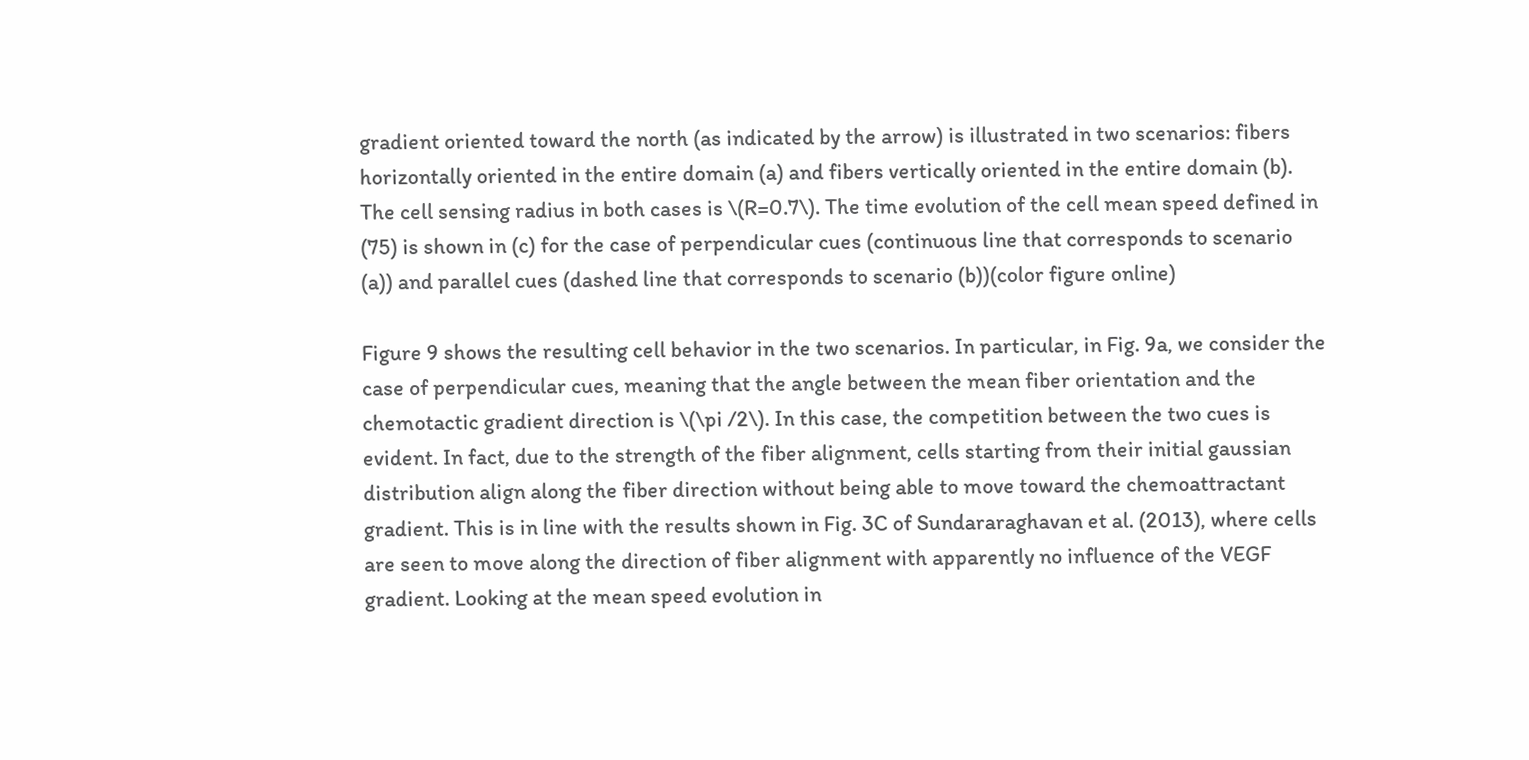gradient oriented toward the north (as indicated by the arrow) is illustrated in two scenarios: fibers horizontally oriented in the entire domain (a) and fibers vertically oriented in the entire domain (b). The cell sensing radius in both cases is \(R=0.7\). The time evolution of the cell mean speed defined in (75) is shown in (c) for the case of perpendicular cues (continuous line that corresponds to scenario (a)) and parallel cues (dashed line that corresponds to scenario (b))(color figure online)

Figure 9 shows the resulting cell behavior in the two scenarios. In particular, in Fig. 9a, we consider the case of perpendicular cues, meaning that the angle between the mean fiber orientation and the chemotactic gradient direction is \(\pi /2\). In this case, the competition between the two cues is evident. In fact, due to the strength of the fiber alignment, cells starting from their initial gaussian distribution align along the fiber direction without being able to move toward the chemoattractant gradient. This is in line with the results shown in Fig. 3C of Sundararaghavan et al. (2013), where cells are seen to move along the direction of fiber alignment with apparently no influence of the VEGF gradient. Looking at the mean speed evolution in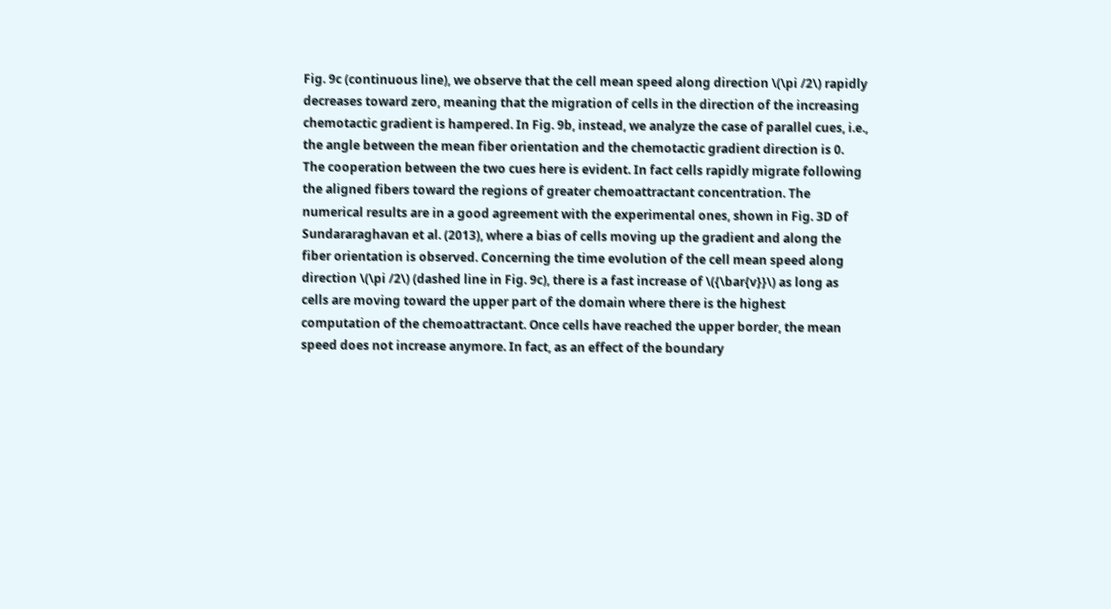Fig. 9c (continuous line), we observe that the cell mean speed along direction \(\pi /2\) rapidly decreases toward zero, meaning that the migration of cells in the direction of the increasing chemotactic gradient is hampered. In Fig. 9b, instead, we analyze the case of parallel cues, i.e., the angle between the mean fiber orientation and the chemotactic gradient direction is 0. The cooperation between the two cues here is evident. In fact cells rapidly migrate following the aligned fibers toward the regions of greater chemoattractant concentration. The numerical results are in a good agreement with the experimental ones, shown in Fig. 3D of Sundararaghavan et al. (2013), where a bias of cells moving up the gradient and along the fiber orientation is observed. Concerning the time evolution of the cell mean speed along direction \(\pi /2\) (dashed line in Fig. 9c), there is a fast increase of \({\bar{v}}\) as long as cells are moving toward the upper part of the domain where there is the highest computation of the chemoattractant. Once cells have reached the upper border, the mean speed does not increase anymore. In fact, as an effect of the boundary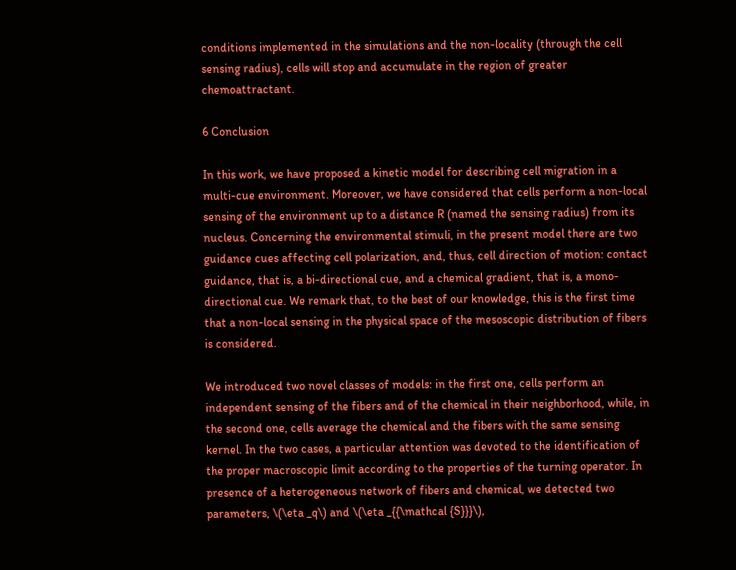conditions implemented in the simulations and the non-locality (through the cell sensing radius), cells will stop and accumulate in the region of greater chemoattractant.

6 Conclusion

In this work, we have proposed a kinetic model for describing cell migration in a multi-cue environment. Moreover, we have considered that cells perform a non-local sensing of the environment up to a distance R (named the sensing radius) from its nucleus. Concerning the environmental stimuli, in the present model there are two guidance cues affecting cell polarization, and, thus, cell direction of motion: contact guidance, that is, a bi-directional cue, and a chemical gradient, that is, a mono-directional cue. We remark that, to the best of our knowledge, this is the first time that a non-local sensing in the physical space of the mesoscopic distribution of fibers is considered.

We introduced two novel classes of models: in the first one, cells perform an independent sensing of the fibers and of the chemical in their neighborhood, while, in the second one, cells average the chemical and the fibers with the same sensing kernel. In the two cases, a particular attention was devoted to the identification of the proper macroscopic limit according to the properties of the turning operator. In presence of a heterogeneous network of fibers and chemical, we detected two parameters, \(\eta _q\) and \(\eta _{{\mathcal {S}}}\),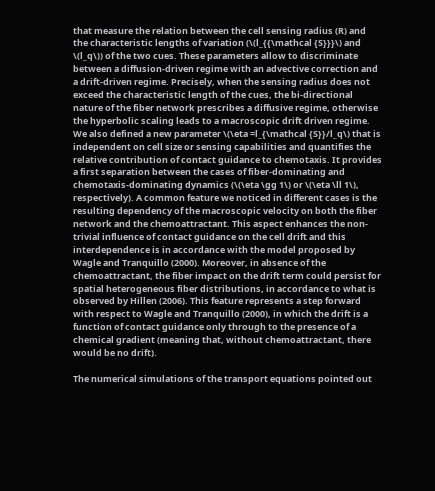that measure the relation between the cell sensing radius (R) and the characteristic lengths of variation (\(l_{{\mathcal {S}}}\) and \(l_q\)) of the two cues. These parameters allow to discriminate between a diffusion-driven regime with an advective correction and a drift-driven regime. Precisely, when the sensing radius does not exceed the characteristic length of the cues, the bi-directional nature of the fiber network prescribes a diffusive regime, otherwise the hyperbolic scaling leads to a macroscopic drift driven regime. We also defined a new parameter \(\eta =l_{\mathcal {S}}/l_q\) that is independent on cell size or sensing capabilities and quantifies the relative contribution of contact guidance to chemotaxis. It provides a first separation between the cases of fiber-dominating and chemotaxis-dominating dynamics (\(\eta \gg 1\) or \(\eta \ll 1\), respectively). A common feature we noticed in different cases is the resulting dependency of the macroscopic velocity on both the fiber network and the chemoattractant. This aspect enhances the non-trivial influence of contact guidance on the cell drift and this interdependence is in accordance with the model proposed by Wagle and Tranquillo (2000). Moreover, in absence of the chemoattractant, the fiber impact on the drift term could persist for spatial heterogeneous fiber distributions, in accordance to what is observed by Hillen (2006). This feature represents a step forward with respect to Wagle and Tranquillo (2000), in which the drift is a function of contact guidance only through to the presence of a chemical gradient (meaning that, without chemoattractant, there would be no drift).

The numerical simulations of the transport equations pointed out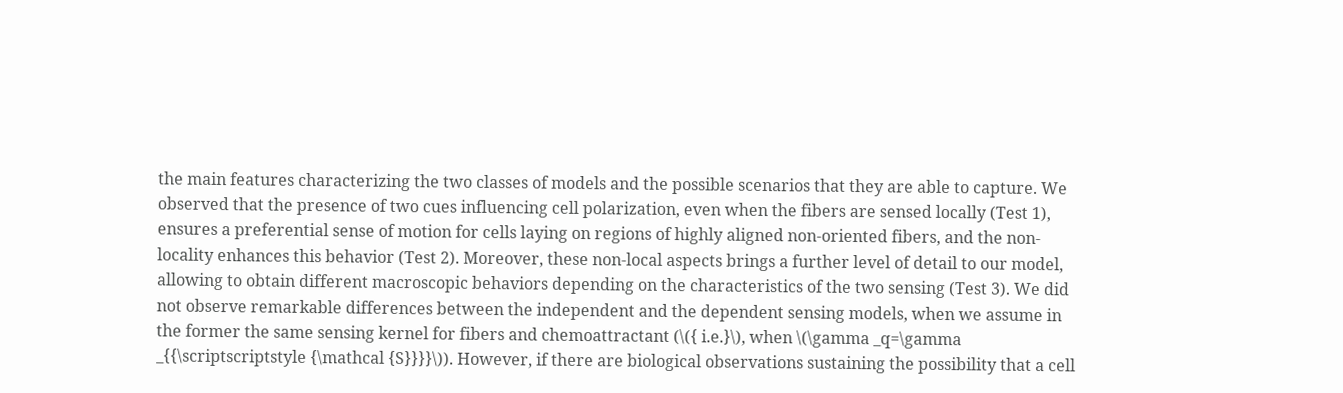the main features characterizing the two classes of models and the possible scenarios that they are able to capture. We observed that the presence of two cues influencing cell polarization, even when the fibers are sensed locally (Test 1), ensures a preferential sense of motion for cells laying on regions of highly aligned non-oriented fibers, and the non-locality enhances this behavior (Test 2). Moreover, these non-local aspects brings a further level of detail to our model, allowing to obtain different macroscopic behaviors depending on the characteristics of the two sensing (Test 3). We did not observe remarkable differences between the independent and the dependent sensing models, when we assume in the former the same sensing kernel for fibers and chemoattractant (\({ i.e.}\), when \(\gamma _q=\gamma _{{\scriptscriptstyle {\mathcal {S}}}}\)). However, if there are biological observations sustaining the possibility that a cell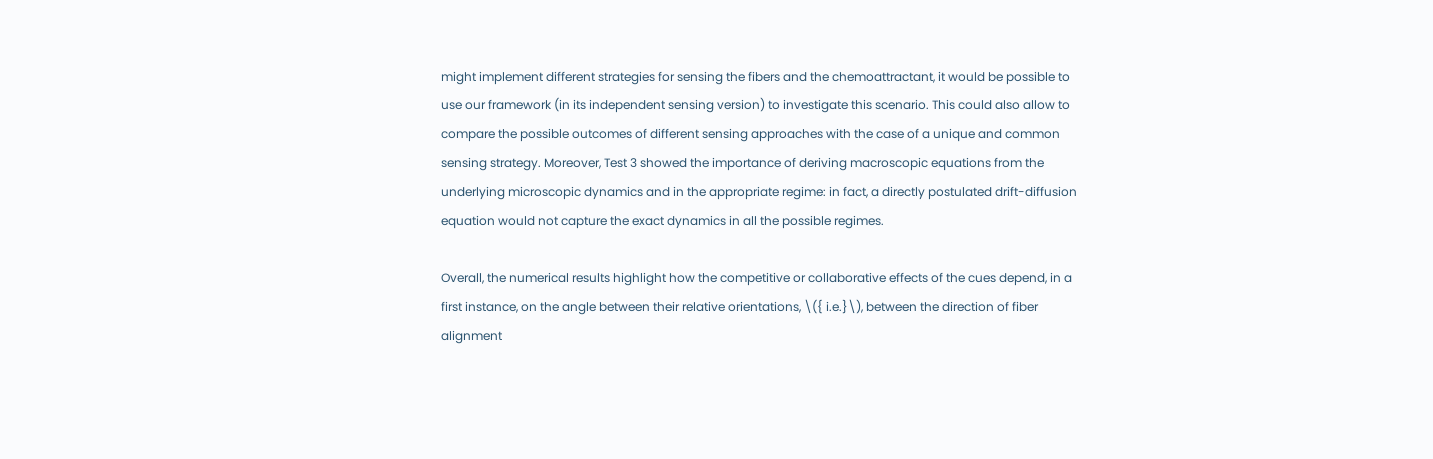might implement different strategies for sensing the fibers and the chemoattractant, it would be possible to use our framework (in its independent sensing version) to investigate this scenario. This could also allow to compare the possible outcomes of different sensing approaches with the case of a unique and common sensing strategy. Moreover, Test 3 showed the importance of deriving macroscopic equations from the underlying microscopic dynamics and in the appropriate regime: in fact, a directly postulated drift-diffusion equation would not capture the exact dynamics in all the possible regimes.

Overall, the numerical results highlight how the competitive or collaborative effects of the cues depend, in a first instance, on the angle between their relative orientations, \({ i.e.}\), between the direction of fiber alignment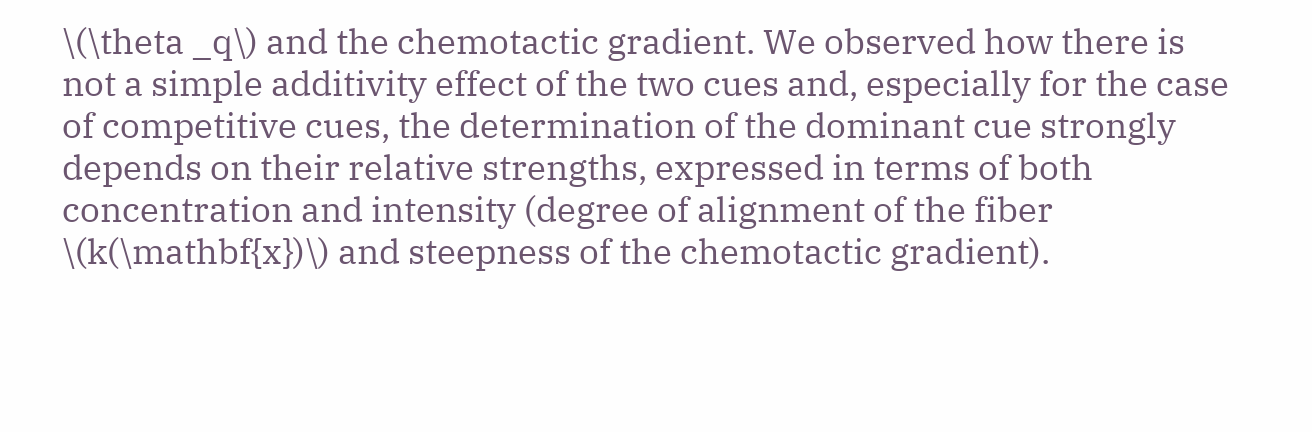\(\theta _q\) and the chemotactic gradient. We observed how there is not a simple additivity effect of the two cues and, especially for the case of competitive cues, the determination of the dominant cue strongly depends on their relative strengths, expressed in terms of both concentration and intensity (degree of alignment of the fiber \(k(\mathbf{x})\) and steepness of the chemotactic gradient).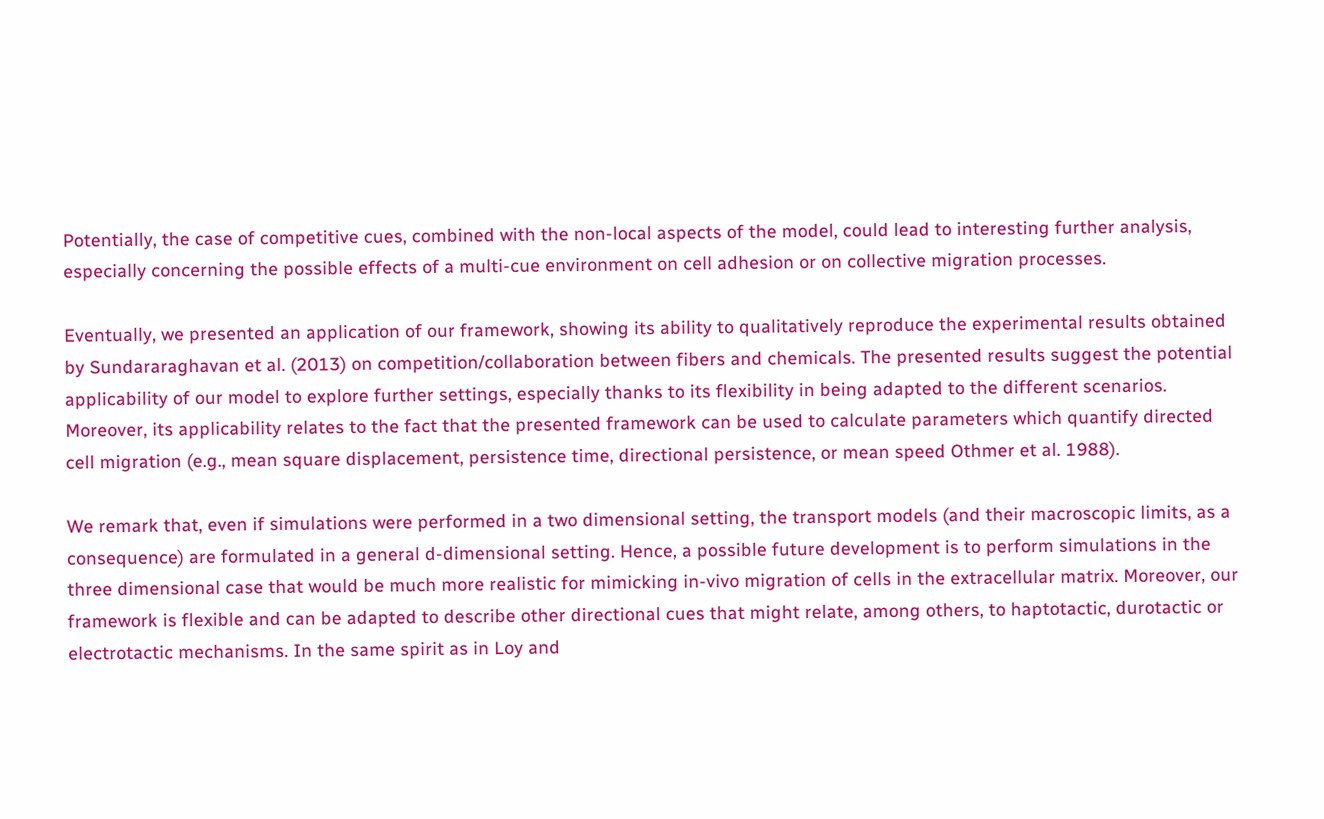Potentially, the case of competitive cues, combined with the non-local aspects of the model, could lead to interesting further analysis, especially concerning the possible effects of a multi-cue environment on cell adhesion or on collective migration processes.

Eventually, we presented an application of our framework, showing its ability to qualitatively reproduce the experimental results obtained by Sundararaghavan et al. (2013) on competition/collaboration between fibers and chemicals. The presented results suggest the potential applicability of our model to explore further settings, especially thanks to its flexibility in being adapted to the different scenarios. Moreover, its applicability relates to the fact that the presented framework can be used to calculate parameters which quantify directed cell migration (e.g., mean square displacement, persistence time, directional persistence, or mean speed Othmer et al. 1988).

We remark that, even if simulations were performed in a two dimensional setting, the transport models (and their macroscopic limits, as a consequence) are formulated in a general d-dimensional setting. Hence, a possible future development is to perform simulations in the three dimensional case that would be much more realistic for mimicking in-vivo migration of cells in the extracellular matrix. Moreover, our framework is flexible and can be adapted to describe other directional cues that might relate, among others, to haptotactic, durotactic or electrotactic mechanisms. In the same spirit as in Loy and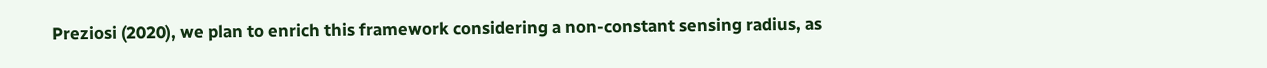Preziosi (2020), we plan to enrich this framework considering a non-constant sensing radius, as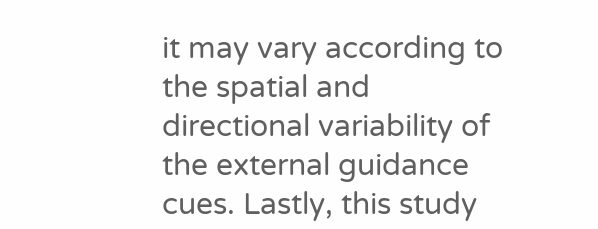it may vary according to the spatial and directional variability of the external guidance cues. Lastly, this study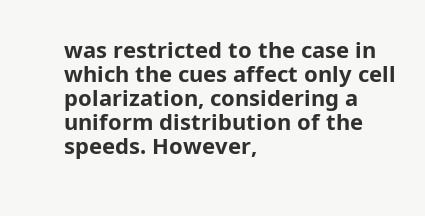was restricted to the case in which the cues affect only cell polarization, considering a uniform distribution of the speeds. However,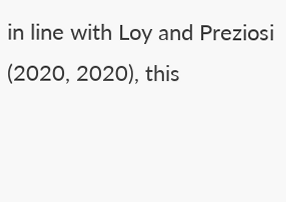in line with Loy and Preziosi (2020, 2020), this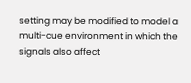setting may be modified to model a multi-cue environment in which the signals also affect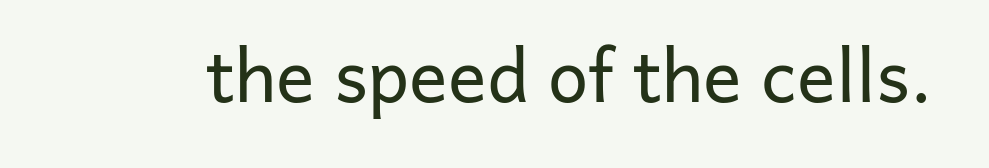the speed of the cells.